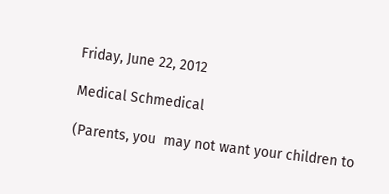Friday, June 22, 2012

Medical Schmedical

(Parents, you  may not want your children to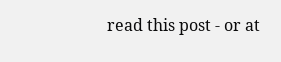read this post - or at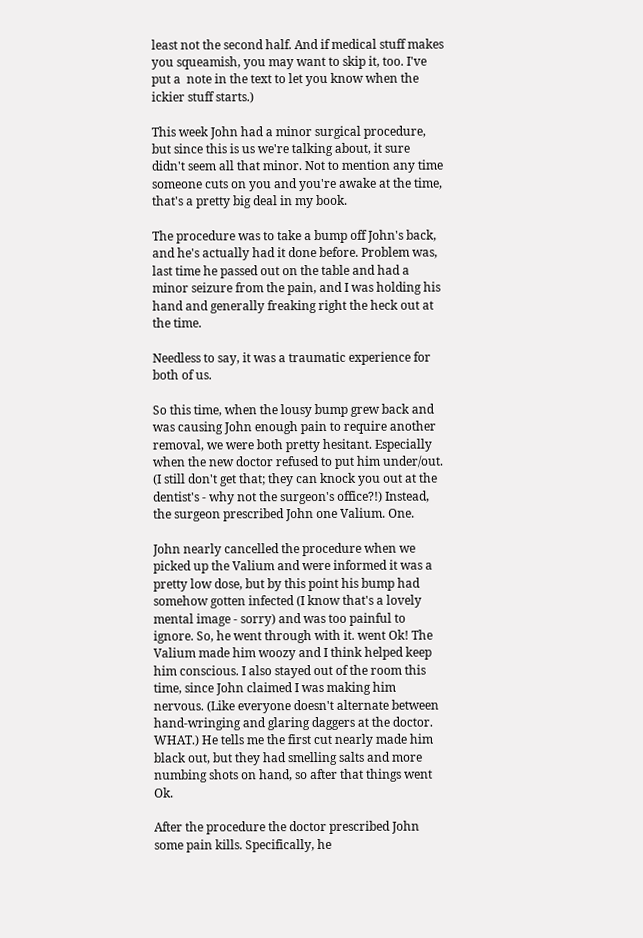least not the second half. And if medical stuff makes you squeamish, you may want to skip it, too. I've put a  note in the text to let you know when the ickier stuff starts.)

This week John had a minor surgical procedure, but since this is us we're talking about, it sure didn't seem all that minor. Not to mention any time someone cuts on you and you're awake at the time, that's a pretty big deal in my book.

The procedure was to take a bump off John's back, and he's actually had it done before. Problem was, last time he passed out on the table and had a minor seizure from the pain, and I was holding his hand and generally freaking right the heck out at the time.

Needless to say, it was a traumatic experience for both of us.

So this time, when the lousy bump grew back and was causing John enough pain to require another removal, we were both pretty hesitant. Especially when the new doctor refused to put him under/out. (I still don't get that; they can knock you out at the dentist's - why not the surgeon's office?!) Instead, the surgeon prescribed John one Valium. One.

John nearly cancelled the procedure when we picked up the Valium and were informed it was a pretty low dose, but by this point his bump had somehow gotten infected (I know that's a lovely mental image - sorry) and was too painful to ignore. So, he went through with it. went Ok! The Valium made him woozy and I think helped keep him conscious. I also stayed out of the room this time, since John claimed I was making him nervous. (Like everyone doesn't alternate between hand-wringing and glaring daggers at the doctor. WHAT.) He tells me the first cut nearly made him black out, but they had smelling salts and more numbing shots on hand, so after that things went Ok.

After the procedure the doctor prescribed John some pain kills. Specifically, he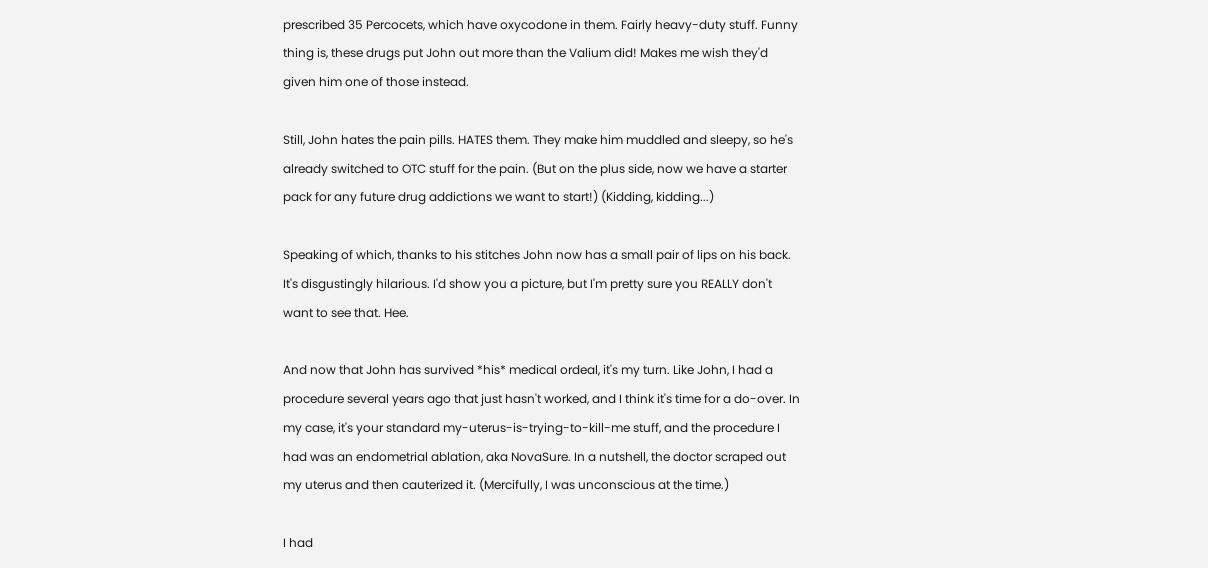prescribed 35 Percocets, which have oxycodone in them. Fairly heavy-duty stuff. Funny thing is, these drugs put John out more than the Valium did! Makes me wish they'd given him one of those instead.

Still, John hates the pain pills. HATES them. They make him muddled and sleepy, so he's already switched to OTC stuff for the pain. (But on the plus side, now we have a starter pack for any future drug addictions we want to start!) (Kidding, kidding...)

Speaking of which, thanks to his stitches John now has a small pair of lips on his back. It's disgustingly hilarious. I'd show you a picture, but I'm pretty sure you REALLY don't want to see that. Hee.

And now that John has survived *his* medical ordeal, it's my turn. Like John, I had a procedure several years ago that just hasn't worked, and I think it's time for a do-over. In my case, it's your standard my-uterus-is-trying-to-kill-me stuff, and the procedure I had was an endometrial ablation, aka NovaSure. In a nutshell, the doctor scraped out my uterus and then cauterized it. (Mercifully, I was unconscious at the time.)

I had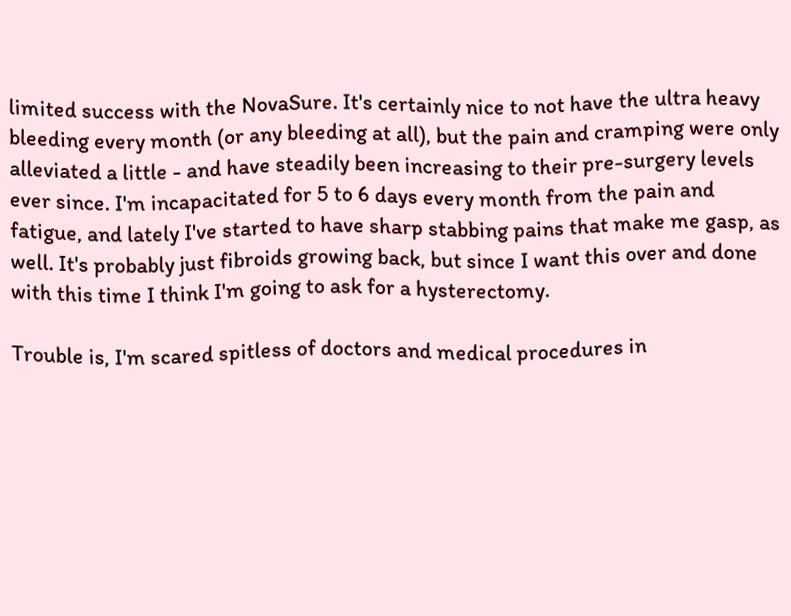limited success with the NovaSure. It's certainly nice to not have the ultra heavy bleeding every month (or any bleeding at all), but the pain and cramping were only alleviated a little - and have steadily been increasing to their pre-surgery levels ever since. I'm incapacitated for 5 to 6 days every month from the pain and fatigue, and lately I've started to have sharp stabbing pains that make me gasp, as well. It's probably just fibroids growing back, but since I want this over and done with this time I think I'm going to ask for a hysterectomy.

Trouble is, I'm scared spitless of doctors and medical procedures in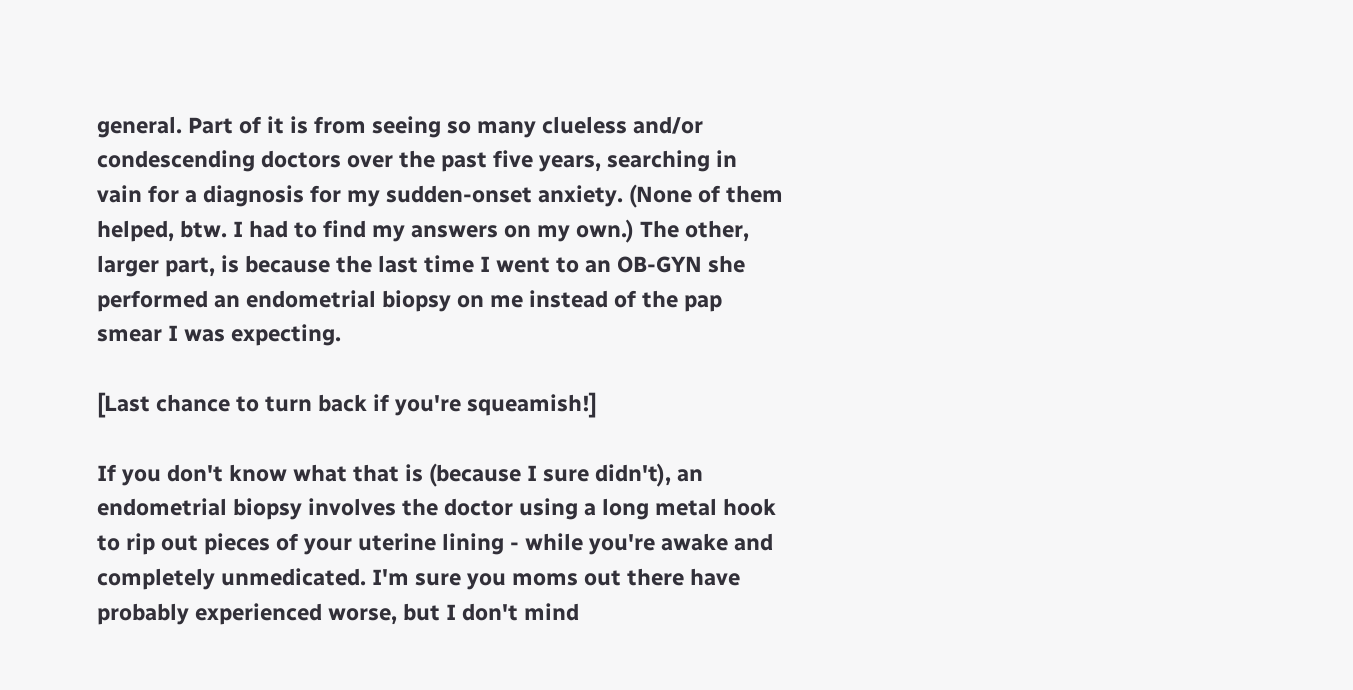general. Part of it is from seeing so many clueless and/or condescending doctors over the past five years, searching in vain for a diagnosis for my sudden-onset anxiety. (None of them helped, btw. I had to find my answers on my own.) The other, larger part, is because the last time I went to an OB-GYN she performed an endometrial biopsy on me instead of the pap smear I was expecting.

[Last chance to turn back if you're squeamish!]

If you don't know what that is (because I sure didn't), an endometrial biopsy involves the doctor using a long metal hook to rip out pieces of your uterine lining - while you're awake and completely unmedicated. I'm sure you moms out there have probably experienced worse, but I don't mind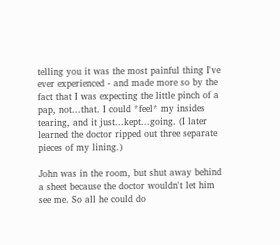telling you it was the most painful thing I've ever experienced - and made more so by the fact that I was expecting the little pinch of a pap, not...that. I could *feel* my insides tearing, and it just...kept...going. (I later learned the doctor ripped out three separate pieces of my lining.)

John was in the room, but shut away behind a sheet because the doctor wouldn't let him see me. So all he could do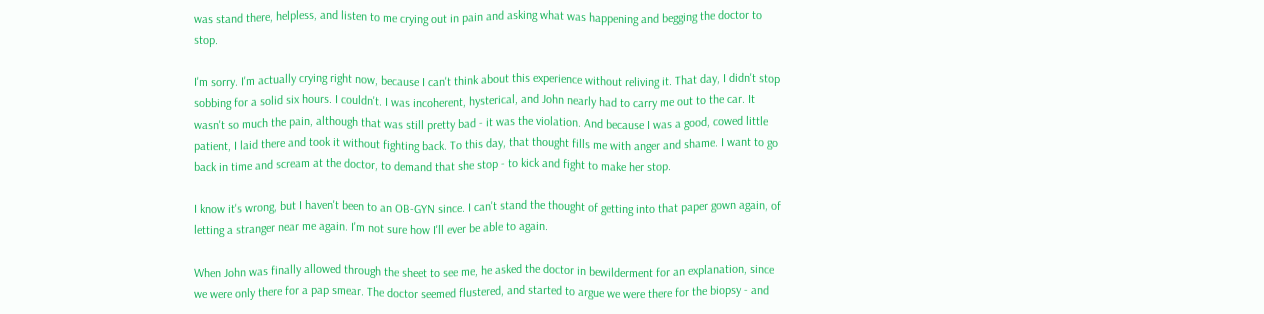was stand there, helpless, and listen to me crying out in pain and asking what was happening and begging the doctor to stop.

I'm sorry. I'm actually crying right now, because I can't think about this experience without reliving it. That day, I didn't stop sobbing for a solid six hours. I couldn't. I was incoherent, hysterical, and John nearly had to carry me out to the car. It wasn't so much the pain, although that was still pretty bad - it was the violation. And because I was a good, cowed little patient, I laid there and took it without fighting back. To this day, that thought fills me with anger and shame. I want to go back in time and scream at the doctor, to demand that she stop - to kick and fight to make her stop.

I know it's wrong, but I haven't been to an OB-GYN since. I can't stand the thought of getting into that paper gown again, of letting a stranger near me again. I'm not sure how I'll ever be able to again.

When John was finally allowed through the sheet to see me, he asked the doctor in bewilderment for an explanation, since we were only there for a pap smear. The doctor seemed flustered, and started to argue we were there for the biopsy - and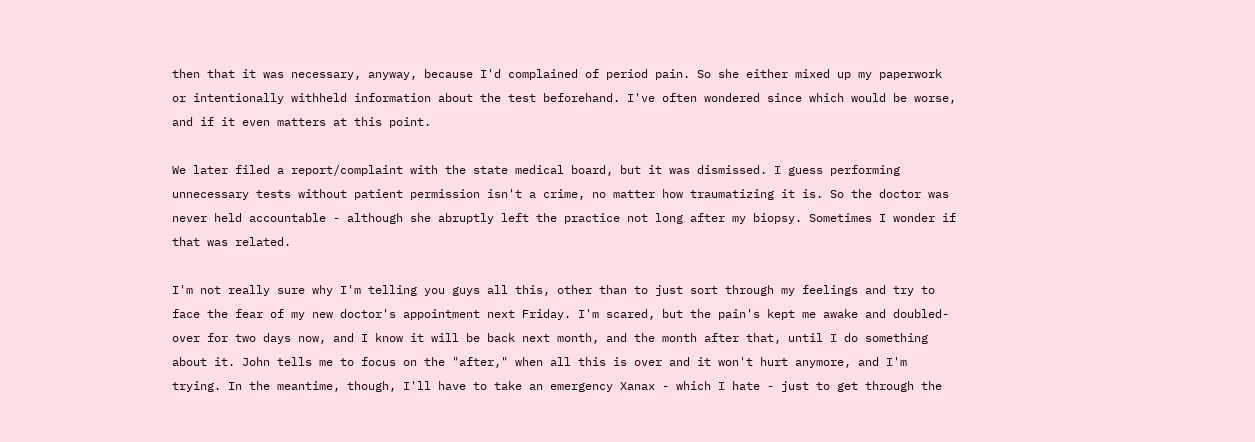then that it was necessary, anyway, because I'd complained of period pain. So she either mixed up my paperwork or intentionally withheld information about the test beforehand. I've often wondered since which would be worse, and if it even matters at this point.

We later filed a report/complaint with the state medical board, but it was dismissed. I guess performing unnecessary tests without patient permission isn't a crime, no matter how traumatizing it is. So the doctor was never held accountable - although she abruptly left the practice not long after my biopsy. Sometimes I wonder if that was related.

I'm not really sure why I'm telling you guys all this, other than to just sort through my feelings and try to face the fear of my new doctor's appointment next Friday. I'm scared, but the pain's kept me awake and doubled-over for two days now, and I know it will be back next month, and the month after that, until I do something about it. John tells me to focus on the "after," when all this is over and it won't hurt anymore, and I'm trying. In the meantime, though, I'll have to take an emergency Xanax - which I hate - just to get through the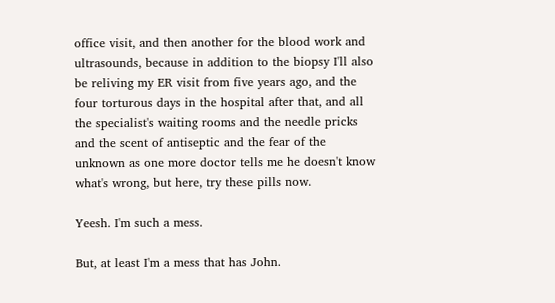office visit, and then another for the blood work and ultrasounds, because in addition to the biopsy I'll also be reliving my ER visit from five years ago, and the four torturous days in the hospital after that, and all the specialist's waiting rooms and the needle pricks and the scent of antiseptic and the fear of the unknown as one more doctor tells me he doesn't know what's wrong, but here, try these pills now.

Yeesh. I'm such a mess.

But, at least I'm a mess that has John.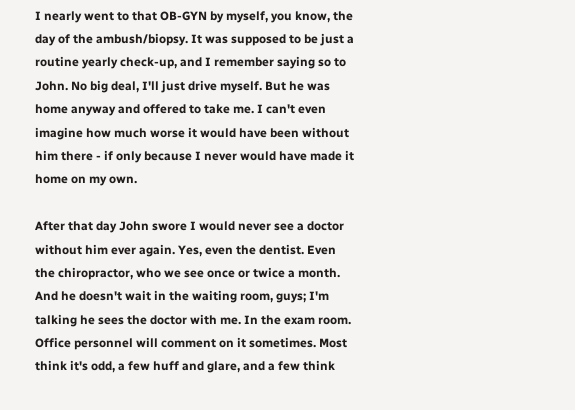I nearly went to that OB-GYN by myself, you know, the day of the ambush/biopsy. It was supposed to be just a routine yearly check-up, and I remember saying so to John. No big deal, I'll just drive myself. But he was home anyway and offered to take me. I can't even imagine how much worse it would have been without him there - if only because I never would have made it home on my own.

After that day John swore I would never see a doctor without him ever again. Yes, even the dentist. Even the chiropractor, who we see once or twice a month. And he doesn't wait in the waiting room, guys; I'm talking he sees the doctor with me. In the exam room. Office personnel will comment on it sometimes. Most think it's odd, a few huff and glare, and a few think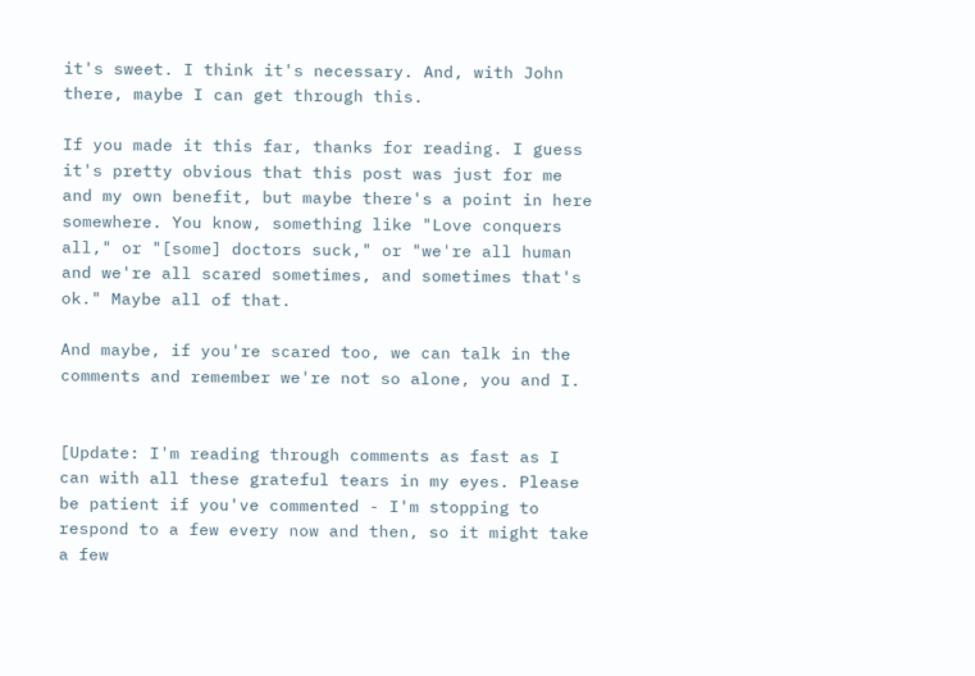it's sweet. I think it's necessary. And, with John there, maybe I can get through this.

If you made it this far, thanks for reading. I guess it's pretty obvious that this post was just for me and my own benefit, but maybe there's a point in here somewhere. You know, something like "Love conquers all," or "[some] doctors suck," or "we're all human and we're all scared sometimes, and sometimes that's ok." Maybe all of that.

And maybe, if you're scared too, we can talk in the comments and remember we're not so alone, you and I.


[Update: I'm reading through comments as fast as I can with all these grateful tears in my eyes. Please be patient if you've commented - I'm stopping to respond to a few every now and then, so it might take a few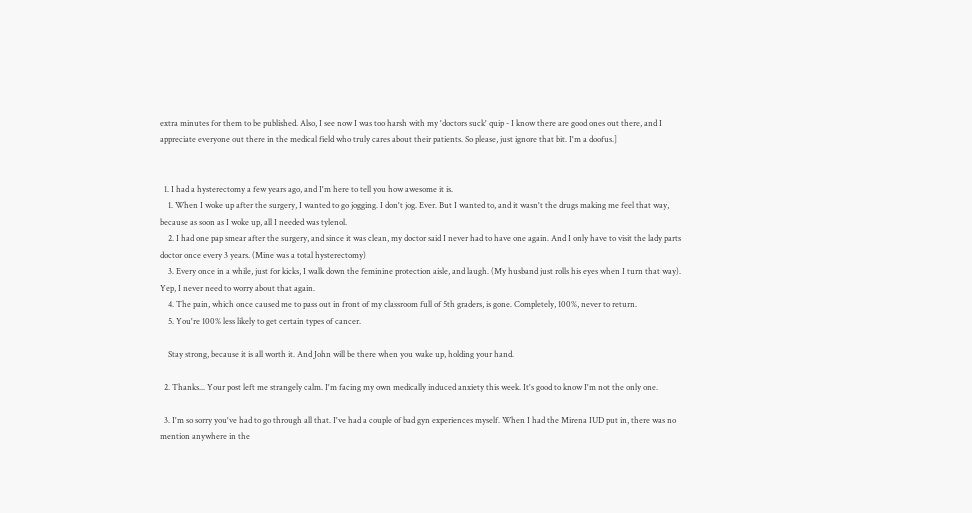extra minutes for them to be published. Also, I see now I was too harsh with my 'doctors suck' quip - I know there are good ones out there, and I appreciate everyone out there in the medical field who truly cares about their patients. So please, just ignore that bit. I'm a doofus.]


  1. I had a hysterectomy a few years ago, and I'm here to tell you how awesome it is.
    1. When I woke up after the surgery, I wanted to go jogging. I don't jog. Ever. But I wanted to, and it wasn't the drugs making me feel that way, because as soon as I woke up, all I needed was tylenol.
    2. I had one pap smear after the surgery, and since it was clean, my doctor said I never had to have one again. And I only have to visit the lady parts doctor once every 3 years. (Mine was a total hysterectomy)
    3. Every once in a while, just for kicks, I walk down the feminine protection aisle, and laugh. (My husband just rolls his eyes when I turn that way). Yep, I never need to worry about that again.
    4. The pain, which once caused me to pass out in front of my classroom full of 5th graders, is gone. Completely, 100%, never to return.
    5. You're 100% less likely to get certain types of cancer.

    Stay strong, because it is all worth it. And John will be there when you wake up, holding your hand.

  2. Thanks... Your post left me strangely calm. I'm facing my own medically induced anxiety this week. It's good to know I'm not the only one.

  3. I'm so sorry you've had to go through all that. I've had a couple of bad gyn experiences myself. When I had the Mirena IUD put in, there was no mention anywhere in the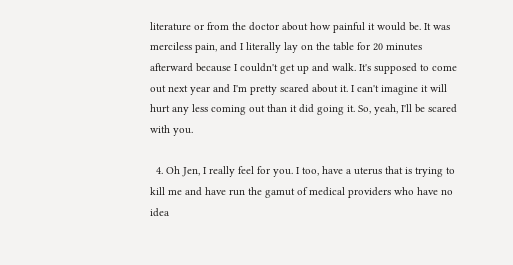literature or from the doctor about how painful it would be. It was merciless pain, and I literally lay on the table for 20 minutes afterward because I couldn't get up and walk. It's supposed to come out next year and I'm pretty scared about it. I can't imagine it will hurt any less coming out than it did going it. So, yeah, I'll be scared with you.

  4. Oh Jen, I really feel for you. I too, have a uterus that is trying to kill me and have run the gamut of medical providers who have no idea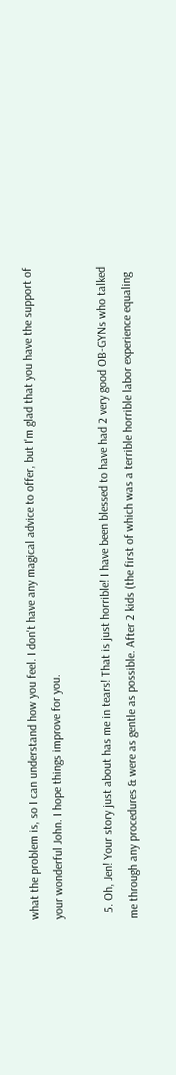what the problem is, so I can understand how you feel. I don't have any magical advice to offer, but I'm glad that you have the support of your wonderful John. I hope things improve for you.

  5. Oh, Jen! Your story just about has me in tears! That is just horrible! I have been blessed to have had 2 very good OB-GYNs who talked me through any procedures & were as gentle as possible. After 2 kids (the first of which was a terrible horrible labor experience equaling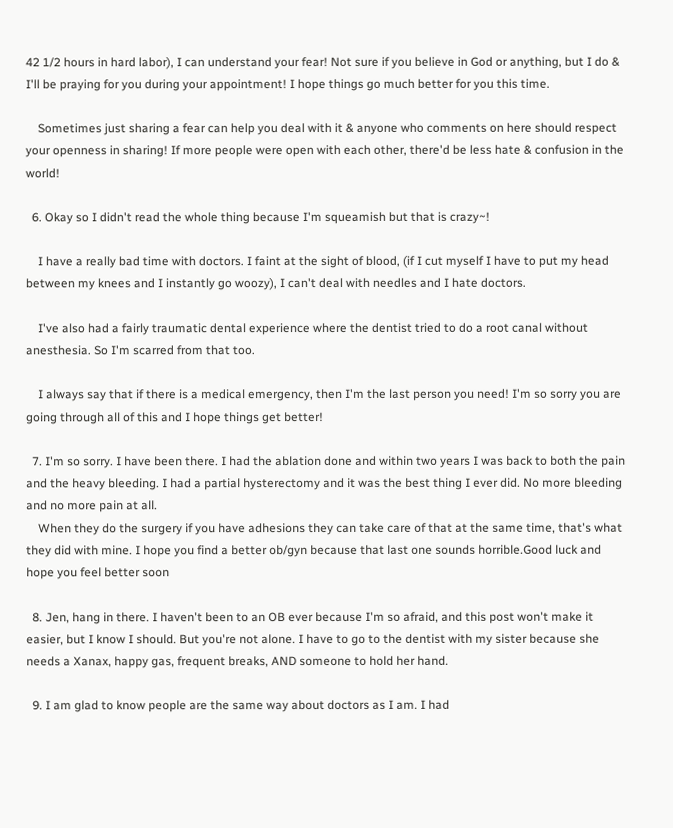42 1/2 hours in hard labor), I can understand your fear! Not sure if you believe in God or anything, but I do & I'll be praying for you during your appointment! I hope things go much better for you this time.

    Sometimes just sharing a fear can help you deal with it & anyone who comments on here should respect your openness in sharing! If more people were open with each other, there'd be less hate & confusion in the world!

  6. Okay so I didn't read the whole thing because I'm squeamish but that is crazy~!

    I have a really bad time with doctors. I faint at the sight of blood, (if I cut myself I have to put my head between my knees and I instantly go woozy), I can't deal with needles and I hate doctors.

    I've also had a fairly traumatic dental experience where the dentist tried to do a root canal without anesthesia. So I'm scarred from that too.

    I always say that if there is a medical emergency, then I'm the last person you need! I'm so sorry you are going through all of this and I hope things get better!

  7. I'm so sorry. I have been there. I had the ablation done and within two years I was back to both the pain and the heavy bleeding. I had a partial hysterectomy and it was the best thing I ever did. No more bleeding and no more pain at all.
    When they do the surgery if you have adhesions they can take care of that at the same time, that's what they did with mine. I hope you find a better ob/gyn because that last one sounds horrible.Good luck and hope you feel better soon

  8. Jen, hang in there. I haven't been to an OB ever because I'm so afraid, and this post won't make it easier, but I know I should. But you're not alone. I have to go to the dentist with my sister because she needs a Xanax, happy gas, frequent breaks, AND someone to hold her hand.

  9. I am glad to know people are the same way about doctors as I am. I had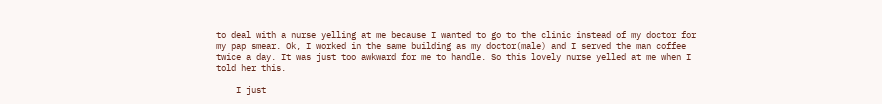to deal with a nurse yelling at me because I wanted to go to the clinic instead of my doctor for my pap smear. Ok, I worked in the same building as my doctor(male) and I served the man coffee twice a day. It was just too awkward for me to handle. So this lovely nurse yelled at me when I told her this.

    I just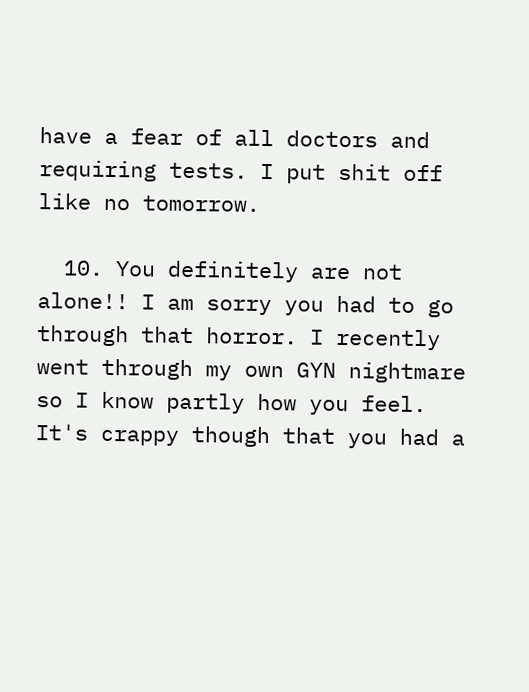have a fear of all doctors and requiring tests. I put shit off like no tomorrow.

  10. You definitely are not alone!! I am sorry you had to go through that horror. I recently went through my own GYN nightmare so I know partly how you feel. It's crappy though that you had a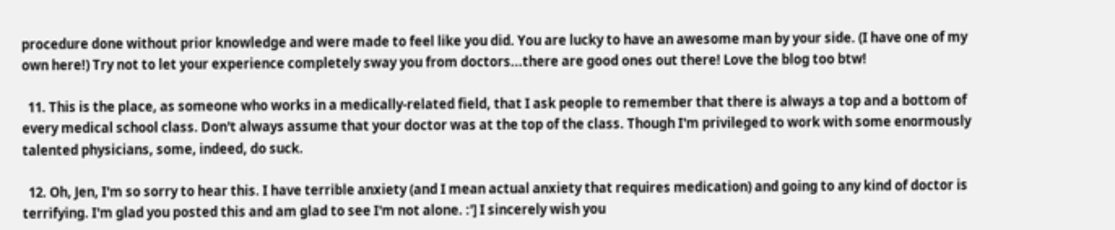procedure done without prior knowledge and were made to feel like you did. You are lucky to have an awesome man by your side. (I have one of my own here!) Try not to let your experience completely sway you from doctors...there are good ones out there! Love the blog too btw!

  11. This is the place, as someone who works in a medically-related field, that I ask people to remember that there is always a top and a bottom of every medical school class. Don't always assume that your doctor was at the top of the class. Though I'm privileged to work with some enormously talented physicians, some, indeed, do suck.

  12. Oh, Jen, I'm so sorry to hear this. I have terrible anxiety (and I mean actual anxiety that requires medication) and going to any kind of doctor is terrifying. I'm glad you posted this and am glad to see I'm not alone. :'] I sincerely wish you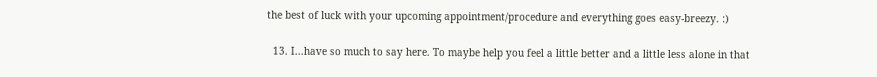the best of luck with your upcoming appointment/procedure and everything goes easy-breezy. :)

  13. I...have so much to say here. To maybe help you feel a little better and a little less alone in that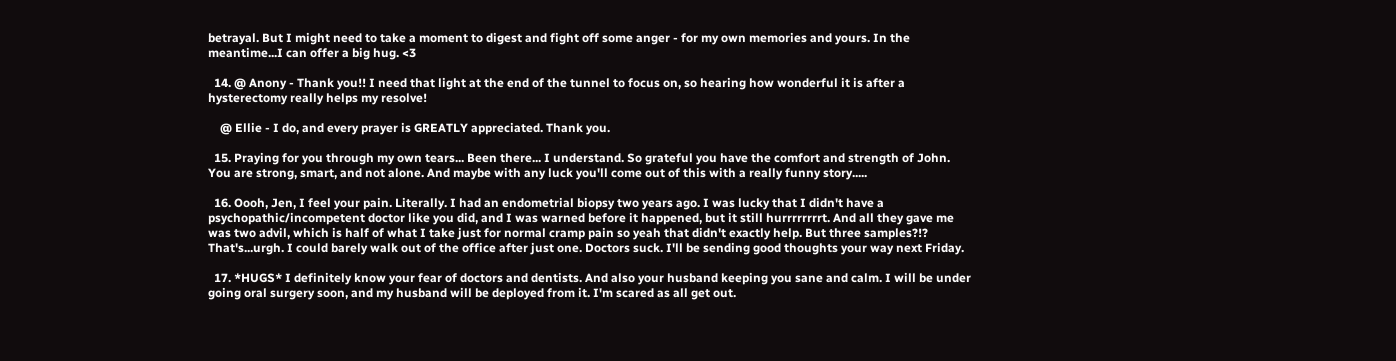betrayal. But I might need to take a moment to digest and fight off some anger - for my own memories and yours. In the meantime...I can offer a big hug. <3

  14. @ Anony - Thank you!! I need that light at the end of the tunnel to focus on, so hearing how wonderful it is after a hysterectomy really helps my resolve!

    @ Ellie - I do, and every prayer is GREATLY appreciated. Thank you.

  15. Praying for you through my own tears... Been there... I understand. So grateful you have the comfort and strength of John. You are strong, smart, and not alone. And maybe with any luck you'll come out of this with a really funny story.....

  16. Oooh, Jen, I feel your pain. Literally. I had an endometrial biopsy two years ago. I was lucky that I didn't have a psychopathic/incompetent doctor like you did, and I was warned before it happened, but it still hurrrrrrrrt. And all they gave me was two advil, which is half of what I take just for normal cramp pain so yeah that didn't exactly help. But three samples?!? That's...urgh. I could barely walk out of the office after just one. Doctors suck. I'll be sending good thoughts your way next Friday.

  17. *HUGS* I definitely know your fear of doctors and dentists. And also your husband keeping you sane and calm. I will be under going oral surgery soon, and my husband will be deployed from it. I'm scared as all get out.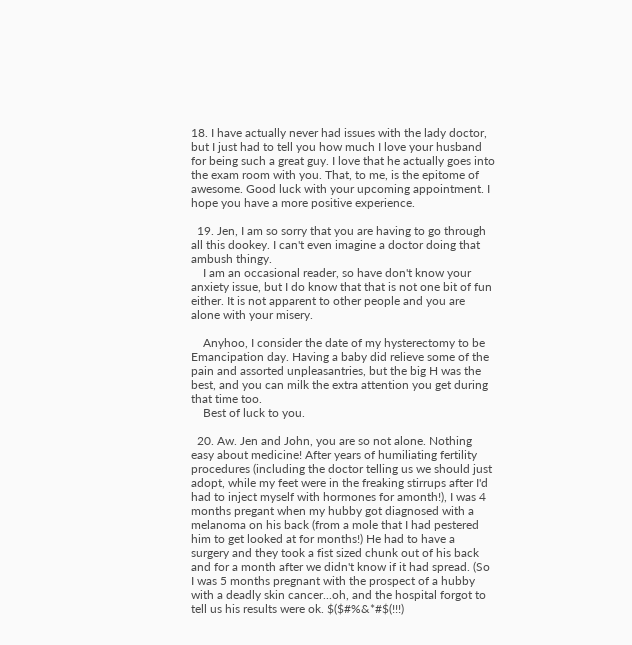18. I have actually never had issues with the lady doctor, but I just had to tell you how much I love your husband for being such a great guy. I love that he actually goes into the exam room with you. That, to me, is the epitome of awesome. Good luck with your upcoming appointment. I hope you have a more positive experience.

  19. Jen, I am so sorry that you are having to go through all this dookey. I can't even imagine a doctor doing that ambush thingy.
    I am an occasional reader, so have don't know your anxiety issue, but I do know that that is not one bit of fun either. It is not apparent to other people and you are alone with your misery.

    Anyhoo, I consider the date of my hysterectomy to be Emancipation day. Having a baby did relieve some of the pain and assorted unpleasantries, but the big H was the best, and you can milk the extra attention you get during that time too.
    Best of luck to you.

  20. Aw. Jen and John, you are so not alone. Nothing easy about medicine! After years of humiliating fertility procedures (including the doctor telling us we should just adopt, while my feet were in the freaking stirrups after I'd had to inject myself with hormones for amonth!), I was 4 months pregant when my hubby got diagnosed with a melanoma on his back (from a mole that I had pestered him to get looked at for months!) He had to have a surgery and they took a fist sized chunk out of his back and for a month after we didn't know if it had spread. (So I was 5 months pregnant with the prospect of a hubby with a deadly skin cancer...oh, and the hospital forgot to tell us his results were ok. $($#%&*#$(!!!)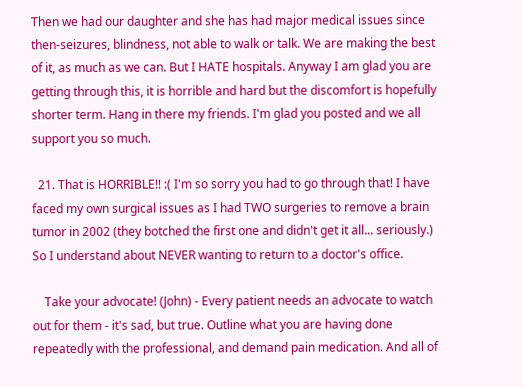Then we had our daughter and she has had major medical issues since then-seizures, blindness, not able to walk or talk. We are making the best of it, as much as we can. But I HATE hospitals. Anyway I am glad you are getting through this, it is horrible and hard but the discomfort is hopefully shorter term. Hang in there my friends. I'm glad you posted and we all support you so much.

  21. That is HORRIBLE!! :( I'm so sorry you had to go through that! I have faced my own surgical issues as I had TWO surgeries to remove a brain tumor in 2002 (they botched the first one and didn't get it all... seriously.) So I understand about NEVER wanting to return to a doctor's office.

    Take your advocate! (John) - Every patient needs an advocate to watch out for them - it's sad, but true. Outline what you are having done repeatedly with the professional, and demand pain medication. And all of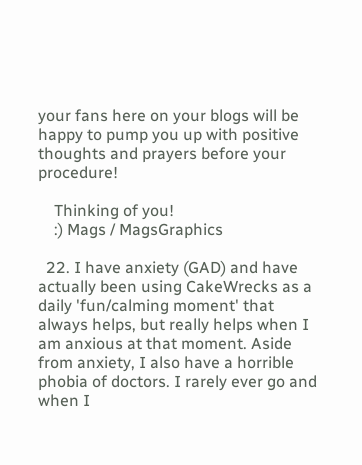your fans here on your blogs will be happy to pump you up with positive thoughts and prayers before your procedure!

    Thinking of you!
    :) Mags / MagsGraphics

  22. I have anxiety (GAD) and have actually been using CakeWrecks as a daily 'fun/calming moment' that always helps, but really helps when I am anxious at that moment. Aside from anxiety, I also have a horrible phobia of doctors. I rarely ever go and when I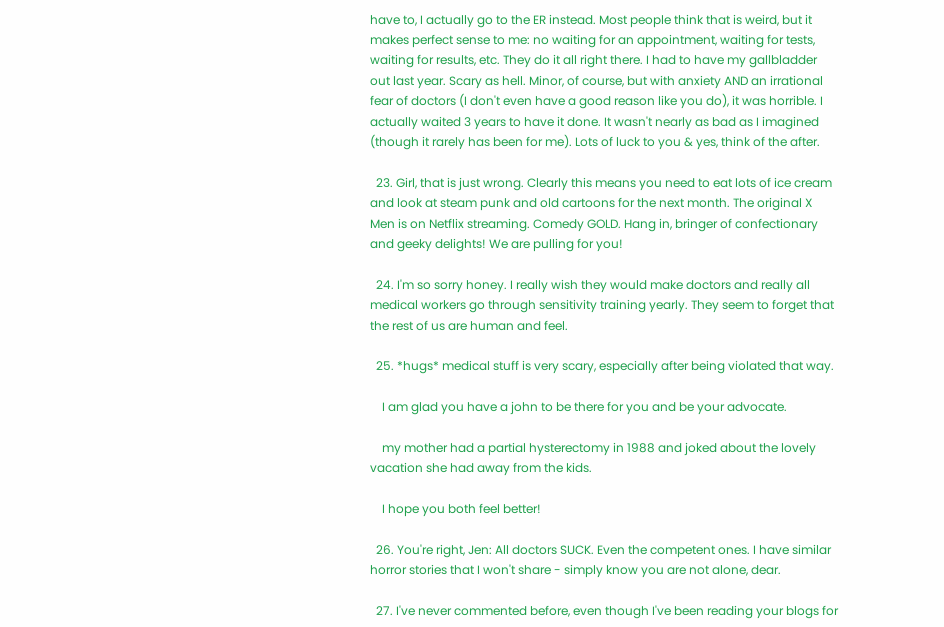have to, I actually go to the ER instead. Most people think that is weird, but it makes perfect sense to me: no waiting for an appointment, waiting for tests, waiting for results, etc. They do it all right there. I had to have my gallbladder out last year. Scary as hell. Minor, of course, but with anxiety AND an irrational fear of doctors (I don't even have a good reason like you do), it was horrible. I actually waited 3 years to have it done. It wasn't nearly as bad as I imagined (though it rarely has been for me). Lots of luck to you & yes, think of the after.

  23. Girl, that is just wrong. Clearly this means you need to eat lots of ice cream and look at steam punk and old cartoons for the next month. The original X Men is on Netflix streaming. Comedy GOLD. Hang in, bringer of confectionary and geeky delights! We are pulling for you!

  24. I'm so sorry honey. I really wish they would make doctors and really all medical workers go through sensitivity training yearly. They seem to forget that the rest of us are human and feel.

  25. *hugs* medical stuff is very scary, especially after being violated that way.

    I am glad you have a john to be there for you and be your advocate.

    my mother had a partial hysterectomy in 1988 and joked about the lovely vacation she had away from the kids.

    I hope you both feel better!

  26. You're right, Jen: All doctors SUCK. Even the competent ones. I have similar horror stories that I won't share - simply know you are not alone, dear.

  27. I've never commented before, even though I've been reading your blogs for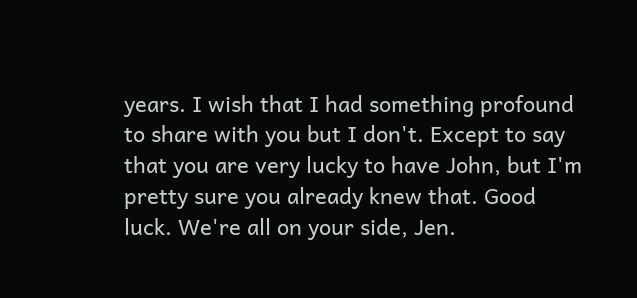years. I wish that I had something profound to share with you but I don't. Except to say that you are very lucky to have John, but I'm pretty sure you already knew that. Good luck. We're all on your side, Jen.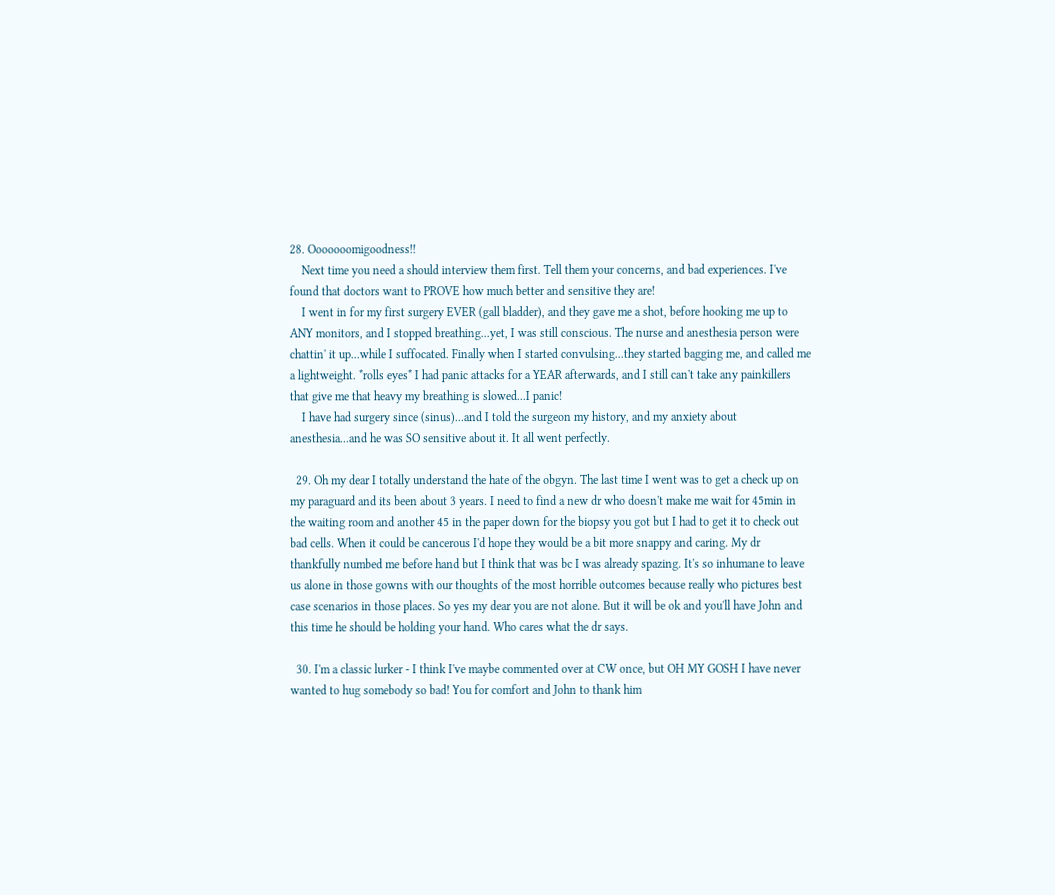28. Ooooooomigoodness!!
    Next time you need a should interview them first. Tell them your concerns, and bad experiences. I've found that doctors want to PROVE how much better and sensitive they are!
    I went in for my first surgery EVER (gall bladder), and they gave me a shot, before hooking me up to ANY monitors, and I stopped breathing...yet, I was still conscious. The nurse and anesthesia person were chattin' it up...while I suffocated. Finally when I started convulsing...they started bagging me, and called me a lightweight. *rolls eyes* I had panic attacks for a YEAR afterwards, and I still can't take any painkillers that give me that heavy my breathing is slowed...I panic!
    I have had surgery since (sinus)...and I told the surgeon my history, and my anxiety about anesthesia...and he was SO sensitive about it. It all went perfectly.

  29. Oh my dear I totally understand the hate of the obgyn. The last time I went was to get a check up on my paraguard and its been about 3 years. I need to find a new dr who doesn't make me wait for 45min in the waiting room and another 45 in the paper down for the biopsy you got but I had to get it to check out bad cells. When it could be cancerous I'd hope they would be a bit more snappy and caring. My dr thankfully numbed me before hand but I think that was bc I was already spazing. It's so inhumane to leave us alone in those gowns with our thoughts of the most horrible outcomes because really who pictures best case scenarios in those places. So yes my dear you are not alone. But it will be ok and you'll have John and this time he should be holding your hand. Who cares what the dr says.

  30. I'm a classic lurker - I think I've maybe commented over at CW once, but OH MY GOSH I have never wanted to hug somebody so bad! You for comfort and John to thank him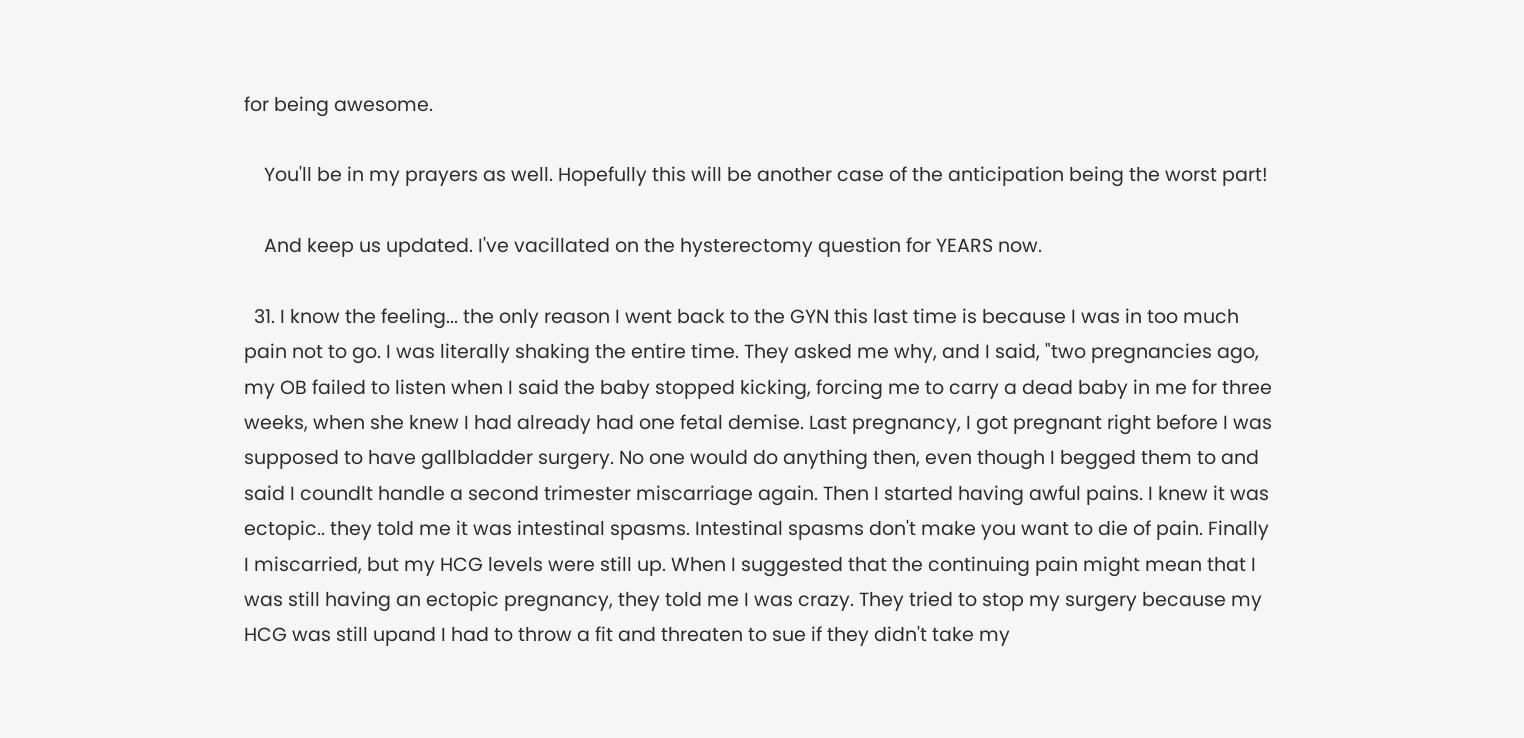for being awesome.

    You'll be in my prayers as well. Hopefully this will be another case of the anticipation being the worst part!

    And keep us updated. I've vacillated on the hysterectomy question for YEARS now.

  31. I know the feeling... the only reason I went back to the GYN this last time is because I was in too much pain not to go. I was literally shaking the entire time. They asked me why, and I said, "two pregnancies ago, my OB failed to listen when I said the baby stopped kicking, forcing me to carry a dead baby in me for three weeks, when she knew I had already had one fetal demise. Last pregnancy, I got pregnant right before I was supposed to have gallbladder surgery. No one would do anything then, even though I begged them to and said I coundlt handle a second trimester miscarriage again. Then I started having awful pains. I knew it was ectopic.. they told me it was intestinal spasms. Intestinal spasms don't make you want to die of pain. Finally I miscarried, but my HCG levels were still up. When I suggested that the continuing pain might mean that I was still having an ectopic pregnancy, they told me I was crazy. They tried to stop my surgery because my HCG was still upand I had to throw a fit and threaten to sue if they didn't take my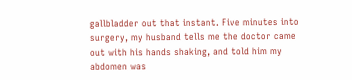gallbladder out that instant. Five minutes into surgery, my husband tells me the doctor came out with his hands shaking, and told him my abdomen was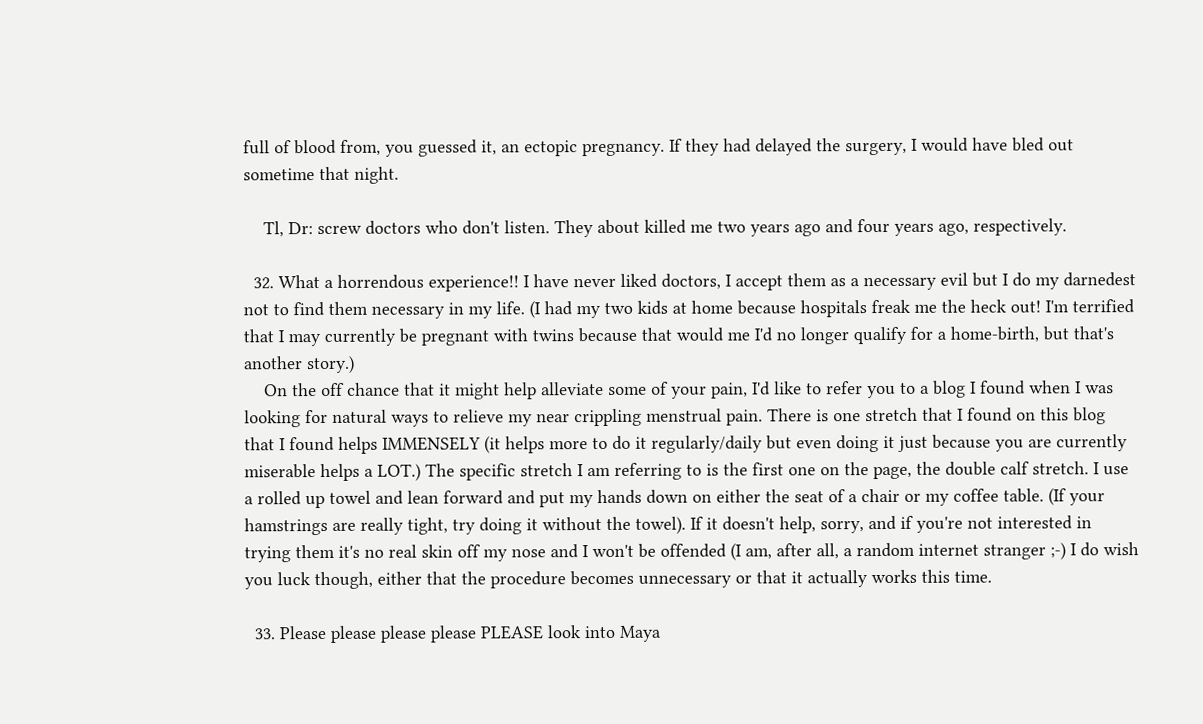full of blood from, you guessed it, an ectopic pregnancy. If they had delayed the surgery, I would have bled out sometime that night.

    Tl, Dr: screw doctors who don't listen. They about killed me two years ago and four years ago, respectively.

  32. What a horrendous experience!! I have never liked doctors, I accept them as a necessary evil but I do my darnedest not to find them necessary in my life. (I had my two kids at home because hospitals freak me the heck out! I'm terrified that I may currently be pregnant with twins because that would me I'd no longer qualify for a home-birth, but that's another story.)
    On the off chance that it might help alleviate some of your pain, I'd like to refer you to a blog I found when I was looking for natural ways to relieve my near crippling menstrual pain. There is one stretch that I found on this blog that I found helps IMMENSELY (it helps more to do it regularly/daily but even doing it just because you are currently miserable helps a LOT.) The specific stretch I am referring to is the first one on the page, the double calf stretch. I use a rolled up towel and lean forward and put my hands down on either the seat of a chair or my coffee table. (If your hamstrings are really tight, try doing it without the towel). If it doesn't help, sorry, and if you're not interested in trying them it's no real skin off my nose and I won't be offended (I am, after all, a random internet stranger ;-) I do wish you luck though, either that the procedure becomes unnecessary or that it actually works this time.

  33. Please please please please PLEASE look into Maya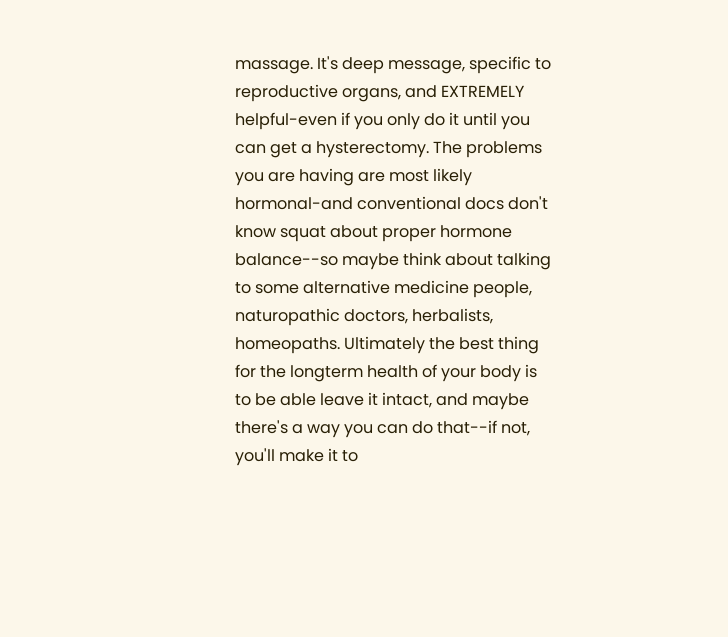massage. It's deep message, specific to reproductive organs, and EXTREMELY helpful-even if you only do it until you can get a hysterectomy. The problems you are having are most likely hormonal-and conventional docs don't know squat about proper hormone balance--so maybe think about talking to some alternative medicine people, naturopathic doctors, herbalists, homeopaths. Ultimately the best thing for the longterm health of your body is to be able leave it intact, and maybe there's a way you can do that--if not, you'll make it to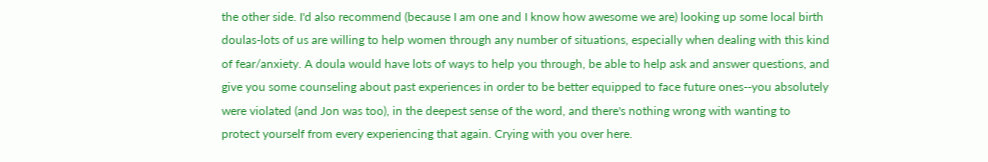the other side. I'd also recommend (because I am one and I know how awesome we are) looking up some local birth doulas-lots of us are willing to help women through any number of situations, especially when dealing with this kind of fear/anxiety. A doula would have lots of ways to help you through, be able to help ask and answer questions, and give you some counseling about past experiences in order to be better equipped to face future ones--you absolutely were violated (and Jon was too), in the deepest sense of the word, and there's nothing wrong with wanting to protect yourself from every experiencing that again. Crying with you over here.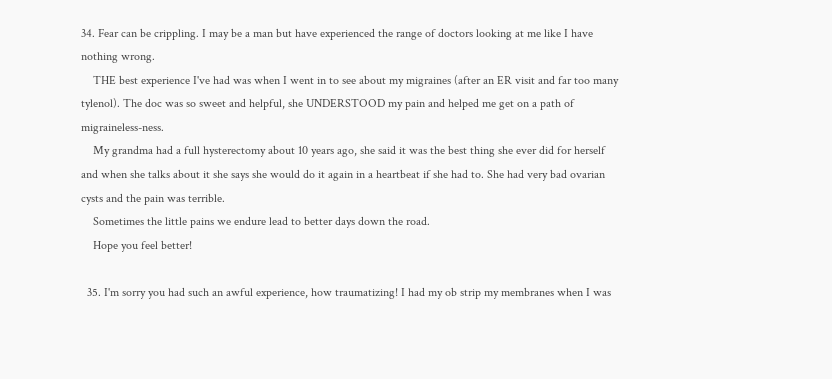34. Fear can be crippling. I may be a man but have experienced the range of doctors looking at me like I have nothing wrong.
    THE best experience I've had was when I went in to see about my migraines (after an ER visit and far too many tylenol). The doc was so sweet and helpful, she UNDERSTOOD my pain and helped me get on a path of migraineless-ness.
    My grandma had a full hysterectomy about 10 years ago, she said it was the best thing she ever did for herself and when she talks about it she says she would do it again in a heartbeat if she had to. She had very bad ovarian cysts and the pain was terrible.
    Sometimes the little pains we endure lead to better days down the road.
    Hope you feel better!

  35. I'm sorry you had such an awful experience, how traumatizing! I had my ob strip my membranes when I was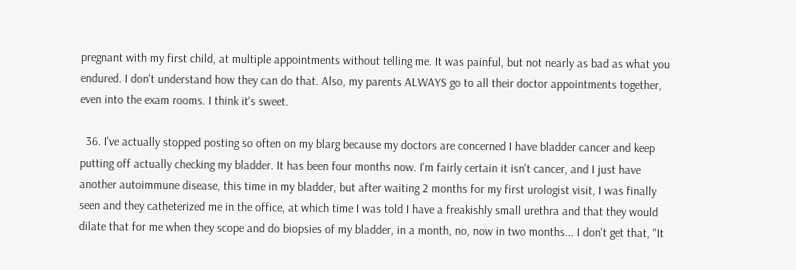pregnant with my first child, at multiple appointments without telling me. It was painful, but not nearly as bad as what you endured. I don't understand how they can do that. Also, my parents ALWAYS go to all their doctor appointments together, even into the exam rooms. I think it's sweet.

  36. I've actually stopped posting so often on my blarg because my doctors are concerned I have bladder cancer and keep putting off actually checking my bladder. It has been four months now. I'm fairly certain it isn't cancer, and I just have another autoimmune disease, this time in my bladder, but after waiting 2 months for my first urologist visit, I was finally seen and they catheterized me in the office, at which time I was told I have a freakishly small urethra and that they would dilate that for me when they scope and do biopsies of my bladder, in a month, no, now in two months... I don't get that, "It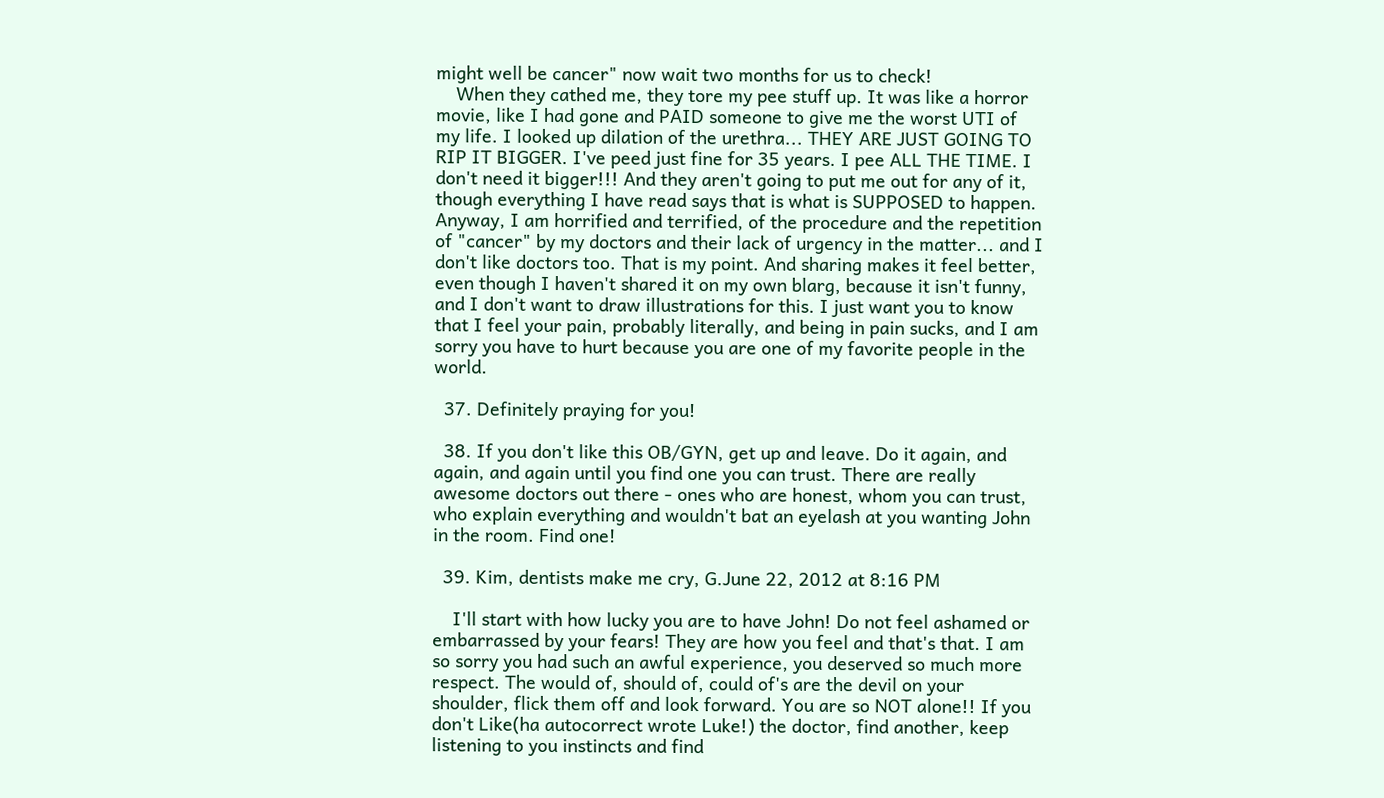might well be cancer" now wait two months for us to check!
    When they cathed me, they tore my pee stuff up. It was like a horror movie, like I had gone and PAID someone to give me the worst UTI of my life. I looked up dilation of the urethra... THEY ARE JUST GOING TO RIP IT BIGGER. I've peed just fine for 35 years. I pee ALL THE TIME. I don't need it bigger!!! And they aren't going to put me out for any of it, though everything I have read says that is what is SUPPOSED to happen. Anyway, I am horrified and terrified, of the procedure and the repetition of "cancer" by my doctors and their lack of urgency in the matter... and I don't like doctors too. That is my point. And sharing makes it feel better, even though I haven't shared it on my own blarg, because it isn't funny, and I don't want to draw illustrations for this. I just want you to know that I feel your pain, probably literally, and being in pain sucks, and I am sorry you have to hurt because you are one of my favorite people in the world.

  37. Definitely praying for you!

  38. If you don't like this OB/GYN, get up and leave. Do it again, and again, and again until you find one you can trust. There are really awesome doctors out there - ones who are honest, whom you can trust, who explain everything and wouldn't bat an eyelash at you wanting John in the room. Find one!

  39. Kim, dentists make me cry, G.June 22, 2012 at 8:16 PM

    I'll start with how lucky you are to have John! Do not feel ashamed or embarrassed by your fears! They are how you feel and that's that. I am so sorry you had such an awful experience, you deserved so much more respect. The would of, should of, could of's are the devil on your shoulder, flick them off and look forward. You are so NOT alone!! If you don't Like(ha autocorrect wrote Luke!) the doctor, find another, keep listening to you instincts and find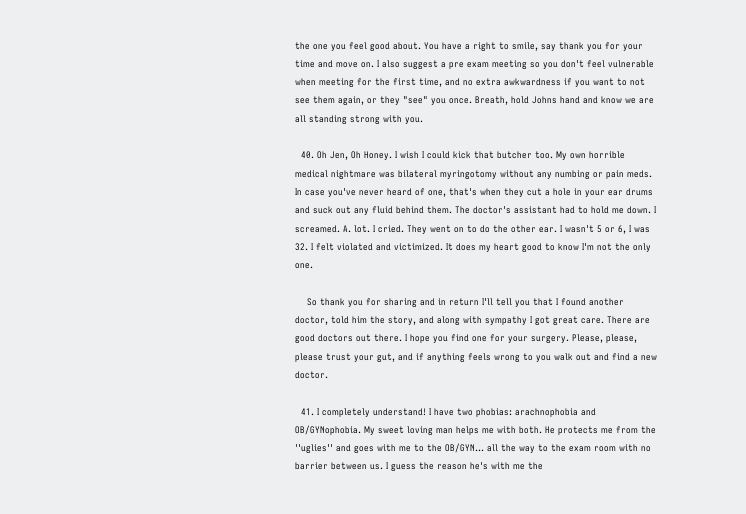the one you feel good about. You have a right to smile, say thank you for your time and move on. I also suggest a pre exam meeting so you don't feel vulnerable when meeting for the first time, and no extra awkwardness if you want to not see them again, or they "see" you once. Breath, hold Johns hand and know we are all standing strong with you.

  40. Oh Jen, Oh Honey. I wish I could kick that butcher too. My own horrible medical nightmare was bilateral myringotomy without any numbing or pain meds. In case you've never heard of one, that's when they cut a hole in your ear drums and suck out any fluid behind them. The doctor's assistant had to hold me down. I screamed. A. lot. I cried. They went on to do the other ear. I wasn't 5 or 6, I was 32. I felt violated and victimized. It does my heart good to know I'm not the only one.

    So thank you for sharing and in return I'll tell you that I found another doctor, told him the story, and along with sympathy I got great care. There are good doctors out there. I hope you find one for your surgery. Please, please, please trust your gut, and if anything feels wrong to you walk out and find a new doctor.

  41. I completely understand! I have two phobias: arachnophobia and OB/GYNophobia. My sweet loving man helps me with both. He protects me from the ''uglies'' and goes with me to the OB/GYN... all the way to the exam room with no barrier between us. I guess the reason he's with me the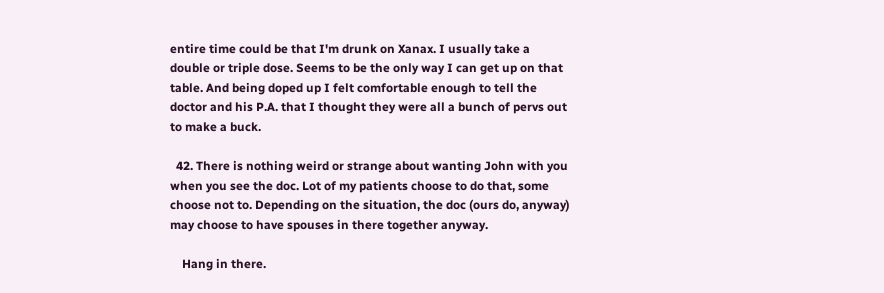entire time could be that I'm drunk on Xanax. I usually take a double or triple dose. Seems to be the only way I can get up on that table. And being doped up I felt comfortable enough to tell the doctor and his P.A. that I thought they were all a bunch of pervs out to make a buck.

  42. There is nothing weird or strange about wanting John with you when you see the doc. Lot of my patients choose to do that, some choose not to. Depending on the situation, the doc (ours do, anyway) may choose to have spouses in there together anyway.

    Hang in there.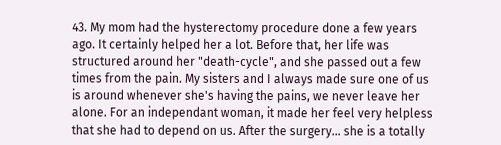43. My mom had the hysterectomy procedure done a few years ago. It certainly helped her a lot. Before that, her life was structured around her "death-cycle", and she passed out a few times from the pain. My sisters and I always made sure one of us is around whenever she's having the pains, we never leave her alone. For an independant woman, it made her feel very helpless that she had to depend on us. After the surgery… she is a totally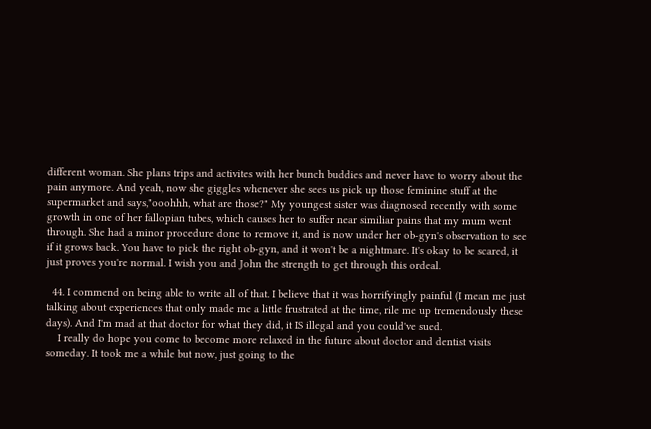different woman. She plans trips and activites with her bunch buddies and never have to worry about the pain anymore. And yeah, now she giggles whenever she sees us pick up those feminine stuff at the supermarket and says,"ooohhh, what are those?" My youngest sister was diagnosed recently with some growth in one of her fallopian tubes, which causes her to suffer near similiar pains that my mum went through. She had a minor procedure done to remove it, and is now under her ob-gyn's observation to see if it grows back. You have to pick the right ob-gyn, and it won't be a nightmare. It's okay to be scared, it just proves you're normal. I wish you and John the strength to get through this ordeal.

  44. I commend on being able to write all of that. I believe that it was horrifyingly painful (I mean me just talking about experiences that only made me a little frustrated at the time, rile me up tremendously these days). And I'm mad at that doctor for what they did, it IS illegal and you could've sued.
    I really do hope you come to become more relaxed in the future about doctor and dentist visits someday. It took me a while but now, just going to the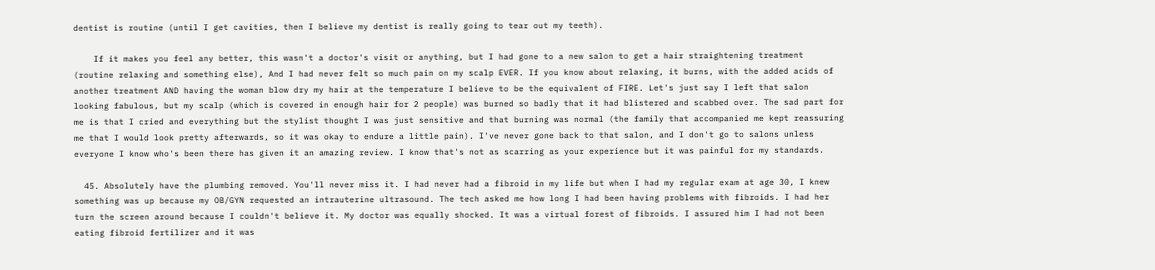dentist is routine (until I get cavities, then I believe my dentist is really going to tear out my teeth).

    If it makes you feel any better, this wasn't a doctor's visit or anything, but I had gone to a new salon to get a hair straightening treatment (routine relaxing and something else), And I had never felt so much pain on my scalp EVER. If you know about relaxing, it burns, with the added acids of another treatment AND having the woman blow dry my hair at the temperature I believe to be the equivalent of FIRE. Let's just say I left that salon looking fabulous, but my scalp (which is covered in enough hair for 2 people) was burned so badly that it had blistered and scabbed over. The sad part for me is that I cried and everything but the stylist thought I was just sensitive and that burning was normal (the family that accompanied me kept reassuring me that I would look pretty afterwards, so it was okay to endure a little pain). I've never gone back to that salon, and I don't go to salons unless everyone I know who's been there has given it an amazing review. I know that's not as scarring as your experience but it was painful for my standards.

  45. Absolutely have the plumbing removed. You'll never miss it. I had never had a fibroid in my life but when I had my regular exam at age 30, I knew something was up because my OB/GYN requested an intrauterine ultrasound. The tech asked me how long I had been having problems with fibroids. I had her turn the screen around because I couldn't believe it. My doctor was equally shocked. It was a virtual forest of fibroids. I assured him I had not been eating fibroid fertilizer and it was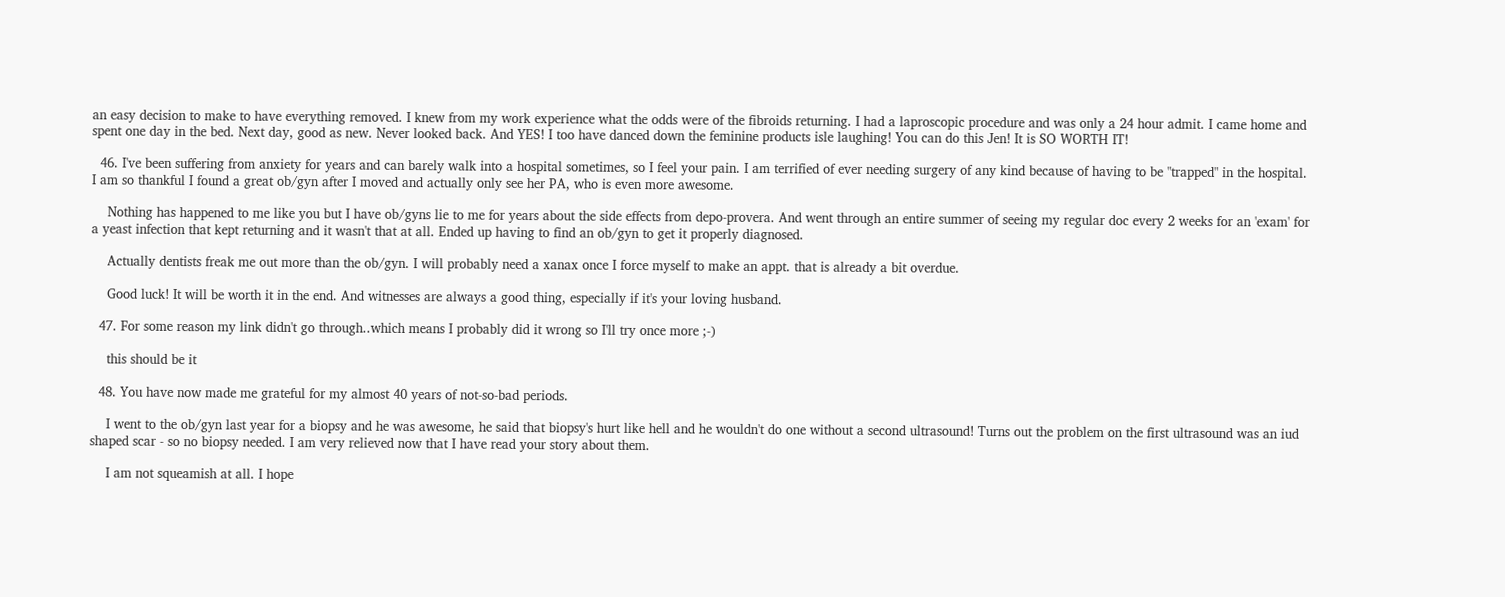an easy decision to make to have everything removed. I knew from my work experience what the odds were of the fibroids returning. I had a laproscopic procedure and was only a 24 hour admit. I came home and spent one day in the bed. Next day, good as new. Never looked back. And YES! I too have danced down the feminine products isle laughing! You can do this Jen! It is SO WORTH IT!

  46. I've been suffering from anxiety for years and can barely walk into a hospital sometimes, so I feel your pain. I am terrified of ever needing surgery of any kind because of having to be "trapped" in the hospital. I am so thankful I found a great ob/gyn after I moved and actually only see her PA, who is even more awesome.

    Nothing has happened to me like you but I have ob/gyns lie to me for years about the side effects from depo-provera. And went through an entire summer of seeing my regular doc every 2 weeks for an 'exam' for a yeast infection that kept returning and it wasn't that at all. Ended up having to find an ob/gyn to get it properly diagnosed.

    Actually dentists freak me out more than the ob/gyn. I will probably need a xanax once I force myself to make an appt. that is already a bit overdue.

    Good luck! It will be worth it in the end. And witnesses are always a good thing, especially if it's your loving husband.

  47. For some reason my link didn't go through..which means I probably did it wrong so I'll try once more ;-)

    this should be it

  48. You have now made me grateful for my almost 40 years of not-so-bad periods.

    I went to the ob/gyn last year for a biopsy and he was awesome, he said that biopsy's hurt like hell and he wouldn't do one without a second ultrasound! Turns out the problem on the first ultrasound was an iud shaped scar - so no biopsy needed. I am very relieved now that I have read your story about them.

    I am not squeamish at all. I hope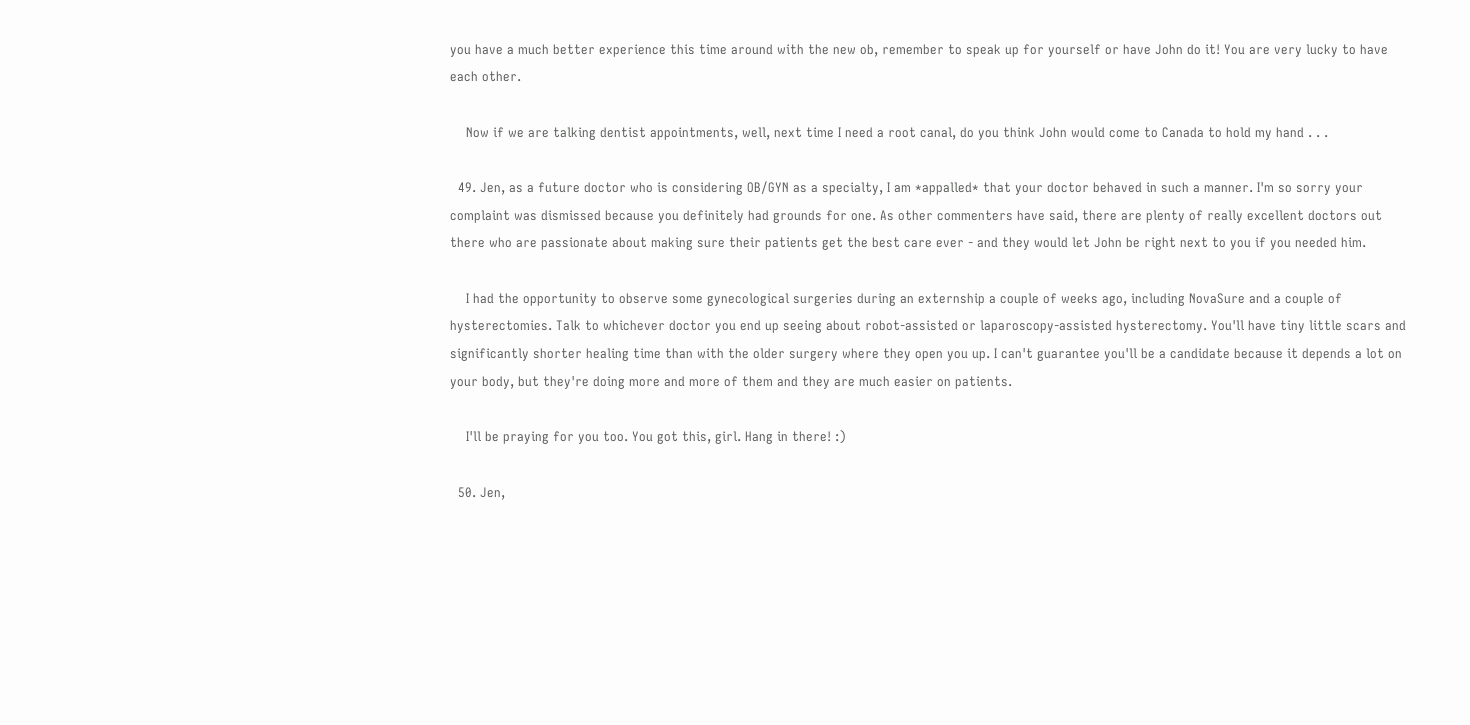you have a much better experience this time around with the new ob, remember to speak up for yourself or have John do it! You are very lucky to have each other.

    Now if we are talking dentist appointments, well, next time I need a root canal, do you think John would come to Canada to hold my hand . . .

  49. Jen, as a future doctor who is considering OB/GYN as a specialty, I am *appalled* that your doctor behaved in such a manner. I'm so sorry your complaint was dismissed because you definitely had grounds for one. As other commenters have said, there are plenty of really excellent doctors out there who are passionate about making sure their patients get the best care ever - and they would let John be right next to you if you needed him.

    I had the opportunity to observe some gynecological surgeries during an externship a couple of weeks ago, including NovaSure and a couple of hysterectomies. Talk to whichever doctor you end up seeing about robot-assisted or laparoscopy-assisted hysterectomy. You'll have tiny little scars and significantly shorter healing time than with the older surgery where they open you up. I can't guarantee you'll be a candidate because it depends a lot on your body, but they're doing more and more of them and they are much easier on patients.

    I'll be praying for you too. You got this, girl. Hang in there! :)

  50. Jen,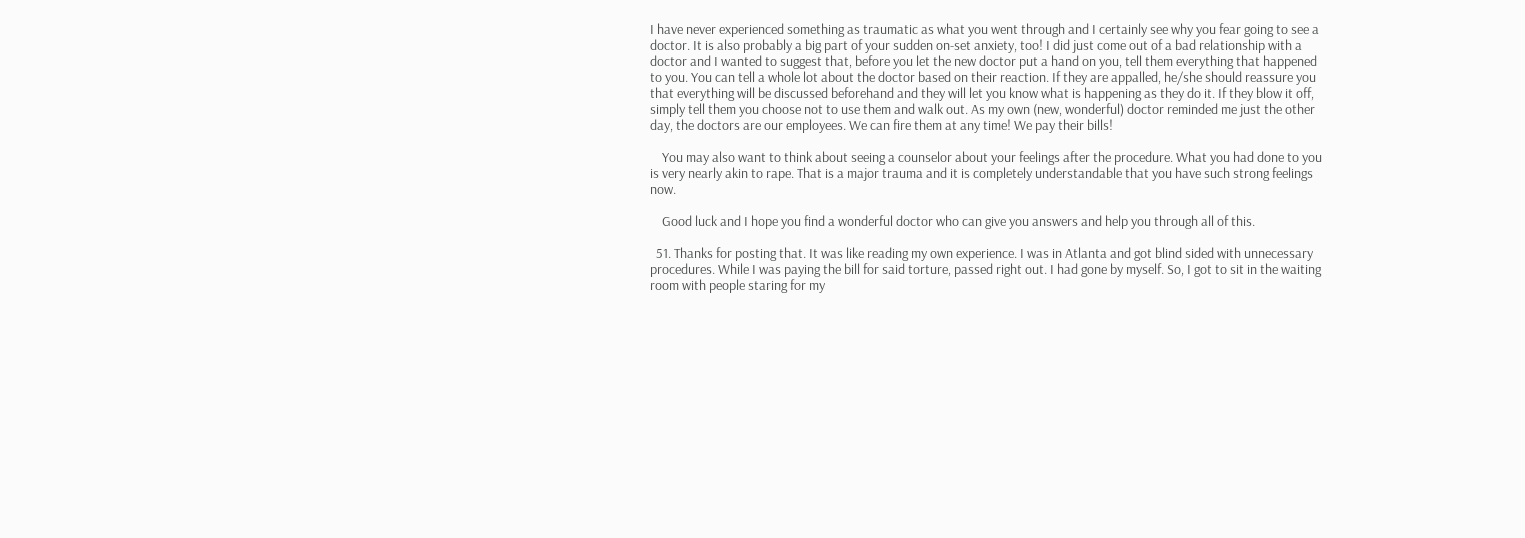I have never experienced something as traumatic as what you went through and I certainly see why you fear going to see a doctor. It is also probably a big part of your sudden on-set anxiety, too! I did just come out of a bad relationship with a doctor and I wanted to suggest that, before you let the new doctor put a hand on you, tell them everything that happened to you. You can tell a whole lot about the doctor based on their reaction. If they are appalled, he/she should reassure you that everything will be discussed beforehand and they will let you know what is happening as they do it. If they blow it off, simply tell them you choose not to use them and walk out. As my own (new, wonderful) doctor reminded me just the other day, the doctors are our employees. We can fire them at any time! We pay their bills!

    You may also want to think about seeing a counselor about your feelings after the procedure. What you had done to you is very nearly akin to rape. That is a major trauma and it is completely understandable that you have such strong feelings now.

    Good luck and I hope you find a wonderful doctor who can give you answers and help you through all of this.

  51. Thanks for posting that. It was like reading my own experience. I was in Atlanta and got blind sided with unnecessary procedures. While I was paying the bill for said torture, passed right out. I had gone by myself. So, I got to sit in the waiting room with people staring for my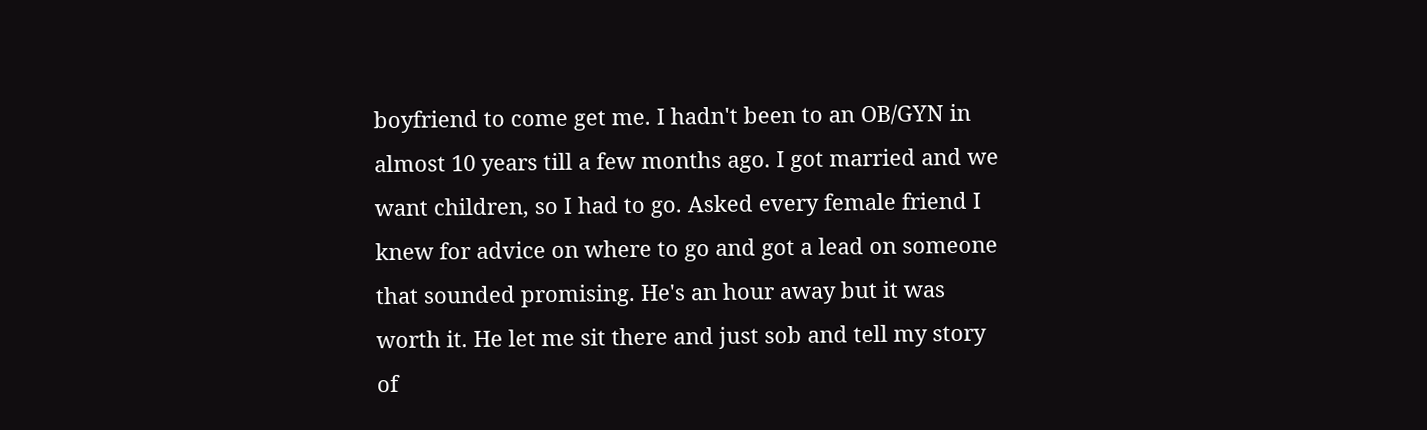boyfriend to come get me. I hadn't been to an OB/GYN in almost 10 years till a few months ago. I got married and we want children, so I had to go. Asked every female friend I knew for advice on where to go and got a lead on someone that sounded promising. He's an hour away but it was worth it. He let me sit there and just sob and tell my story of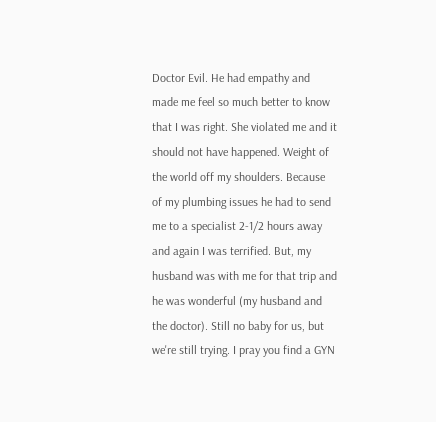Doctor Evil. He had empathy and made me feel so much better to know that I was right. She violated me and it should not have happened. Weight of the world off my shoulders. Because of my plumbing issues he had to send me to a specialist 2-1/2 hours away and again I was terrified. But, my husband was with me for that trip and he was wonderful (my husband and the doctor). Still no baby for us, but we're still trying. I pray you find a GYN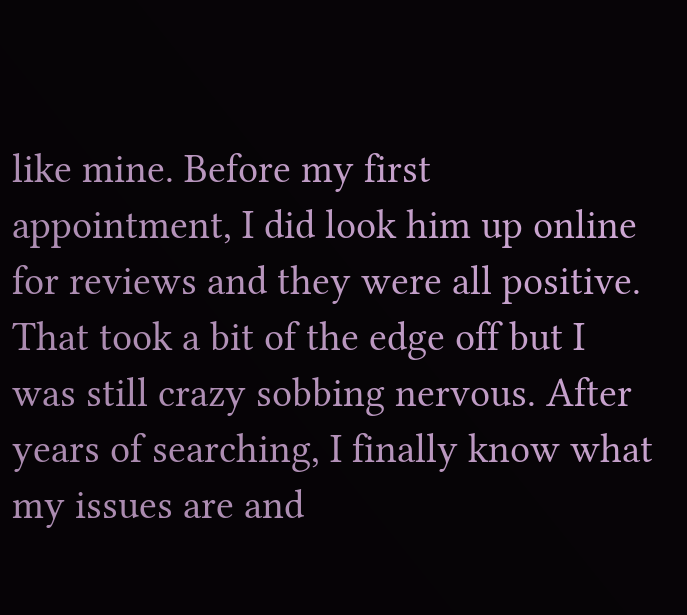like mine. Before my first appointment, I did look him up online for reviews and they were all positive. That took a bit of the edge off but I was still crazy sobbing nervous. After years of searching, I finally know what my issues are and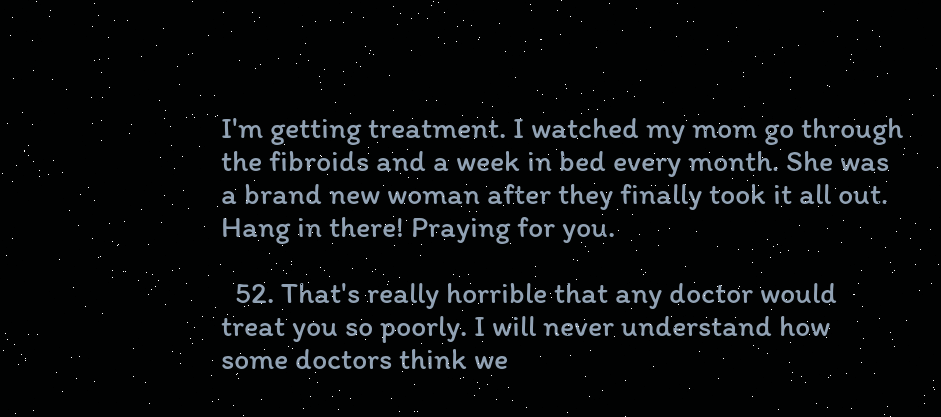I'm getting treatment. I watched my mom go through the fibroids and a week in bed every month. She was a brand new woman after they finally took it all out. Hang in there! Praying for you.

  52. That's really horrible that any doctor would treat you so poorly. I will never understand how some doctors think we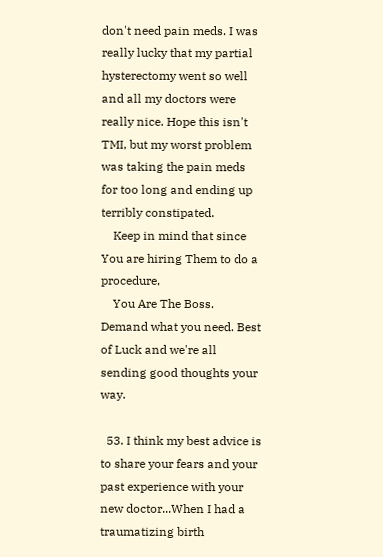don't need pain meds. I was really lucky that my partial hysterectomy went so well and all my doctors were really nice. Hope this isn't TMI, but my worst problem was taking the pain meds for too long and ending up terribly constipated.
    Keep in mind that since You are hiring Them to do a procedure,
    You Are The Boss. Demand what you need. Best of Luck and we're all sending good thoughts your way.

  53. I think my best advice is to share your fears and your past experience with your new doctor...When I had a traumatizing birth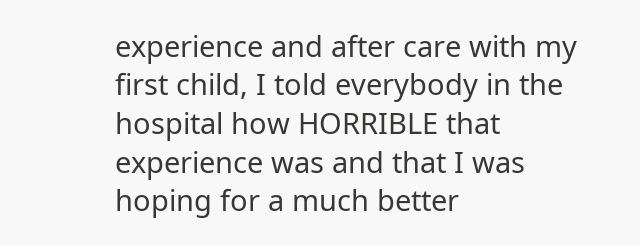experience and after care with my first child, I told everybody in the hospital how HORRIBLE that experience was and that I was hoping for a much better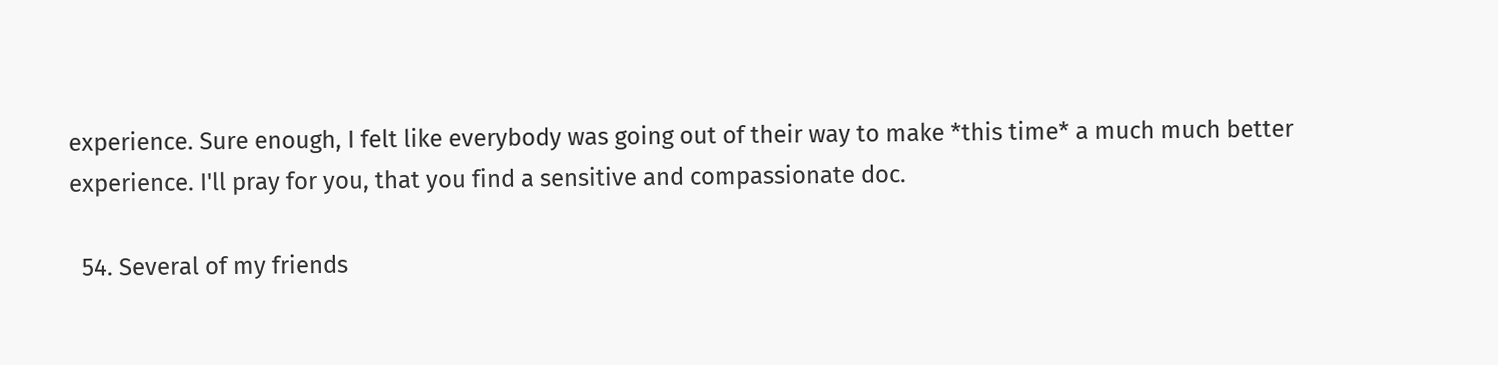experience. Sure enough, I felt like everybody was going out of their way to make *this time* a much much better experience. I'll pray for you, that you find a sensitive and compassionate doc.

  54. Several of my friends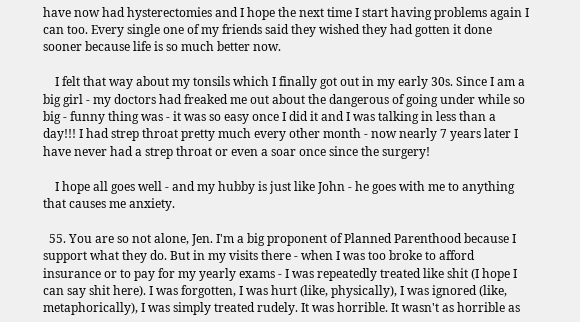have now had hysterectomies and I hope the next time I start having problems again I can too. Every single one of my friends said they wished they had gotten it done sooner because life is so much better now.

    I felt that way about my tonsils which I finally got out in my early 30s. Since I am a big girl - my doctors had freaked me out about the dangerous of going under while so big - funny thing was - it was so easy once I did it and I was talking in less than a day!!! I had strep throat pretty much every other month - now nearly 7 years later I have never had a strep throat or even a soar once since the surgery!

    I hope all goes well - and my hubby is just like John - he goes with me to anything that causes me anxiety.

  55. You are so not alone, Jen. I'm a big proponent of Planned Parenthood because I support what they do. But in my visits there - when I was too broke to afford insurance or to pay for my yearly exams - I was repeatedly treated like shit (I hope I can say shit here). I was forgotten, I was hurt (like, physically), I was ignored (like, metaphorically), I was simply treated rudely. It was horrible. It wasn't as horrible as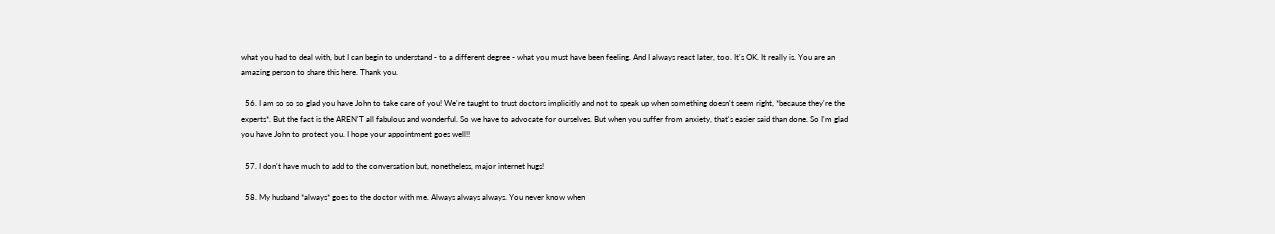what you had to deal with, but I can begin to understand - to a different degree - what you must have been feeling. And I always react later, too. It's OK. It really is. You are an amazing person to share this here. Thank you.

  56. I am so so so glad you have John to take care of you! We're taught to trust doctors implicitly and not to speak up when something doesn't seem right, *because they're the experts*. But the fact is the AREN'T all fabulous and wonderful. So we have to advocate for ourselves. But when you suffer from anxiety, that's easier said than done. So I'm glad you have John to protect you. I hope your appointment goes well!!

  57. I don't have much to add to the conversation but, nonetheless, major internet hugs!

  58. My husband *always* goes to the doctor with me. Always always always. You never know when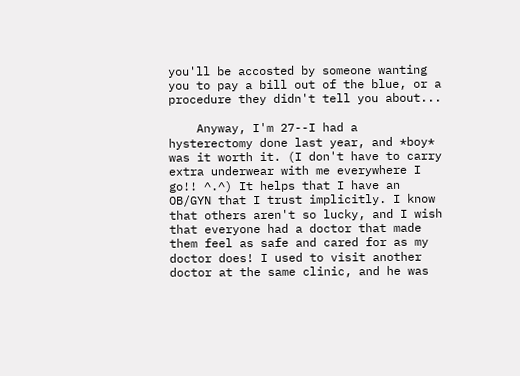you'll be accosted by someone wanting you to pay a bill out of the blue, or a procedure they didn't tell you about...

    Anyway, I'm 27--I had a hysterectomy done last year, and *boy* was it worth it. (I don't have to carry extra underwear with me everywhere I go!! ^.^) It helps that I have an OB/GYN that I trust implicitly. I know that others aren't so lucky, and I wish that everyone had a doctor that made them feel as safe and cared for as my doctor does! I used to visit another doctor at the same clinic, and he was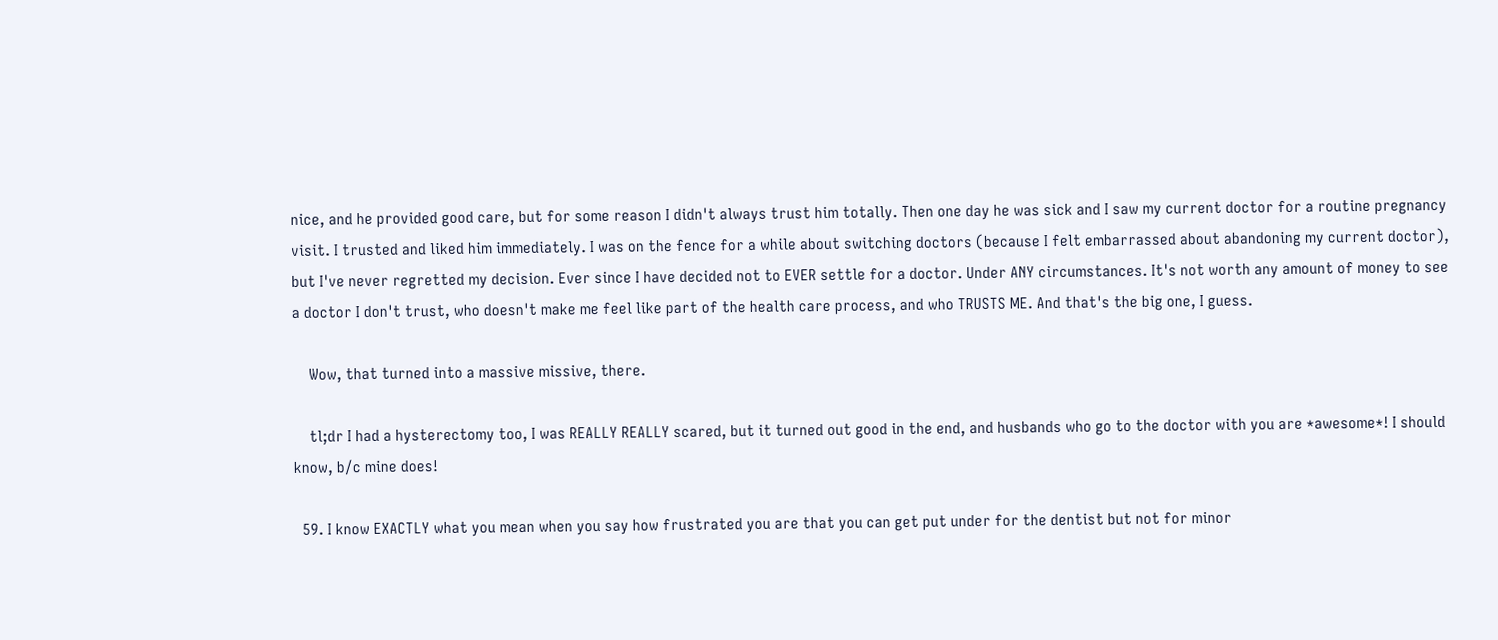nice, and he provided good care, but for some reason I didn't always trust him totally. Then one day he was sick and I saw my current doctor for a routine pregnancy visit. I trusted and liked him immediately. I was on the fence for a while about switching doctors (because I felt embarrassed about abandoning my current doctor), but I've never regretted my decision. Ever since I have decided not to EVER settle for a doctor. Under ANY circumstances. It's not worth any amount of money to see a doctor I don't trust, who doesn't make me feel like part of the health care process, and who TRUSTS ME. And that's the big one, I guess.

    Wow, that turned into a massive missive, there.

    tl;dr I had a hysterectomy too, I was REALLY REALLY scared, but it turned out good in the end, and husbands who go to the doctor with you are *awesome*! I should know, b/c mine does!

  59. I know EXACTLY what you mean when you say how frustrated you are that you can get put under for the dentist but not for minor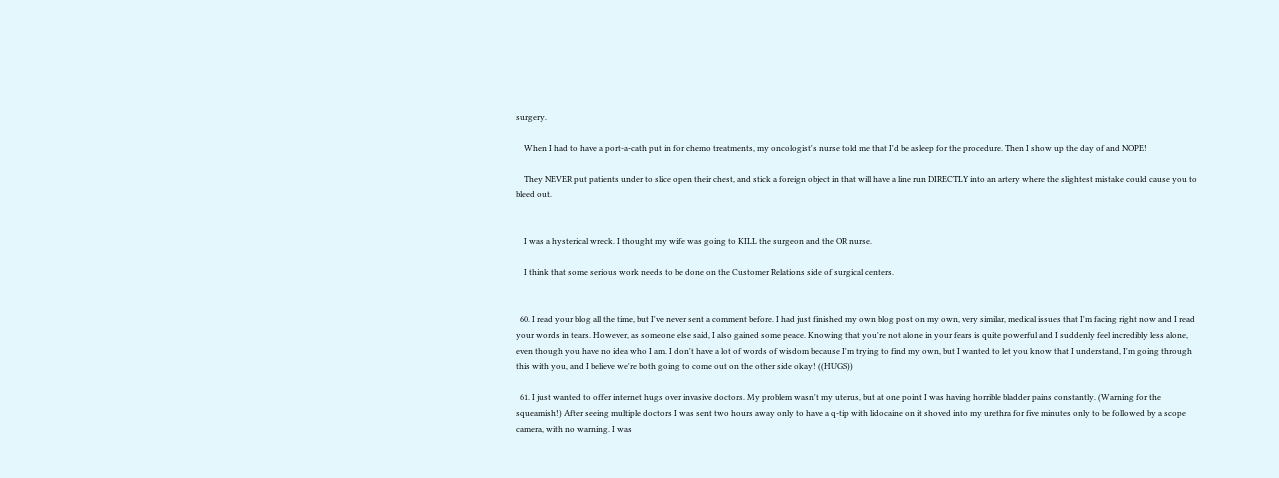surgery.

    When I had to have a port-a-cath put in for chemo treatments, my oncologist's nurse told me that I'd be asleep for the procedure. Then I show up the day of and NOPE!

    They NEVER put patients under to slice open their chest, and stick a foreign object in that will have a line run DIRECTLY into an artery where the slightest mistake could cause you to bleed out.


    I was a hysterical wreck. I thought my wife was going to KILL the surgeon and the OR nurse.

    I think that some serious work needs to be done on the Customer Relations side of surgical centers.


  60. I read your blog all the time, but I've never sent a comment before. I had just finished my own blog post on my own, very similar, medical issues that I'm facing right now and I read your words in tears. However, as someone else said, I also gained some peace. Knowing that you're not alone in your fears is quite powerful and I suddenly feel incredibly less alone, even though you have no idea who I am. I don't have a lot of words of wisdom because I'm trying to find my own, but I wanted to let you know that I understand, I'm going through this with you, and I believe we're both going to come out on the other side okay! ((HUGS))

  61. I just wanted to offer internet hugs over invasive doctors. My problem wasn't my uterus, but at one point I was having horrible bladder pains constantly. (Warning for the squeamish!) After seeing multiple doctors I was sent two hours away only to have a q-tip with lidocaine on it shoved into my urethra for five minutes only to be followed by a scope camera, with no warning. I was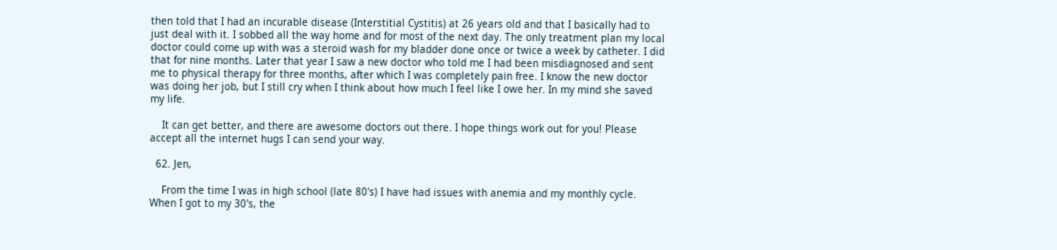then told that I had an incurable disease (Interstitial Cystitis) at 26 years old and that I basically had to just deal with it. I sobbed all the way home and for most of the next day. The only treatment plan my local doctor could come up with was a steroid wash for my bladder done once or twice a week by catheter. I did that for nine months. Later that year I saw a new doctor who told me I had been misdiagnosed and sent me to physical therapy for three months, after which I was completely pain free. I know the new doctor was doing her job, but I still cry when I think about how much I feel like I owe her. In my mind she saved my life.

    It can get better, and there are awesome doctors out there. I hope things work out for you! Please accept all the internet hugs I can send your way.

  62. Jen,

    From the time I was in high school (late 80's) I have had issues with anemia and my monthly cycle. When I got to my 30's, the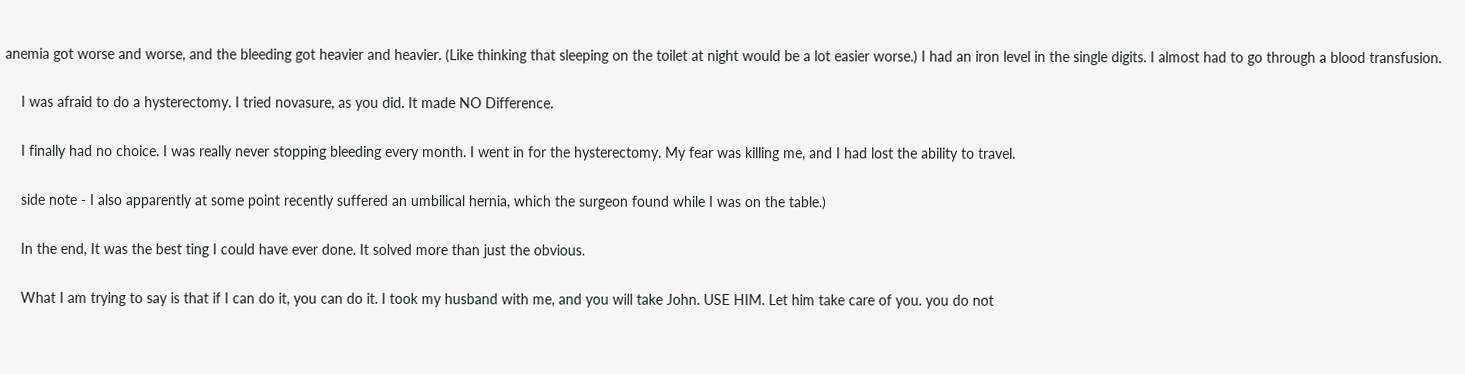anemia got worse and worse, and the bleeding got heavier and heavier. (Like thinking that sleeping on the toilet at night would be a lot easier worse.) I had an iron level in the single digits. I almost had to go through a blood transfusion.

    I was afraid to do a hysterectomy. I tried novasure, as you did. It made NO Difference.

    I finally had no choice. I was really never stopping bleeding every month. I went in for the hysterectomy. My fear was killing me, and I had lost the ability to travel.

    side note - I also apparently at some point recently suffered an umbilical hernia, which the surgeon found while I was on the table.)

    In the end, It was the best ting I could have ever done. It solved more than just the obvious.

    What I am trying to say is that if I can do it, you can do it. I took my husband with me, and you will take John. USE HIM. Let him take care of you. you do not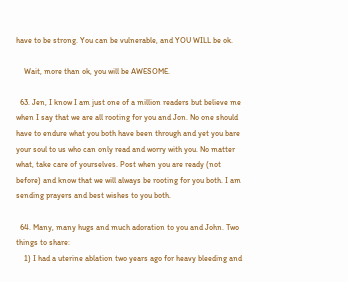have to be strong. You can be vulnerable, and YOU WILL be ok.

    Wait, more than ok, you will be AWESOME.

  63. Jen, I know I am just one of a million readers but believe me when I say that we are all rooting for you and Jon. No one should have to endure what you both have been through and yet you bare your soul to us who can only read and worry with you. No matter what, take care of yourselves. Post when you are ready (not before) and know that we will always be rooting for you both. I am sending prayers and best wishes to you both.

  64. Many, many hugs and much adoration to you and John. Two things to share:
    1) I had a uterine ablation two years ago for heavy bleeding and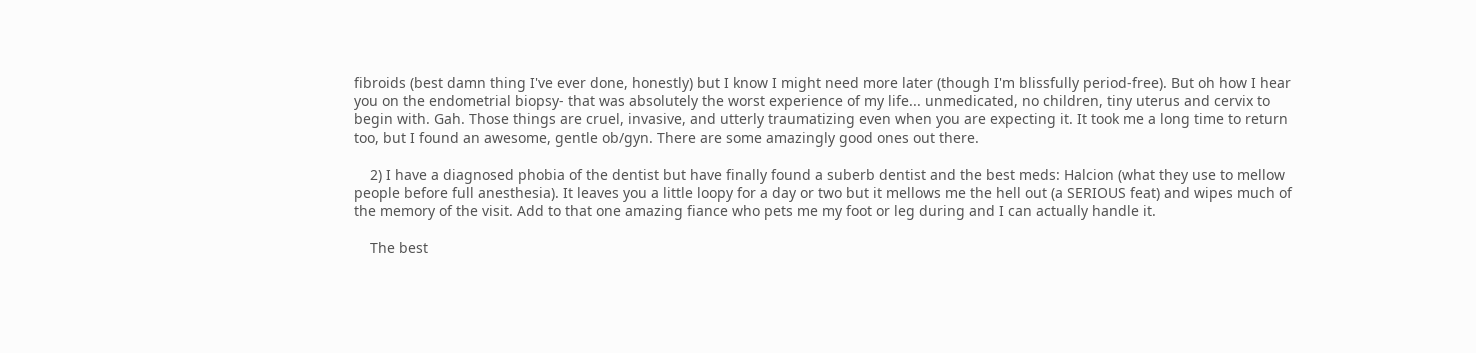fibroids (best damn thing I've ever done, honestly) but I know I might need more later (though I'm blissfully period-free). But oh how I hear you on the endometrial biopsy- that was absolutely the worst experience of my life... unmedicated, no children, tiny uterus and cervix to begin with. Gah. Those things are cruel, invasive, and utterly traumatizing even when you are expecting it. It took me a long time to return too, but I found an awesome, gentle ob/gyn. There are some amazingly good ones out there.

    2) I have a diagnosed phobia of the dentist but have finally found a suberb dentist and the best meds: Halcion (what they use to mellow people before full anesthesia). It leaves you a little loopy for a day or two but it mellows me the hell out (a SERIOUS feat) and wipes much of the memory of the visit. Add to that one amazing fiance who pets me my foot or leg during and I can actually handle it.

    The best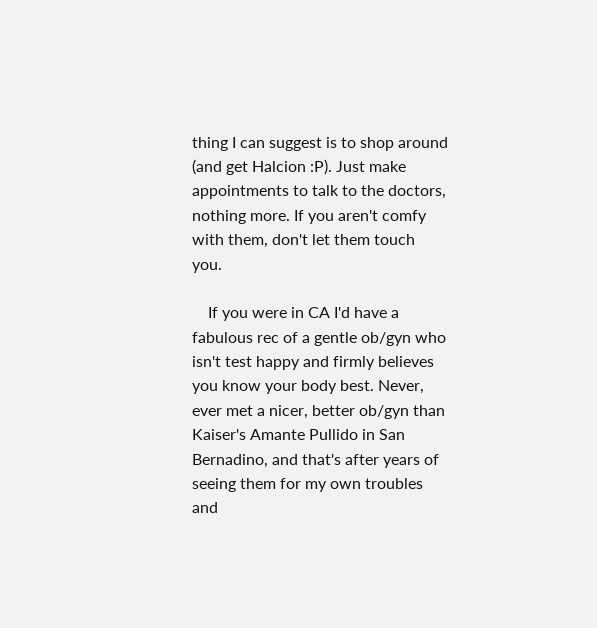thing I can suggest is to shop around (and get Halcion :P). Just make appointments to talk to the doctors, nothing more. If you aren't comfy with them, don't let them touch you.

    If you were in CA I'd have a fabulous rec of a gentle ob/gyn who isn't test happy and firmly believes you know your body best. Never, ever met a nicer, better ob/gyn than Kaiser's Amante Pullido in San Bernadino, and that's after years of seeing them for my own troubles and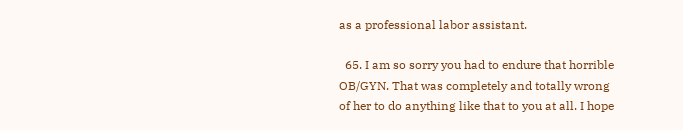as a professional labor assistant.

  65. I am so sorry you had to endure that horrible OB/GYN. That was completely and totally wrong of her to do anything like that to you at all. I hope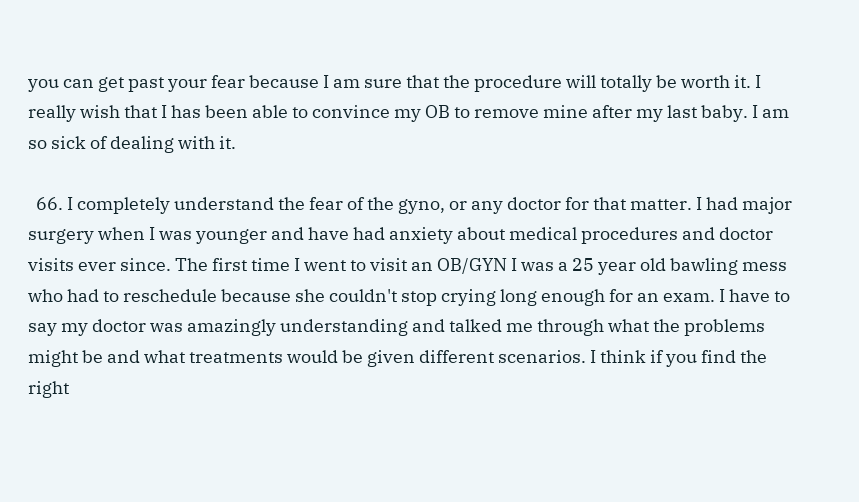you can get past your fear because I am sure that the procedure will totally be worth it. I really wish that I has been able to convince my OB to remove mine after my last baby. I am so sick of dealing with it.

  66. I completely understand the fear of the gyno, or any doctor for that matter. I had major surgery when I was younger and have had anxiety about medical procedures and doctor visits ever since. The first time I went to visit an OB/GYN I was a 25 year old bawling mess who had to reschedule because she couldn't stop crying long enough for an exam. I have to say my doctor was amazingly understanding and talked me through what the problems might be and what treatments would be given different scenarios. I think if you find the right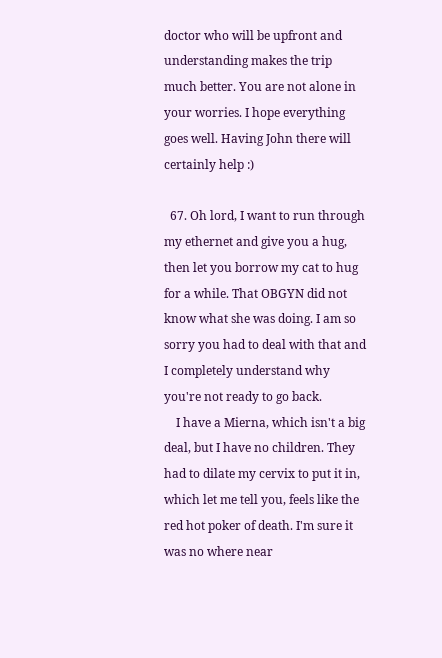doctor who will be upfront and understanding makes the trip much better. You are not alone in your worries. I hope everything goes well. Having John there will certainly help :)

  67. Oh lord, I want to run through my ethernet and give you a hug, then let you borrow my cat to hug for a while. That OBGYN did not know what she was doing. I am so sorry you had to deal with that and I completely understand why you're not ready to go back.
    I have a Mierna, which isn't a big deal, but I have no children. They had to dilate my cervix to put it in, which let me tell you, feels like the red hot poker of death. I'm sure it was no where near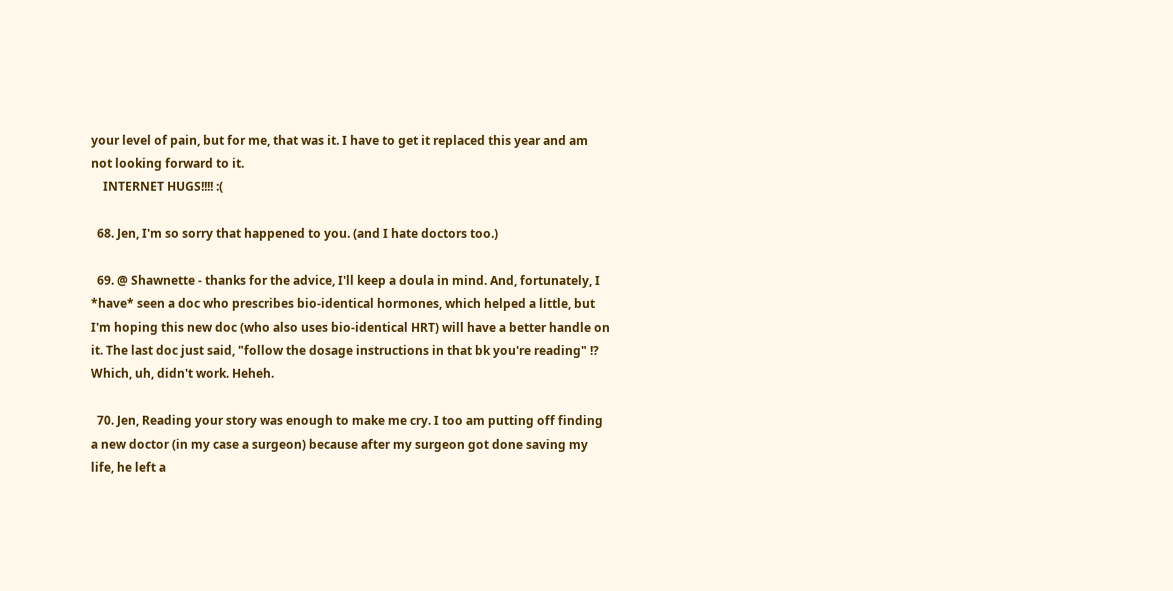your level of pain, but for me, that was it. I have to get it replaced this year and am not looking forward to it.
    INTERNET HUGS!!!! :(

  68. Jen, I'm so sorry that happened to you. (and I hate doctors too.)

  69. @ Shawnette - thanks for the advice, I'll keep a doula in mind. And, fortunately, I *have* seen a doc who prescribes bio-identical hormones, which helped a little, but I'm hoping this new doc (who also uses bio-identical HRT) will have a better handle on it. The last doc just said, "follow the dosage instructions in that bk you're reading" !? Which, uh, didn't work. Heheh.

  70. Jen, Reading your story was enough to make me cry. I too am putting off finding a new doctor (in my case a surgeon) because after my surgeon got done saving my life, he left a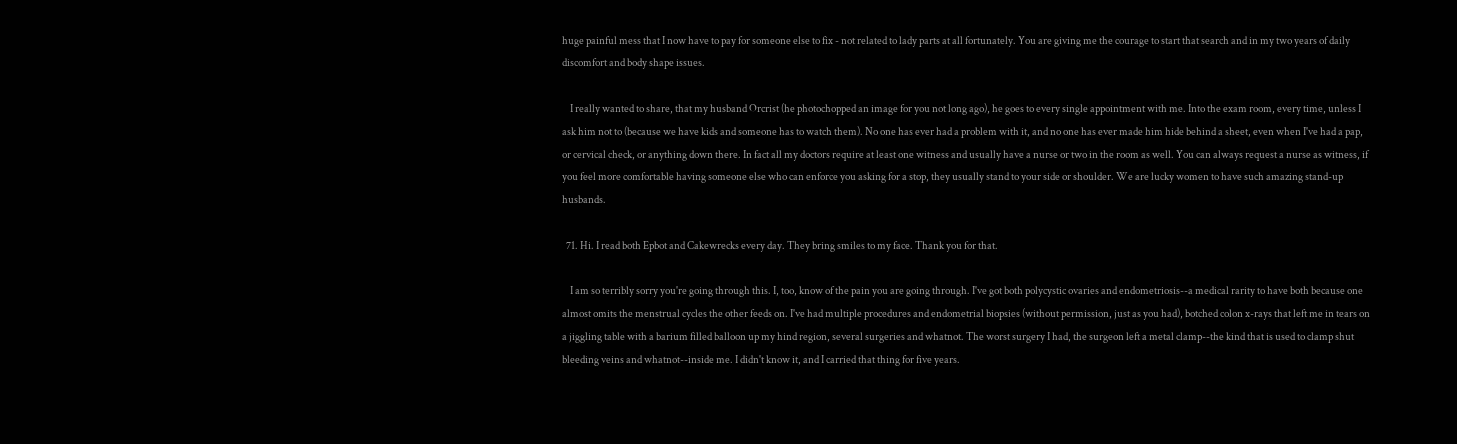huge painful mess that I now have to pay for someone else to fix - not related to lady parts at all fortunately. You are giving me the courage to start that search and in my two years of daily discomfort and body shape issues.

    I really wanted to share, that my husband Orcrist (he photochopped an image for you not long ago), he goes to every single appointment with me. Into the exam room, every time, unless I ask him not to (because we have kids and someone has to watch them). No one has ever had a problem with it, and no one has ever made him hide behind a sheet, even when I've had a pap, or cervical check, or anything down there. In fact all my doctors require at least one witness and usually have a nurse or two in the room as well. You can always request a nurse as witness, if you feel more comfortable having someone else who can enforce you asking for a stop, they usually stand to your side or shoulder. We are lucky women to have such amazing stand-up husbands.

  71. Hi. I read both Epbot and Cakewrecks every day. They bring smiles to my face. Thank you for that.

    I am so terribly sorry you're going through this. I, too, know of the pain you are going through. I've got both polycystic ovaries and endometriosis--a medical rarity to have both because one almost omits the menstrual cycles the other feeds on. I've had multiple procedures and endometrial biopsies (without permission, just as you had), botched colon x-rays that left me in tears on a jiggling table with a barium filled balloon up my hind region, several surgeries and whatnot. The worst surgery I had, the surgeon left a metal clamp--the kind that is used to clamp shut bleeding veins and whatnot--inside me. I didn't know it, and I carried that thing for five years.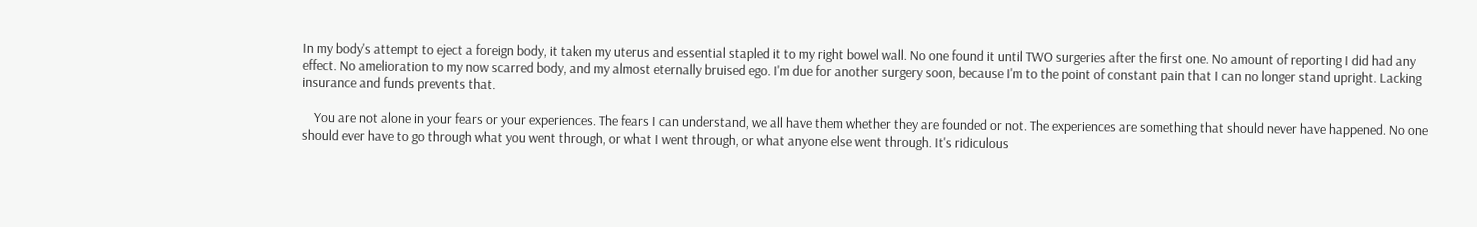In my body's attempt to eject a foreign body, it taken my uterus and essential stapled it to my right bowel wall. No one found it until TWO surgeries after the first one. No amount of reporting I did had any effect. No amelioration to my now scarred body, and my almost eternally bruised ego. I'm due for another surgery soon, because I'm to the point of constant pain that I can no longer stand upright. Lacking insurance and funds prevents that.

    You are not alone in your fears or your experiences. The fears I can understand, we all have them whether they are founded or not. The experiences are something that should never have happened. No one should ever have to go through what you went through, or what I went through, or what anyone else went through. It's ridiculous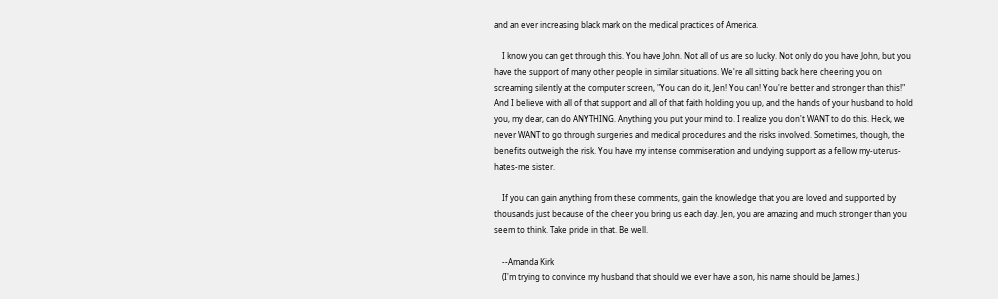and an ever increasing black mark on the medical practices of America.

    I know you can get through this. You have John. Not all of us are so lucky. Not only do you have John, but you have the support of many other people in similar situations. We're all sitting back here cheering you on screaming silently at the computer screen, "You can do it, Jen! You can! You're better and stronger than this!" And I believe with all of that support and all of that faith holding you up, and the hands of your husband to hold you, my dear, can do ANYTHING. Anything you put your mind to. I realize you don't WANT to do this. Heck, we never WANT to go through surgeries and medical procedures and the risks involved. Sometimes, though, the benefits outweigh the risk. You have my intense commiseration and undying support as a fellow my-uterus-hates-me sister.

    If you can gain anything from these comments, gain the knowledge that you are loved and supported by thousands just because of the cheer you bring us each day. Jen, you are amazing and much stronger than you seem to think. Take pride in that. Be well.

    --Amanda Kirk
    (I'm trying to convince my husband that should we ever have a son, his name should be James.)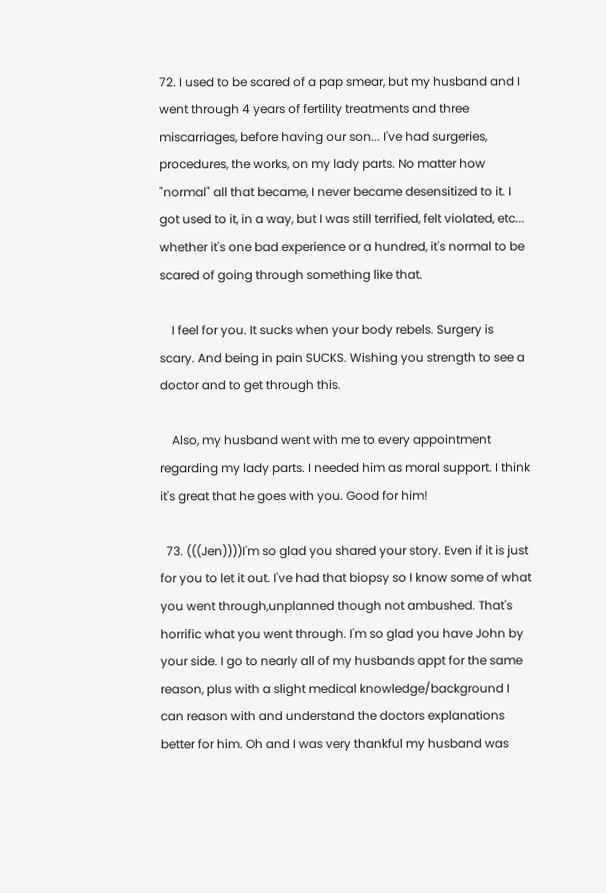72. I used to be scared of a pap smear, but my husband and I went through 4 years of fertility treatments and three miscarriages, before having our son... I've had surgeries, procedures, the works, on my lady parts. No matter how "normal" all that became, I never became desensitized to it. I got used to it, in a way, but I was still terrified, felt violated, etc... whether it's one bad experience or a hundred, it's normal to be scared of going through something like that.

    I feel for you. It sucks when your body rebels. Surgery is scary. And being in pain SUCKS. Wishing you strength to see a doctor and to get through this.

    Also, my husband went with me to every appointment regarding my lady parts. I needed him as moral support. I think it's great that he goes with you. Good for him!

  73. (((Jen))))I'm so glad you shared your story. Even if it is just for you to let it out. I've had that biopsy so I know some of what you went through,unplanned though not ambushed. That's horrific what you went through. I'm so glad you have John by your side. I go to nearly all of my husbands appt for the same reason, plus with a slight medical knowledge/background I can reason with and understand the doctors explanations better for him. Oh and I was very thankful my husband was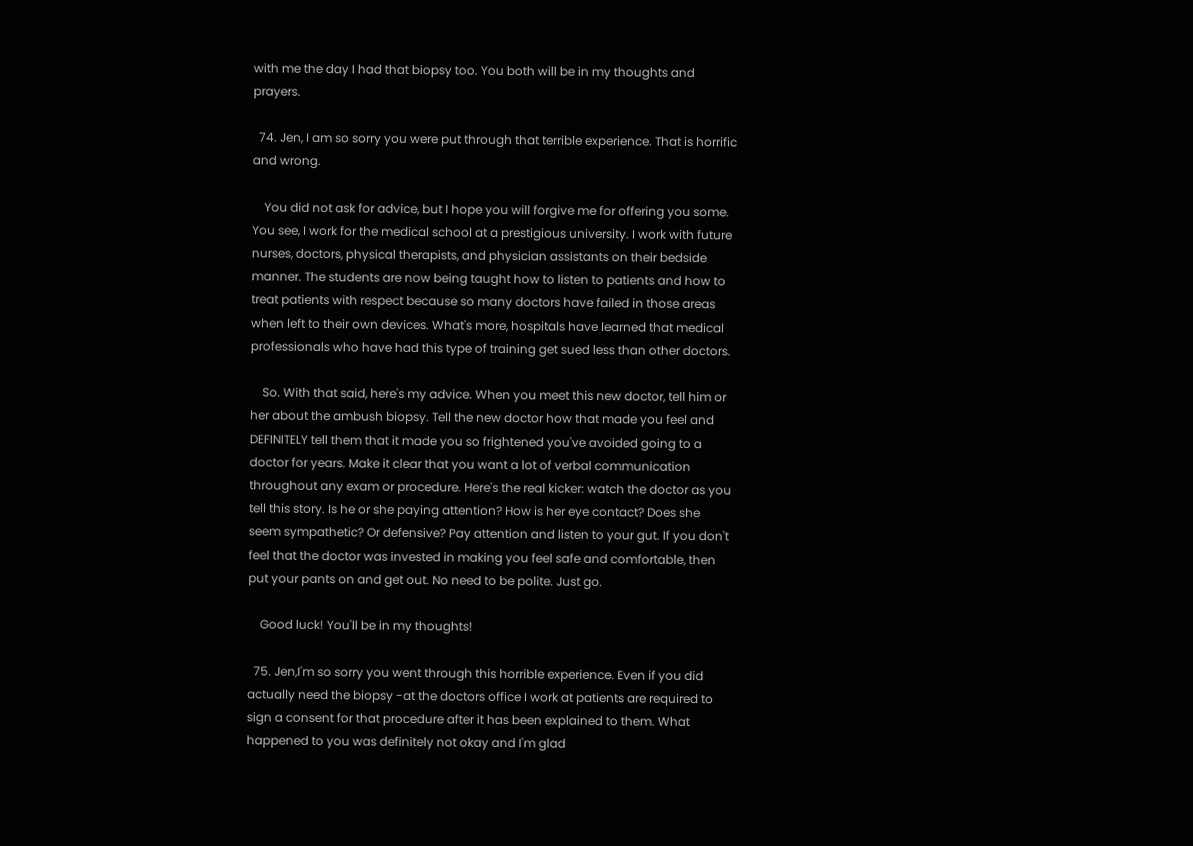with me the day I had that biopsy too. You both will be in my thoughts and prayers.

  74. Jen, I am so sorry you were put through that terrible experience. That is horrific and wrong.

    You did not ask for advice, but I hope you will forgive me for offering you some. You see, I work for the medical school at a prestigious university. I work with future nurses, doctors, physical therapists, and physician assistants on their bedside manner. The students are now being taught how to listen to patients and how to treat patients with respect because so many doctors have failed in those areas when left to their own devices. What's more, hospitals have learned that medical professionals who have had this type of training get sued less than other doctors.

    So. With that said, here's my advice. When you meet this new doctor, tell him or her about the ambush biopsy. Tell the new doctor how that made you feel and DEFINITELY tell them that it made you so frightened you've avoided going to a doctor for years. Make it clear that you want a lot of verbal communication throughout any exam or procedure. Here's the real kicker: watch the doctor as you tell this story. Is he or she paying attention? How is her eye contact? Does she seem sympathetic? Or defensive? Pay attention and listen to your gut. If you don't feel that the doctor was invested in making you feel safe and comfortable, then put your pants on and get out. No need to be polite. Just go.

    Good luck! You'll be in my thoughts!

  75. Jen,I'm so sorry you went through this horrible experience. Even if you did actually need the biopsy -at the doctors office I work at patients are required to sign a consent for that procedure after it has been explained to them. What happened to you was definitely not okay and I'm glad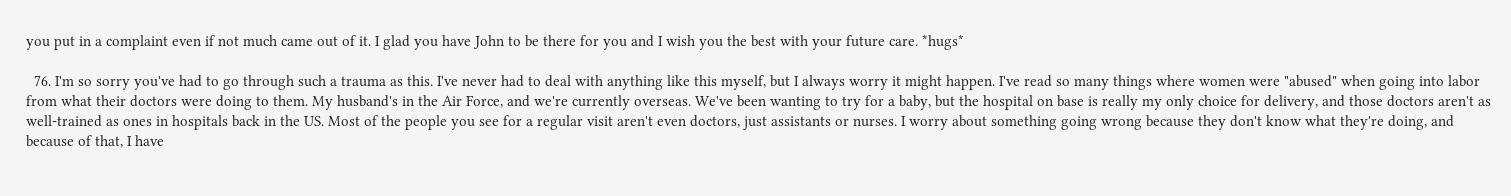you put in a complaint even if not much came out of it. I glad you have John to be there for you and I wish you the best with your future care. *hugs*

  76. I'm so sorry you've had to go through such a trauma as this. I've never had to deal with anything like this myself, but I always worry it might happen. I've read so many things where women were "abused" when going into labor from what their doctors were doing to them. My husband's in the Air Force, and we're currently overseas. We've been wanting to try for a baby, but the hospital on base is really my only choice for delivery, and those doctors aren't as well-trained as ones in hospitals back in the US. Most of the people you see for a regular visit aren't even doctors, just assistants or nurses. I worry about something going wrong because they don't know what they're doing, and because of that, I have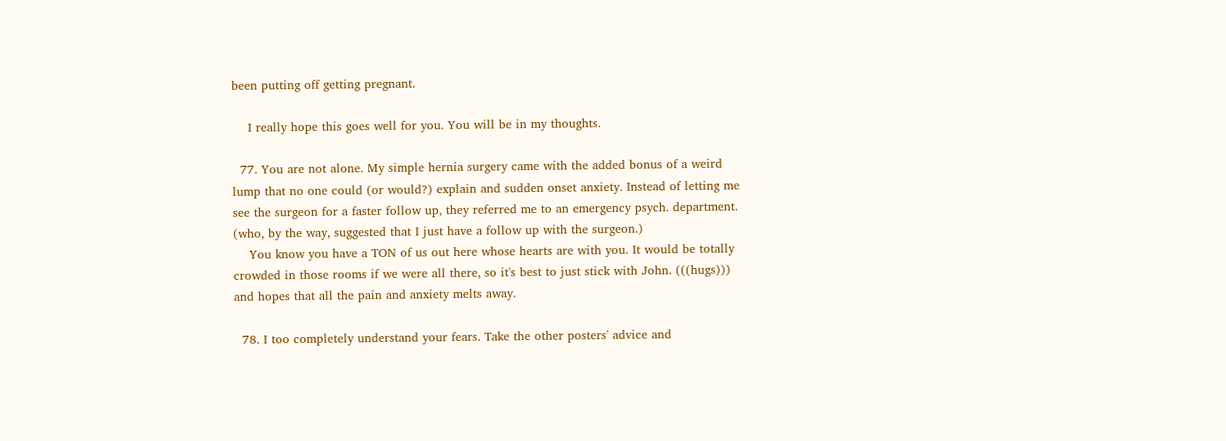been putting off getting pregnant.

    I really hope this goes well for you. You will be in my thoughts.

  77. You are not alone. My simple hernia surgery came with the added bonus of a weird lump that no one could (or would?) explain and sudden onset anxiety. Instead of letting me see the surgeon for a faster follow up, they referred me to an emergency psych. department. (who, by the way, suggested that I just have a follow up with the surgeon.)
    You know you have a TON of us out here whose hearts are with you. It would be totally crowded in those rooms if we were all there, so it's best to just stick with John. (((hugs))) and hopes that all the pain and anxiety melts away.

  78. I too completely understand your fears. Take the other posters' advice and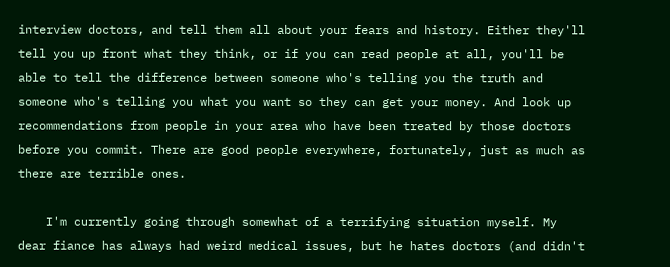interview doctors, and tell them all about your fears and history. Either they'll tell you up front what they think, or if you can read people at all, you'll be able to tell the difference between someone who's telling you the truth and someone who's telling you what you want so they can get your money. And look up recommendations from people in your area who have been treated by those doctors before you commit. There are good people everywhere, fortunately, just as much as there are terrible ones.

    I'm currently going through somewhat of a terrifying situation myself. My dear fiance has always had weird medical issues, but he hates doctors (and didn't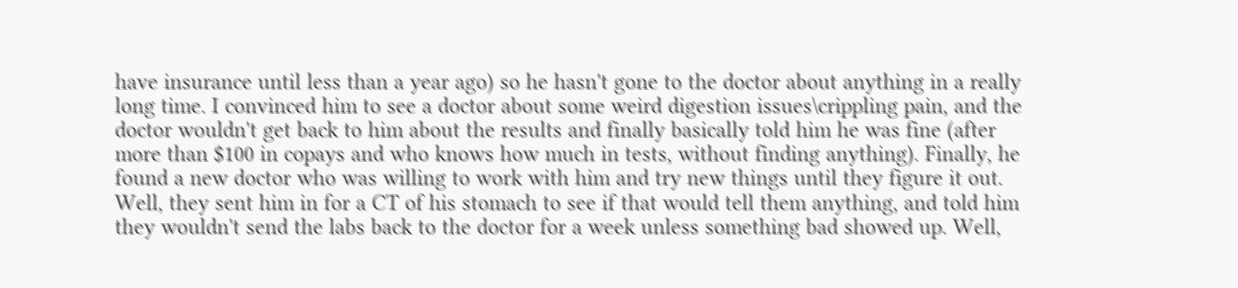have insurance until less than a year ago) so he hasn't gone to the doctor about anything in a really long time. I convinced him to see a doctor about some weird digestion issues\crippling pain, and the doctor wouldn't get back to him about the results and finally basically told him he was fine (after more than $100 in copays and who knows how much in tests, without finding anything). Finally, he found a new doctor who was willing to work with him and try new things until they figure it out. Well, they sent him in for a CT of his stomach to see if that would tell them anything, and told him they wouldn't send the labs back to the doctor for a week unless something bad showed up. Well,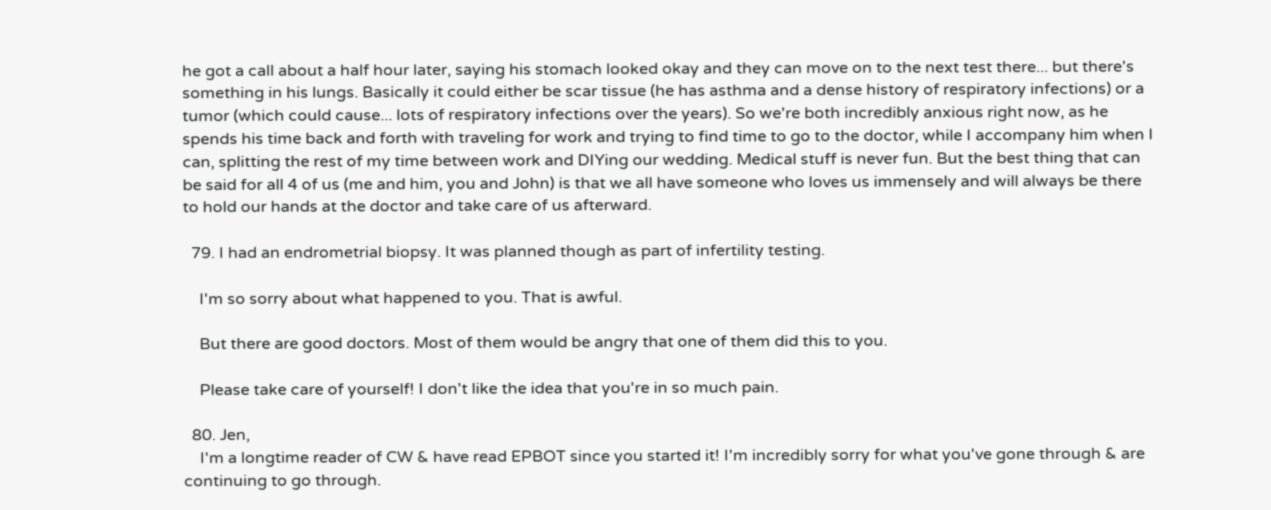he got a call about a half hour later, saying his stomach looked okay and they can move on to the next test there... but there's something in his lungs. Basically it could either be scar tissue (he has asthma and a dense history of respiratory infections) or a tumor (which could cause... lots of respiratory infections over the years). So we're both incredibly anxious right now, as he spends his time back and forth with traveling for work and trying to find time to go to the doctor, while I accompany him when I can, splitting the rest of my time between work and DIYing our wedding. Medical stuff is never fun. But the best thing that can be said for all 4 of us (me and him, you and John) is that we all have someone who loves us immensely and will always be there to hold our hands at the doctor and take care of us afterward.

  79. I had an endrometrial biopsy. It was planned though as part of infertility testing.

    I'm so sorry about what happened to you. That is awful.

    But there are good doctors. Most of them would be angry that one of them did this to you.

    Please take care of yourself! I don't like the idea that you're in so much pain.

  80. Jen,
    I'm a longtime reader of CW & have read EPBOT since you started it! I'm incredibly sorry for what you've gone through & are continuing to go through.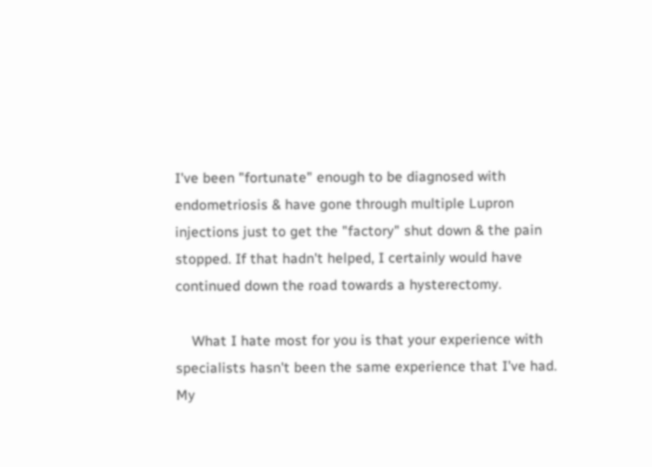I've been "fortunate" enough to be diagnosed with endometriosis & have gone through multiple Lupron injections just to get the "factory" shut down & the pain stopped. If that hadn't helped, I certainly would have continued down the road towards a hysterectomy.

    What I hate most for you is that your experience with specialists hasn't been the same experience that I've had. My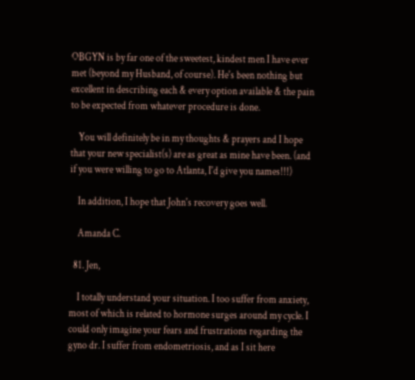OBGYN is by far one of the sweetest, kindest men I have ever met (beyond my Husband, of course). He's been nothing but excellent in describing each & every option available & the pain to be expected from whatever procedure is done.

    You will definitely be in my thoughts & prayers and I hope that your new specialist(s) are as great as mine have been. (and if you were willing to go to Atlanta, I'd give you names!!!)

    In addition, I hope that John's recovery goes well.

    Amanda C.

  81. Jen,

    I totally understand your situation. I too suffer from anxiety, most of which is related to hormone surges around my cycle. I could only imagine your fears and frustrations regarding the gyno dr. I suffer from endometriosis, and as I sit here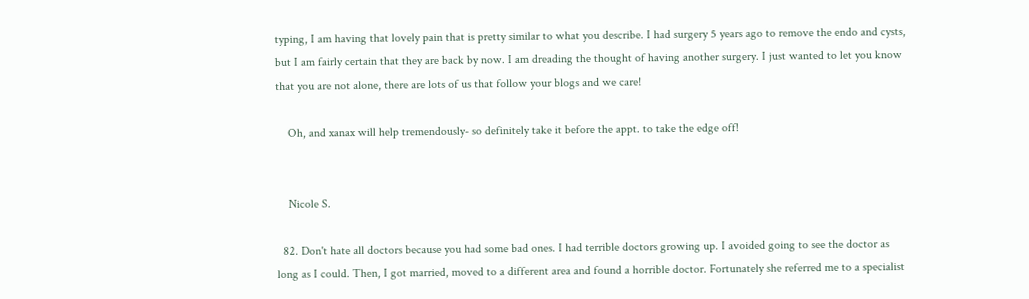typing, I am having that lovely pain that is pretty similar to what you describe. I had surgery 5 years ago to remove the endo and cysts, but I am fairly certain that they are back by now. I am dreading the thought of having another surgery. I just wanted to let you know that you are not alone, there are lots of us that follow your blogs and we care!

    Oh, and xanax will help tremendously- so definitely take it before the appt. to take the edge off!


    Nicole S.

  82. Don't hate all doctors because you had some bad ones. I had terrible doctors growing up. I avoided going to see the doctor as long as I could. Then, I got married, moved to a different area and found a horrible doctor. Fortunately she referred me to a specialist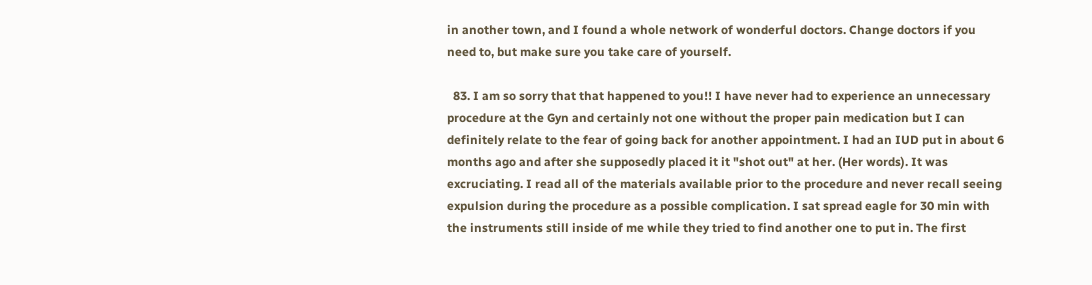in another town, and I found a whole network of wonderful doctors. Change doctors if you need to, but make sure you take care of yourself.

  83. I am so sorry that that happened to you!! I have never had to experience an unnecessary procedure at the Gyn and certainly not one without the proper pain medication but I can definitely relate to the fear of going back for another appointment. I had an IUD put in about 6 months ago and after she supposedly placed it it "shot out" at her. (Her words). It was excruciating. I read all of the materials available prior to the procedure and never recall seeing expulsion during the procedure as a possible complication. I sat spread eagle for 30 min with the instruments still inside of me while they tried to find another one to put in. The first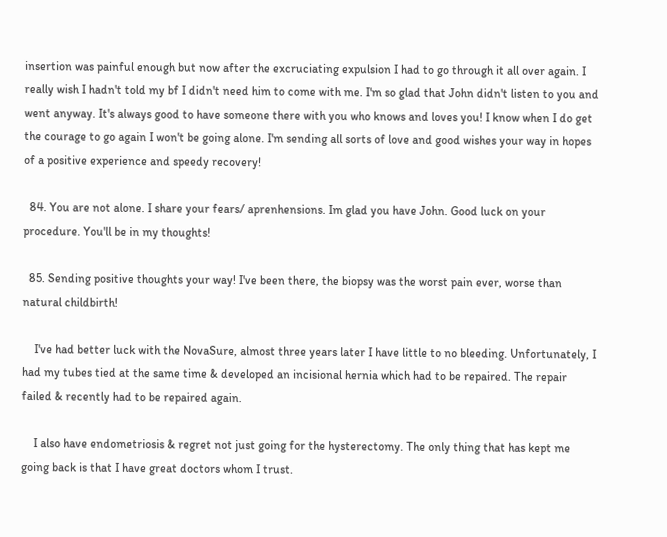insertion was painful enough but now after the excruciating expulsion I had to go through it all over again. I really wish I hadn't told my bf I didn't need him to come with me. I'm so glad that John didn't listen to you and went anyway. It's always good to have someone there with you who knows and loves you! I know when I do get the courage to go again I won't be going alone. I'm sending all sorts of love and good wishes your way in hopes of a positive experience and speedy recovery!

  84. You are not alone. I share your fears/ aprenhensions. Im glad you have John. Good luck on your procedure. You'll be in my thoughts!

  85. Sending positive thoughts your way! I've been there, the biopsy was the worst pain ever, worse than natural childbirth!

    I've had better luck with the NovaSure, almost three years later I have little to no bleeding. Unfortunately, I had my tubes tied at the same time & developed an incisional hernia which had to be repaired. The repair failed & recently had to be repaired again.

    I also have endometriosis & regret not just going for the hysterectomy. The only thing that has kept me going back is that I have great doctors whom I trust.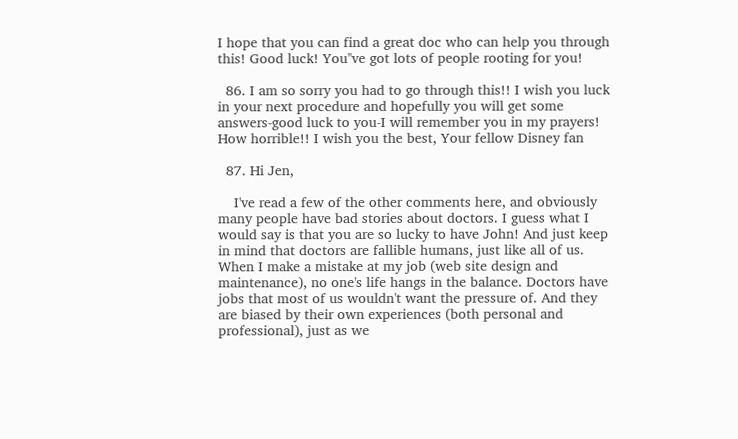I hope that you can find a great doc who can help you through this! Good luck! You''ve got lots of people rooting for you!

  86. I am so sorry you had to go through this!! I wish you luck in your next procedure and hopefully you will get some answers-good luck to you-I will remember you in my prayers! How horrible!! I wish you the best, Your fellow Disney fan

  87. Hi Jen,

    I've read a few of the other comments here, and obviously many people have bad stories about doctors. I guess what I would say is that you are so lucky to have John! And just keep in mind that doctors are fallible humans, just like all of us. When I make a mistake at my job (web site design and maintenance), no one's life hangs in the balance. Doctors have jobs that most of us wouldn't want the pressure of. And they are biased by their own experiences (both personal and professional), just as we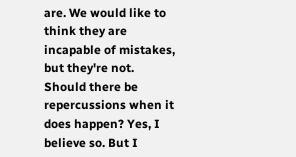are. We would like to think they are incapable of mistakes, but they're not. Should there be repercussions when it does happen? Yes, I believe so. But I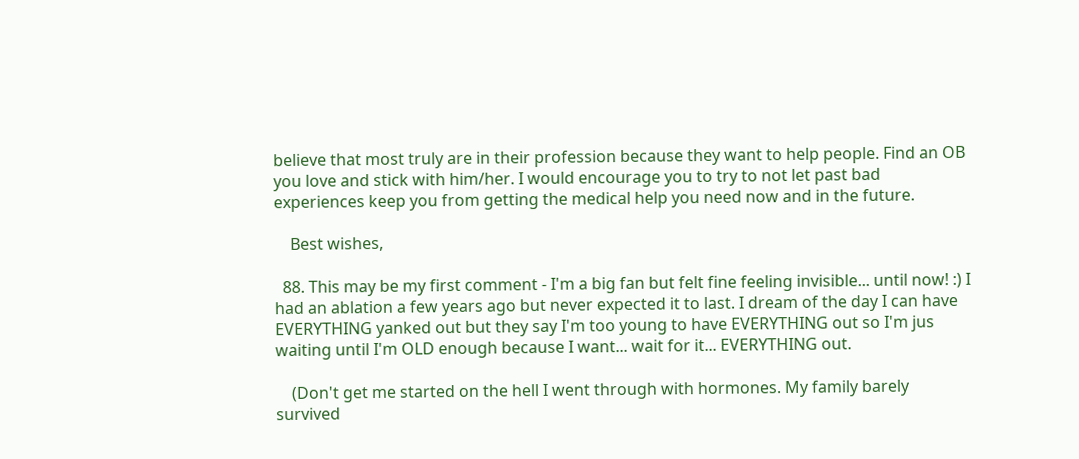believe that most truly are in their profession because they want to help people. Find an OB you love and stick with him/her. I would encourage you to try to not let past bad experiences keep you from getting the medical help you need now and in the future.

    Best wishes,

  88. This may be my first comment - I'm a big fan but felt fine feeling invisible... until now! :) I had an ablation a few years ago but never expected it to last. I dream of the day I can have EVERYTHING yanked out but they say I'm too young to have EVERYTHING out so I'm jus waiting until I'm OLD enough because I want... wait for it... EVERYTHING out.

    (Don't get me started on the hell I went through with hormones. My family barely survived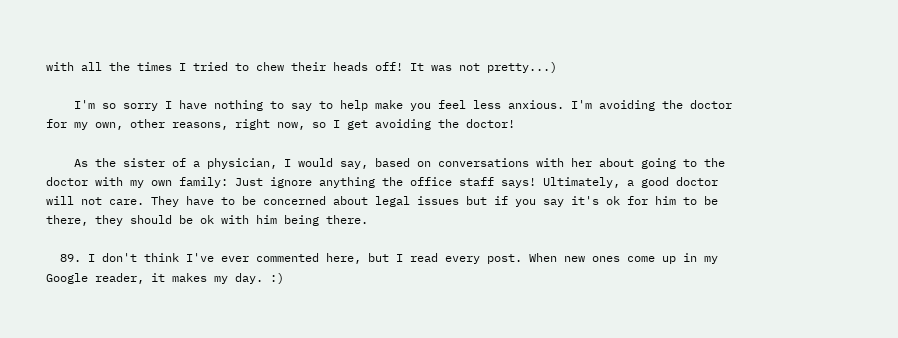with all the times I tried to chew their heads off! It was not pretty...)

    I'm so sorry I have nothing to say to help make you feel less anxious. I'm avoiding the doctor for my own, other reasons, right now, so I get avoiding the doctor!

    As the sister of a physician, I would say, based on conversations with her about going to the doctor with my own family: Just ignore anything the office staff says! Ultimately, a good doctor will not care. They have to be concerned about legal issues but if you say it's ok for him to be there, they should be ok with him being there.

  89. I don't think I've ever commented here, but I read every post. When new ones come up in my Google reader, it makes my day. :)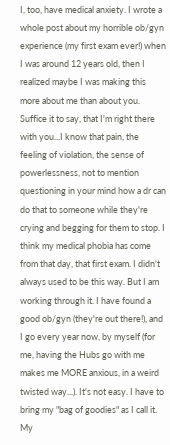I, too, have medical anxiety. I wrote a whole post about my horrible ob/gyn experience (my first exam ever!) when I was around 12 years old, then I realized maybe I was making this more about me than about you. Suffice it to say, that I'm right there with you...I know that pain, the feeling of violation, the sense of powerlessness, not to mention questioning in your mind how a dr can do that to someone while they're crying and begging for them to stop. I think my medical phobia has come from that day, that first exam. I didn't always used to be this way. But I am working through it. I have found a good ob/gyn (they're out there!), and I go every year now, by myself (for me, having the Hubs go with me makes me MORE anxious, in a weird twisted way...). It's not easy. I have to bring my "bag of goodies" as I call it. My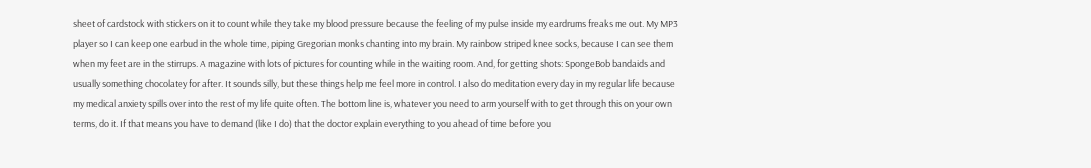sheet of cardstock with stickers on it to count while they take my blood pressure because the feeling of my pulse inside my eardrums freaks me out. My MP3 player so I can keep one earbud in the whole time, piping Gregorian monks chanting into my brain. My rainbow striped knee socks, because I can see them when my feet are in the stirrups. A magazine with lots of pictures for counting while in the waiting room. And, for getting shots: SpongeBob bandaids and usually something chocolatey for after. It sounds silly, but these things help me feel more in control. I also do meditation every day in my regular life because my medical anxiety spills over into the rest of my life quite often. The bottom line is, whatever you need to arm yourself with to get through this on your own terms, do it. If that means you have to demand (like I do) that the doctor explain everything to you ahead of time before you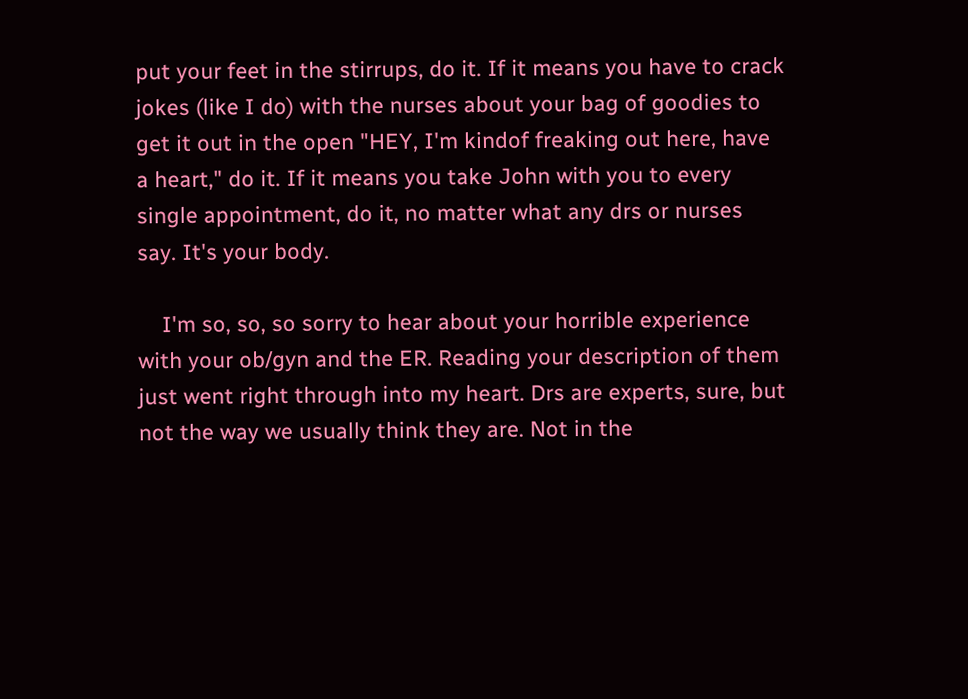put your feet in the stirrups, do it. If it means you have to crack jokes (like I do) with the nurses about your bag of goodies to get it out in the open "HEY, I'm kindof freaking out here, have a heart," do it. If it means you take John with you to every single appointment, do it, no matter what any drs or nurses say. It's your body.

    I'm so, so, so sorry to hear about your horrible experience with your ob/gyn and the ER. Reading your description of them just went right through into my heart. Drs are experts, sure, but not the way we usually think they are. Not in the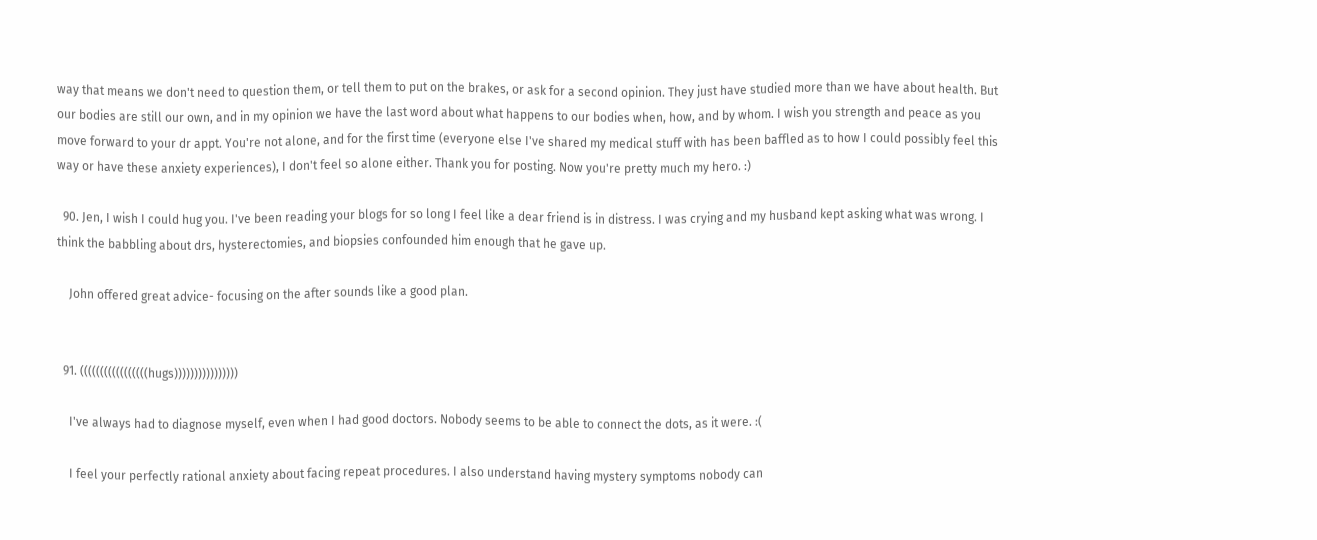way that means we don't need to question them, or tell them to put on the brakes, or ask for a second opinion. They just have studied more than we have about health. But our bodies are still our own, and in my opinion we have the last word about what happens to our bodies when, how, and by whom. I wish you strength and peace as you move forward to your dr appt. You're not alone, and for the first time (everyone else I've shared my medical stuff with has been baffled as to how I could possibly feel this way or have these anxiety experiences), I don't feel so alone either. Thank you for posting. Now you're pretty much my hero. :)

  90. Jen, I wish I could hug you. I've been reading your blogs for so long I feel like a dear friend is in distress. I was crying and my husband kept asking what was wrong. I think the babbling about drs, hysterectomies, and biopsies confounded him enough that he gave up.

    John offered great advice- focusing on the after sounds like a good plan.


  91. (((((((((((((((((hugs))))))))))))))))

    I've always had to diagnose myself, even when I had good doctors. Nobody seems to be able to connect the dots, as it were. :(

    I feel your perfectly rational anxiety about facing repeat procedures. I also understand having mystery symptoms nobody can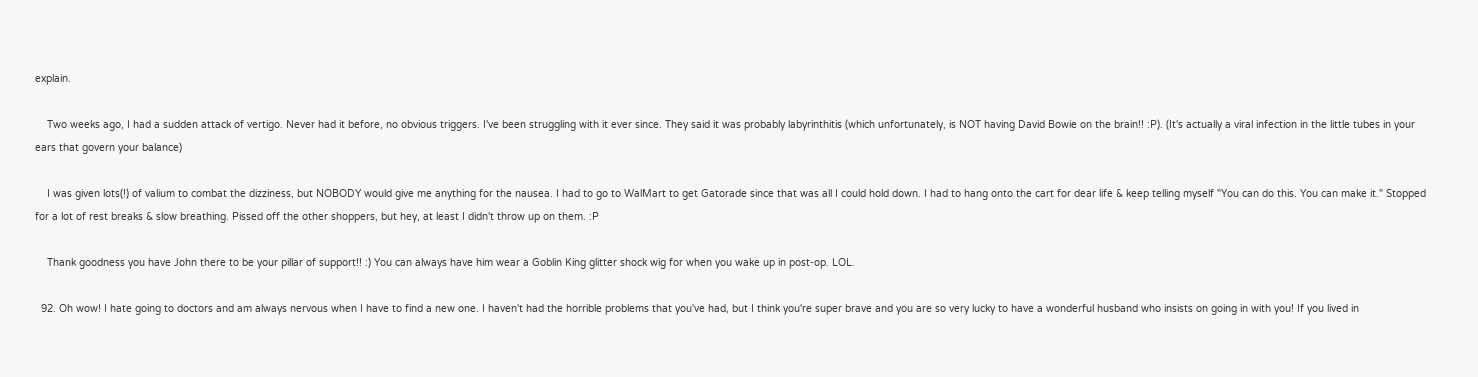explain.

    Two weeks ago, I had a sudden attack of vertigo. Never had it before, no obvious triggers. I've been struggling with it ever since. They said it was probably labyrinthitis (which unfortunately, is NOT having David Bowie on the brain!! :P). (It's actually a viral infection in the little tubes in your ears that govern your balance)

    I was given lots(!) of valium to combat the dizziness, but NOBODY would give me anything for the nausea. I had to go to WalMart to get Gatorade since that was all I could hold down. I had to hang onto the cart for dear life & keep telling myself "You can do this. You can make it." Stopped for a lot of rest breaks & slow breathing. Pissed off the other shoppers, but hey, at least I didn't throw up on them. :P

    Thank goodness you have John there to be your pillar of support!! :) You can always have him wear a Goblin King glitter shock wig for when you wake up in post-op. LOL.

  92. Oh wow! I hate going to doctors and am always nervous when I have to find a new one. I haven't had the horrible problems that you've had, but I think you're super brave and you are so very lucky to have a wonderful husband who insists on going in with you! If you lived in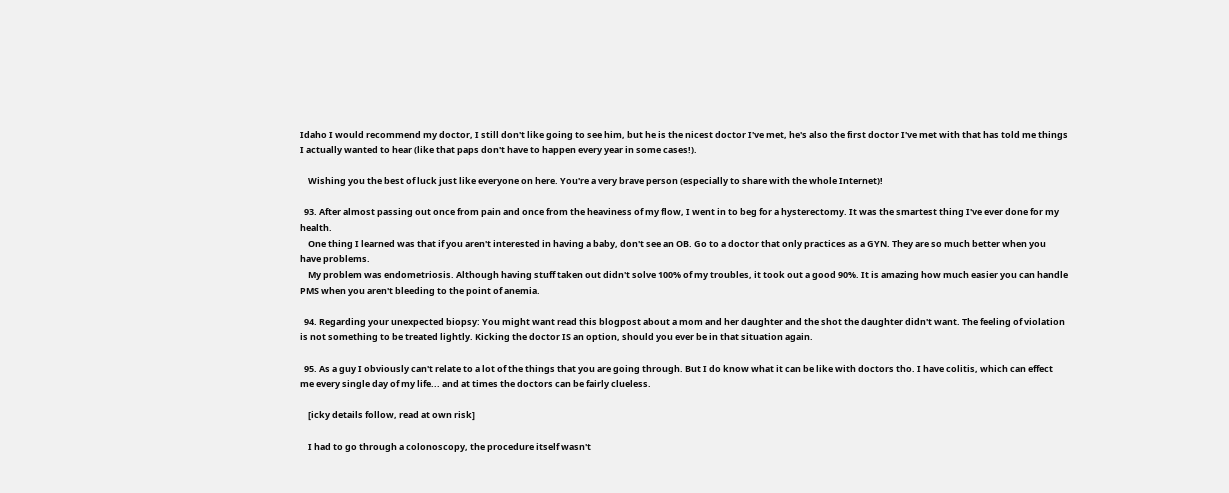Idaho I would recommend my doctor, I still don't like going to see him, but he is the nicest doctor I've met, he's also the first doctor I've met with that has told me things I actually wanted to hear (like that paps don't have to happen every year in some cases!).

    Wishing you the best of luck just like everyone on here. You're a very brave person (especially to share with the whole Internet)!

  93. After almost passing out once from pain and once from the heaviness of my flow, I went in to beg for a hysterectomy. It was the smartest thing I've ever done for my health.
    One thing I learned was that if you aren't interested in having a baby, don't see an OB. Go to a doctor that only practices as a GYN. They are so much better when you have problems.
    My problem was endometriosis. Although having stuff taken out didn't solve 100% of my troubles, it took out a good 90%. It is amazing how much easier you can handle PMS when you aren't bleeding to the point of anemia.

  94. Regarding your unexpected biopsy: You might want read this blogpost about a mom and her daughter and the shot the daughter didn't want. The feeling of violation is not something to be treated lightly. Kicking the doctor IS an option, should you ever be in that situation again.

  95. As a guy I obviously can't relate to a lot of the things that you are going through. But I do know what it can be like with doctors tho. I have colitis, which can effect me every single day of my life... and at times the doctors can be fairly clueless.

    [icky details follow, read at own risk]

    I had to go through a colonoscopy, the procedure itself wasn't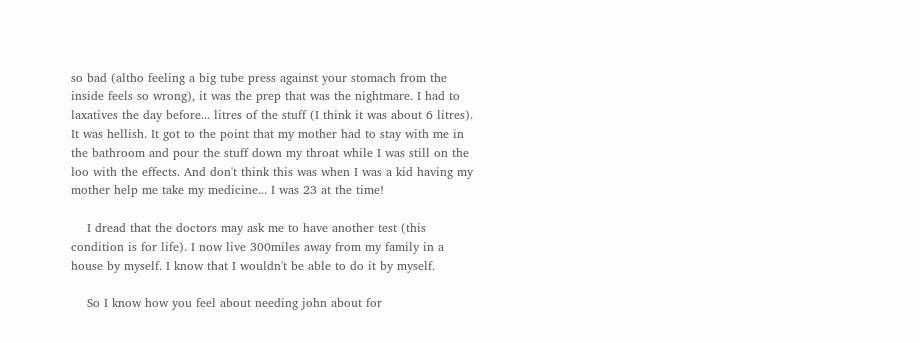so bad (altho feeling a big tube press against your stomach from the inside feels so wrong), it was the prep that was the nightmare. I had to laxatives the day before... litres of the stuff (I think it was about 6 litres). It was hellish. It got to the point that my mother had to stay with me in the bathroom and pour the stuff down my throat while I was still on the loo with the effects. And don't think this was when I was a kid having my mother help me take my medicine... I was 23 at the time!

    I dread that the doctors may ask me to have another test (this condition is for life). I now live 300miles away from my family in a house by myself. I know that I wouldn't be able to do it by myself.

    So I know how you feel about needing john about for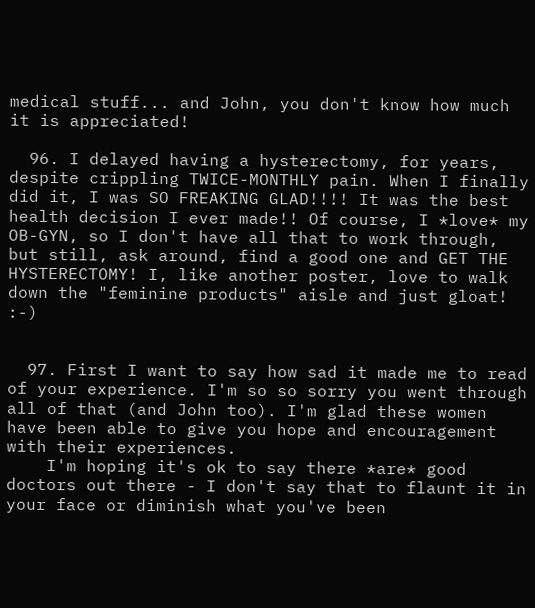medical stuff... and John, you don't know how much it is appreciated!

  96. I delayed having a hysterectomy, for years, despite crippling TWICE-MONTHLY pain. When I finally did it, I was SO FREAKING GLAD!!!! It was the best health decision I ever made!! Of course, I *love* my OB-GYN, so I don't have all that to work through, but still, ask around, find a good one and GET THE HYSTERECTOMY! I, like another poster, love to walk down the "feminine products" aisle and just gloat! :-)


  97. First I want to say how sad it made me to read of your experience. I'm so so sorry you went through all of that (and John too). I'm glad these women have been able to give you hope and encouragement with their experiences.
    I'm hoping it's ok to say there *are* good doctors out there - I don't say that to flaunt it in your face or diminish what you've been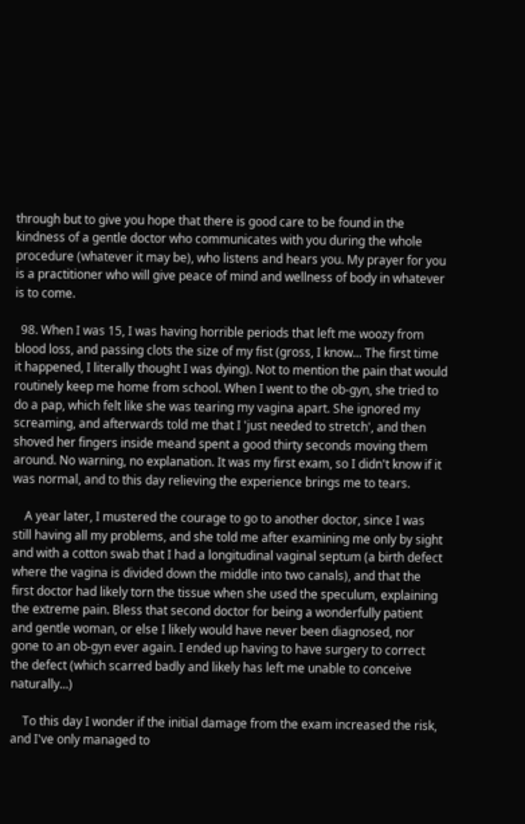through but to give you hope that there is good care to be found in the kindness of a gentle doctor who communicates with you during the whole procedure (whatever it may be), who listens and hears you. My prayer for you is a practitioner who will give peace of mind and wellness of body in whatever is to come.

  98. When I was 15, I was having horrible periods that left me woozy from blood loss, and passing clots the size of my fist (gross, I know... The first time it happened, I literally thought I was dying). Not to mention the pain that would routinely keep me home from school. When I went to the ob-gyn, she tried to do a pap, which felt like she was tearing my vagina apart. She ignored my screaming, and afterwards told me that I 'just needed to stretch', and then shoved her fingers inside meand spent a good thirty seconds moving them around. No warning, no explanation. It was my first exam, so I didn't know if it was normal, and to this day relieving the experience brings me to tears.

    A year later, I mustered the courage to go to another doctor, since I was still having all my problems, and she told me after examining me only by sight and with a cotton swab that I had a longitudinal vaginal septum (a birth defect where the vagina is divided down the middle into two canals), and that the first doctor had likely torn the tissue when she used the speculum, explaining the extreme pain. Bless that second doctor for being a wonderfully patient and gentle woman, or else I likely would have never been diagnosed, nor gone to an ob-gyn ever again. I ended up having to have surgery to correct the defect (which scarred badly and likely has left me unable to conceive naturally...)

    To this day I wonder if the initial damage from the exam increased the risk, and I've only managed to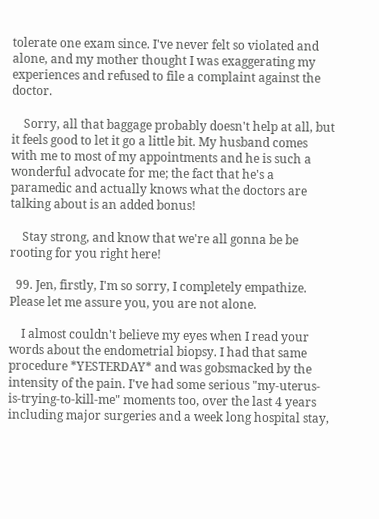tolerate one exam since. I've never felt so violated and alone, and my mother thought I was exaggerating my experiences and refused to file a complaint against the doctor.

    Sorry, all that baggage probably doesn't help at all, but it feels good to let it go a little bit. My husband comes with me to most of my appointments and he is such a wonderful advocate for me; the fact that he's a paramedic and actually knows what the doctors are talking about is an added bonus!

    Stay strong, and know that we're all gonna be be rooting for you right here!

  99. Jen, firstly, I'm so sorry, I completely empathize. Please let me assure you, you are not alone.

    I almost couldn't believe my eyes when I read your words about the endometrial biopsy. I had that same procedure *YESTERDAY* and was gobsmacked by the intensity of the pain. I've had some serious "my-uterus-is-trying-to-kill-me" moments too, over the last 4 years including major surgeries and a week long hospital stay,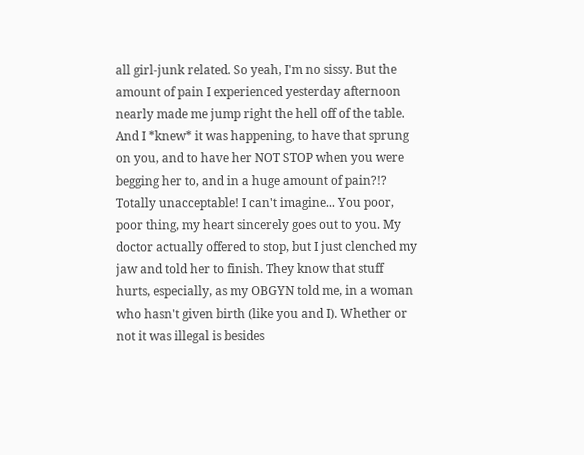all girl-junk related. So yeah, I'm no sissy. But the amount of pain I experienced yesterday afternoon nearly made me jump right the hell off of the table. And I *knew* it was happening, to have that sprung on you, and to have her NOT STOP when you were begging her to, and in a huge amount of pain?!? Totally unacceptable! I can't imagine... You poor, poor thing, my heart sincerely goes out to you. My doctor actually offered to stop, but I just clenched my jaw and told her to finish. They know that stuff hurts, especially, as my OBGYN told me, in a woman who hasn't given birth (like you and I). Whether or not it was illegal is besides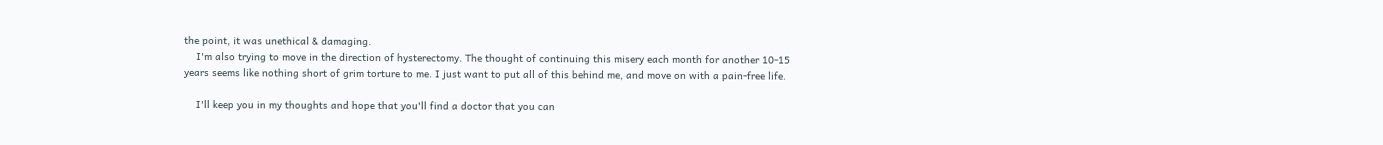the point, it was unethical & damaging.
    I'm also trying to move in the direction of hysterectomy. The thought of continuing this misery each month for another 10-15 years seems like nothing short of grim torture to me. I just want to put all of this behind me, and move on with a pain-free life.

    I'll keep you in my thoughts and hope that you'll find a doctor that you can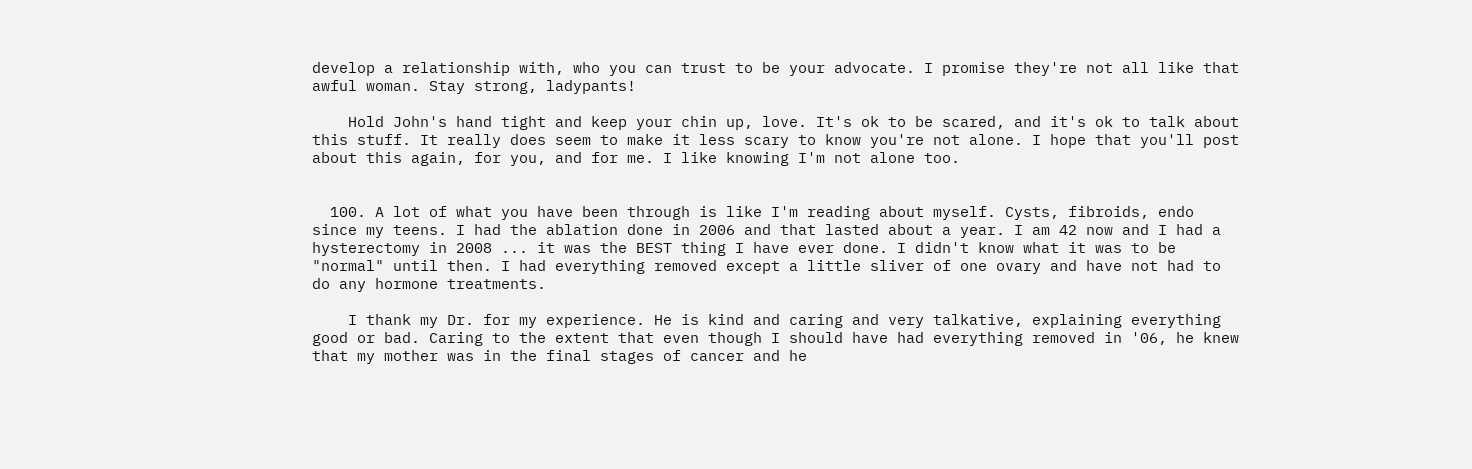develop a relationship with, who you can trust to be your advocate. I promise they're not all like that awful woman. Stay strong, ladypants!

    Hold John's hand tight and keep your chin up, love. It's ok to be scared, and it's ok to talk about this stuff. It really does seem to make it less scary to know you're not alone. I hope that you'll post about this again, for you, and for me. I like knowing I'm not alone too.


  100. A lot of what you have been through is like I'm reading about myself. Cysts, fibroids, endo since my teens. I had the ablation done in 2006 and that lasted about a year. I am 42 now and I had a hysterectomy in 2008 ... it was the BEST thing I have ever done. I didn't know what it was to be "normal" until then. I had everything removed except a little sliver of one ovary and have not had to do any hormone treatments.

    I thank my Dr. for my experience. He is kind and caring and very talkative, explaining everything good or bad. Caring to the extent that even though I should have had everything removed in '06, he knew that my mother was in the final stages of cancer and he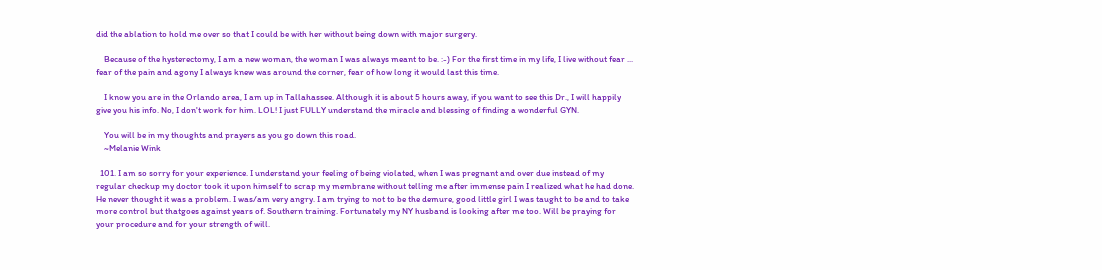did the ablation to hold me over so that I could be with her without being down with major surgery.

    Because of the hysterectomy, I am a new woman, the woman I was always meant to be. :-) For the first time in my life, I live without fear ... fear of the pain and agony I always knew was around the corner, fear of how long it would last this time.

    I know you are in the Orlando area, I am up in Tallahassee. Although it is about 5 hours away, if you want to see this Dr., I will happily give you his info. No, I don't work for him. LOL! I just FULLY understand the miracle and blessing of finding a wonderful GYN.

    You will be in my thoughts and prayers as you go down this road.
    ~Melanie Wink

  101. I am so sorry for your experience. I understand your feeling of being violated, when I was pregnant and over due instead of my regular checkup my doctor took it upon himself to scrap my membrane without telling me after immense pain I realized what he had done. He never thought it was a problem. I was/am very angry. I am trying to not to be the demure, good little girl I was taught to be and to take more control but thatgoes against years of. Southern training. Fortunately my NY husband is looking after me too. Will be praying for your procedure and for your strength of will.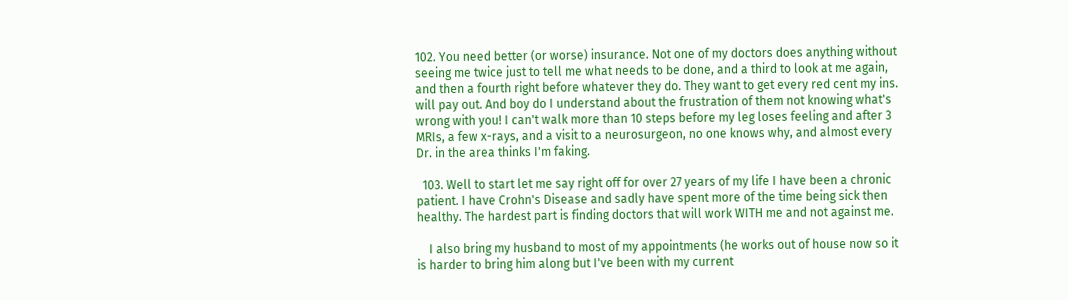102. You need better (or worse) insurance. Not one of my doctors does anything without seeing me twice just to tell me what needs to be done, and a third to look at me again, and then a fourth right before whatever they do. They want to get every red cent my ins. will pay out. And boy do I understand about the frustration of them not knowing what's wrong with you! I can't walk more than 10 steps before my leg loses feeling and after 3 MRIs, a few x-rays, and a visit to a neurosurgeon, no one knows why, and almost every Dr. in the area thinks I'm faking.

  103. Well to start let me say right off for over 27 years of my life I have been a chronic patient. I have Crohn's Disease and sadly have spent more of the time being sick then healthy. The hardest part is finding doctors that will work WITH me and not against me.

    I also bring my husband to most of my appointments (he works out of house now so it is harder to bring him along but I've been with my current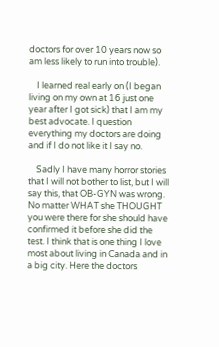doctors for over 10 years now so am less likely to run into trouble).

    I learned real early on (I began living on my own at 16 just one year after I got sick) that I am my best advocate. I question everything my doctors are doing and if I do not like it I say no.

    Sadly I have many horror stories that I will not bother to list, but I will say this, that OB-GYN was wrong. No matter WHAT she THOUGHT you were there for she should have confirmed it before she did the test. I think that is one thing I love most about living in Canada and in a big city. Here the doctors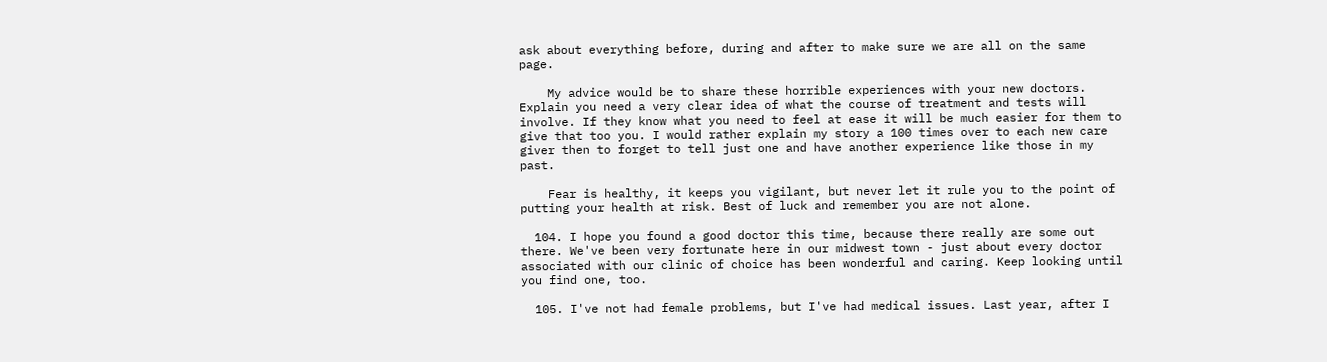ask about everything before, during and after to make sure we are all on the same page.

    My advice would be to share these horrible experiences with your new doctors. Explain you need a very clear idea of what the course of treatment and tests will involve. If they know what you need to feel at ease it will be much easier for them to give that too you. I would rather explain my story a 100 times over to each new care giver then to forget to tell just one and have another experience like those in my past.

    Fear is healthy, it keeps you vigilant, but never let it rule you to the point of putting your health at risk. Best of luck and remember you are not alone.

  104. I hope you found a good doctor this time, because there really are some out there. We've been very fortunate here in our midwest town - just about every doctor associated with our clinic of choice has been wonderful and caring. Keep looking until you find one, too.

  105. I've not had female problems, but I've had medical issues. Last year, after I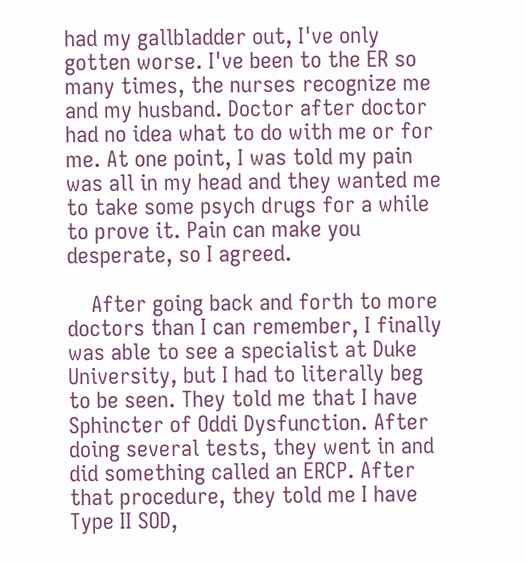had my gallbladder out, I've only gotten worse. I've been to the ER so many times, the nurses recognize me and my husband. Doctor after doctor had no idea what to do with me or for me. At one point, I was told my pain was all in my head and they wanted me to take some psych drugs for a while to prove it. Pain can make you desperate, so I agreed.

    After going back and forth to more doctors than I can remember, I finally was able to see a specialist at Duke University, but I had to literally beg to be seen. They told me that I have Sphincter of Oddi Dysfunction. After doing several tests, they went in and did something called an ERCP. After that procedure, they told me I have Type II SOD,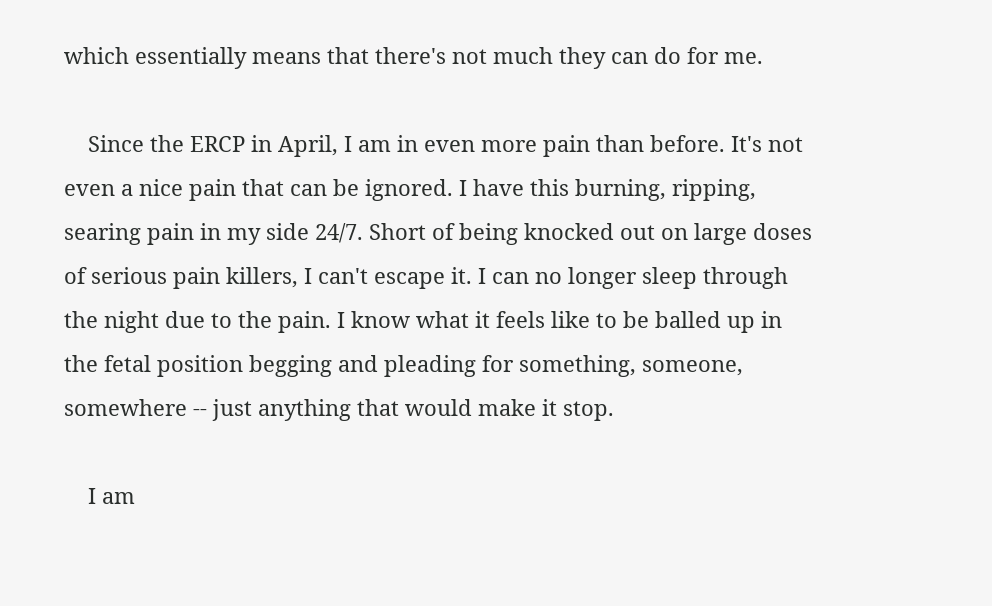which essentially means that there's not much they can do for me.

    Since the ERCP in April, I am in even more pain than before. It's not even a nice pain that can be ignored. I have this burning, ripping, searing pain in my side 24/7. Short of being knocked out on large doses of serious pain killers, I can't escape it. I can no longer sleep through the night due to the pain. I know what it feels like to be balled up in the fetal position begging and pleading for something, someone, somewhere -- just anything that would make it stop.

    I am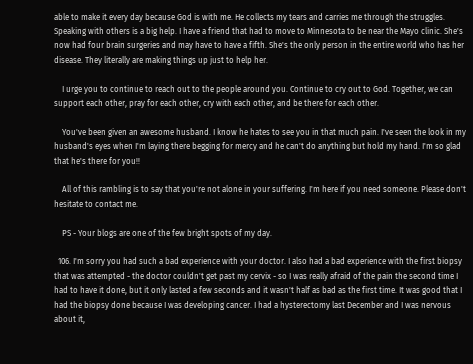able to make it every day because God is with me. He collects my tears and carries me through the struggles. Speaking with others is a big help. I have a friend that had to move to Minnesota to be near the Mayo clinic. She's now had four brain surgeries and may have to have a fifth. She's the only person in the entire world who has her disease. They literally are making things up just to help her.

    I urge you to continue to reach out to the people around you. Continue to cry out to God. Together, we can support each other, pray for each other, cry with each other, and be there for each other.

    You've been given an awesome husband. I know he hates to see you in that much pain. I've seen the look in my husband's eyes when I'm laying there begging for mercy and he can't do anything but hold my hand. I'm so glad that he's there for you!!

    All of this rambling is to say that you're not alone in your suffering. I'm here if you need someone. Please don't hesitate to contact me.

    PS - Your blogs are one of the few bright spots of my day.

  106. I'm sorry you had such a bad experience with your doctor. I also had a bad experience with the first biopsy that was attempted - the doctor couldn't get past my cervix - so I was really afraid of the pain the second time I had to have it done, but it only lasted a few seconds and it wasn't half as bad as the first time. It was good that I had the biopsy done because I was developing cancer. I had a hysterectomy last December and I was nervous about it,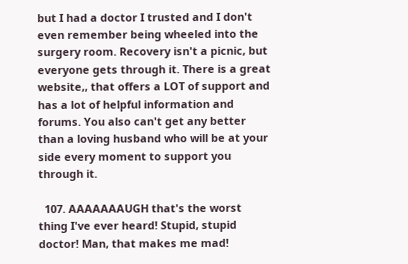but I had a doctor I trusted and I don't even remember being wheeled into the surgery room. Recovery isn't a picnic, but everyone gets through it. There is a great website,, that offers a LOT of support and has a lot of helpful information and forums. You also can't get any better than a loving husband who will be at your side every moment to support you through it.

  107. AAAAAAAUGH that's the worst thing I've ever heard! Stupid, stupid doctor! Man, that makes me mad!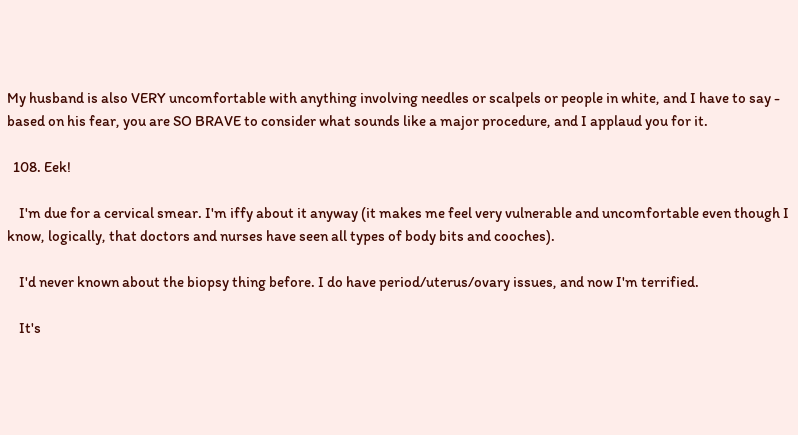My husband is also VERY uncomfortable with anything involving needles or scalpels or people in white, and I have to say - based on his fear, you are SO BRAVE to consider what sounds like a major procedure, and I applaud you for it.

  108. Eek!

    I'm due for a cervical smear. I'm iffy about it anyway (it makes me feel very vulnerable and uncomfortable even though I know, logically, that doctors and nurses have seen all types of body bits and cooches).

    I'd never known about the biopsy thing before. I do have period/uterus/ovary issues, and now I'm terrified.

    It's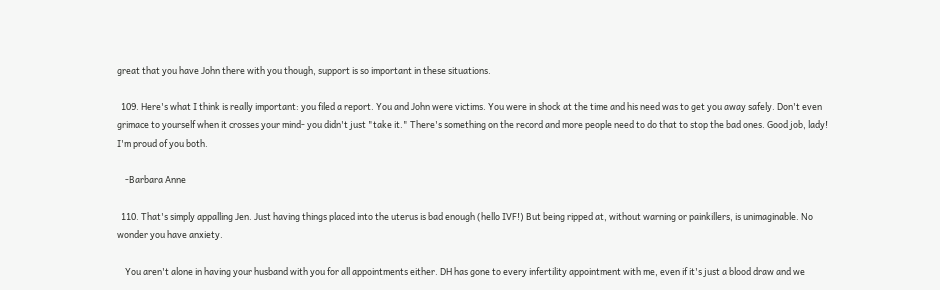great that you have John there with you though, support is so important in these situations.

  109. Here's what I think is really important: you filed a report. You and John were victims. You were in shock at the time and his need was to get you away safely. Don't even grimace to yourself when it crosses your mind- you didn't just "take it." There's something on the record and more people need to do that to stop the bad ones. Good job, lady! I'm proud of you both.

    -Barbara Anne

  110. That's simply appalling Jen. Just having things placed into the uterus is bad enough (hello IVF!) But being ripped at, without warning or painkillers, is unimaginable. No wonder you have anxiety.

    You aren't alone in having your husband with you for all appointments either. DH has gone to every infertility appointment with me, even if it's just a blood draw and we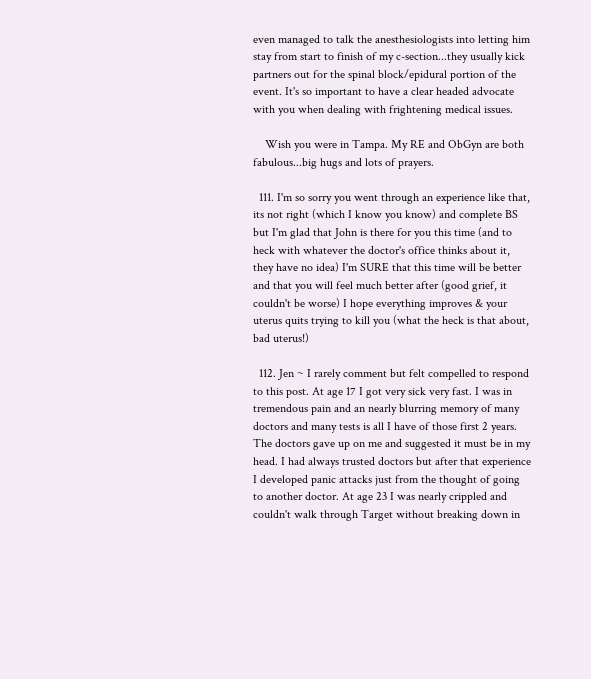even managed to talk the anesthesiologists into letting him stay from start to finish of my c-section...they usually kick partners out for the spinal block/epidural portion of the event. It's so important to have a clear headed advocate with you when dealing with frightening medical issues.

    Wish you were in Tampa. My RE and ObGyn are both fabulous...big hugs and lots of prayers.

  111. I'm so sorry you went through an experience like that, its not right (which I know you know) and complete BS but I'm glad that John is there for you this time (and to heck with whatever the doctor's office thinks about it, they have no idea) I'm SURE that this time will be better and that you will feel much better after (good grief, it couldn't be worse) I hope everything improves & your uterus quits trying to kill you (what the heck is that about, bad uterus!)

  112. Jen ~ I rarely comment but felt compelled to respond to this post. At age 17 I got very sick very fast. I was in tremendous pain and an nearly blurring memory of many doctors and many tests is all I have of those first 2 years. The doctors gave up on me and suggested it must be in my head. I had always trusted doctors but after that experience I developed panic attacks just from the thought of going to another doctor. At age 23 I was nearly crippled and couldn't walk through Target without breaking down in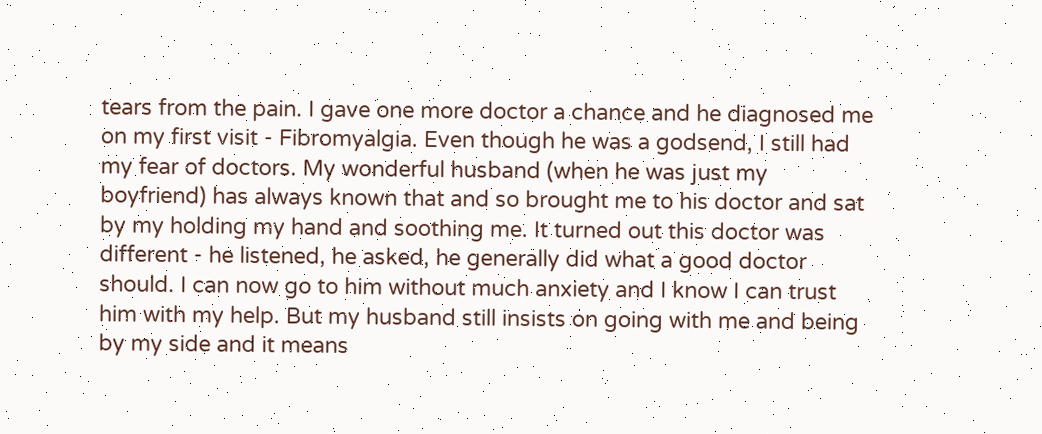tears from the pain. I gave one more doctor a chance and he diagnosed me on my first visit - Fibromyalgia. Even though he was a godsend, I still had my fear of doctors. My wonderful husband (when he was just my boyfriend) has always known that and so brought me to his doctor and sat by my holding my hand and soothing me. It turned out this doctor was different - he listened, he asked, he generally did what a good doctor should. I can now go to him without much anxiety and I know I can trust him with my help. But my husband still insists on going with me and being by my side and it means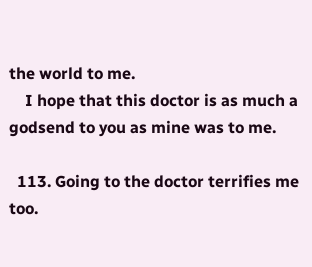the world to me.
    I hope that this doctor is as much a godsend to you as mine was to me.

  113. Going to the doctor terrifies me too.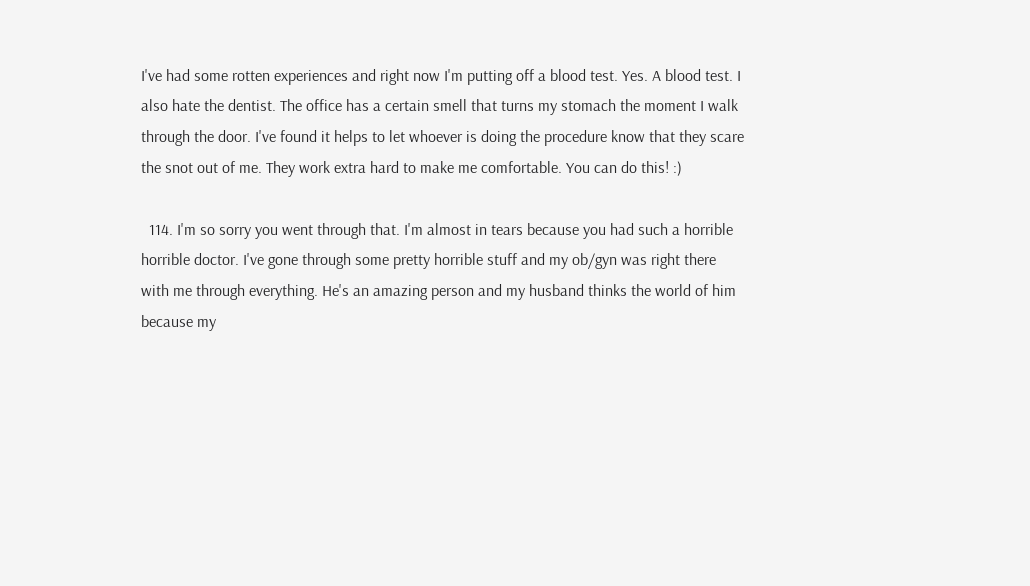I've had some rotten experiences and right now I'm putting off a blood test. Yes. A blood test. I also hate the dentist. The office has a certain smell that turns my stomach the moment I walk through the door. I've found it helps to let whoever is doing the procedure know that they scare the snot out of me. They work extra hard to make me comfortable. You can do this! :)

  114. I'm so sorry you went through that. I'm almost in tears because you had such a horrible horrible doctor. I've gone through some pretty horrible stuff and my ob/gyn was right there with me through everything. He's an amazing person and my husband thinks the world of him because my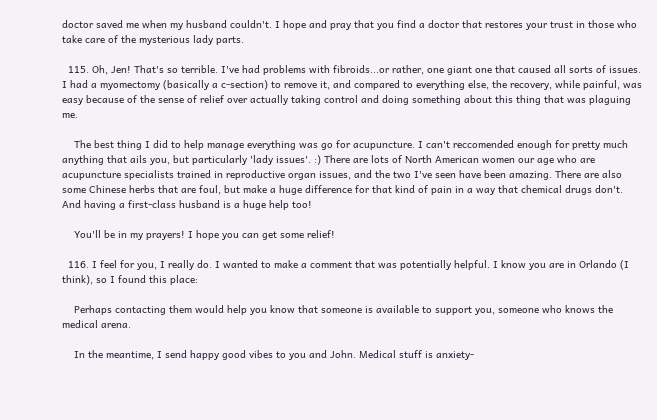doctor saved me when my husband couldn't. I hope and pray that you find a doctor that restores your trust in those who take care of the mysterious lady parts.

  115. Oh, Jen! That's so terrible. I've had problems with fibroids...or rather, one giant one that caused all sorts of issues. I had a myomectomy (basically a c-section) to remove it, and compared to everything else, the recovery, while painful, was easy because of the sense of relief over actually taking control and doing something about this thing that was plaguing me.

    The best thing I did to help manage everything was go for acupuncture. I can't reccomended enough for pretty much anything that ails you, but particularly 'lady issues'. :) There are lots of North American women our age who are acupuncture specialists trained in reproductive organ issues, and the two I've seen have been amazing. There are also some Chinese herbs that are foul, but make a huge difference for that kind of pain in a way that chemical drugs don't. And having a first-class husband is a huge help too!

    You'll be in my prayers! I hope you can get some relief!

  116. I feel for you, I really do. I wanted to make a comment that was potentially helpful. I know you are in Orlando (I think), so I found this place:

    Perhaps contacting them would help you know that someone is available to support you, someone who knows the medical arena.

    In the meantime, I send happy good vibes to you and John. Medical stuff is anxiety-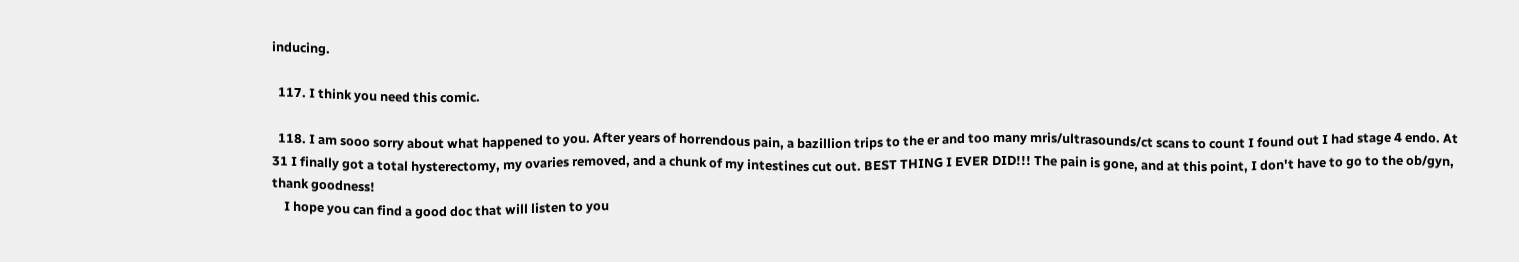inducing.

  117. I think you need this comic.

  118. I am sooo sorry about what happened to you. After years of horrendous pain, a bazillion trips to the er and too many mris/ultrasounds/ct scans to count I found out I had stage 4 endo. At 31 I finally got a total hysterectomy, my ovaries removed, and a chunk of my intestines cut out. BEST THING I EVER DID!!! The pain is gone, and at this point, I don't have to go to the ob/gyn, thank goodness!
    I hope you can find a good doc that will listen to you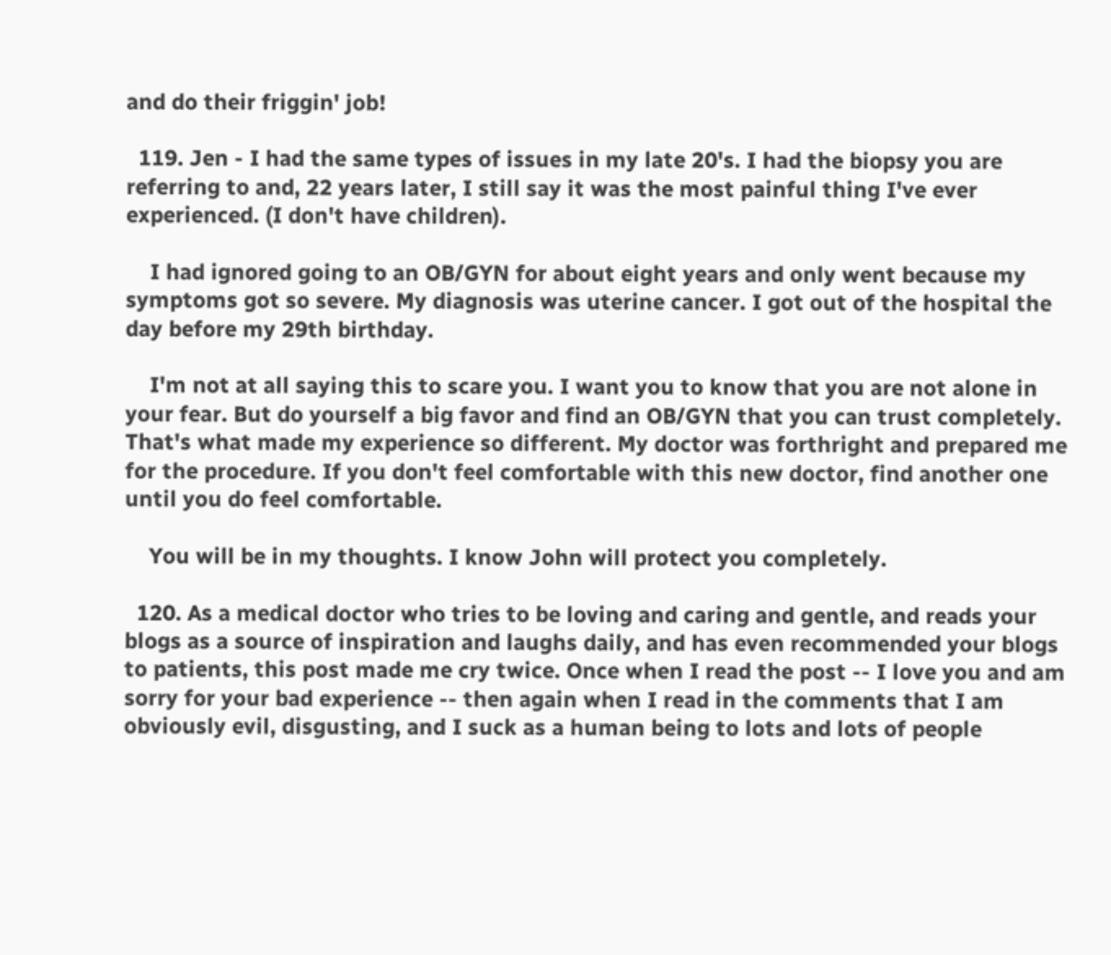and do their friggin' job!

  119. Jen - I had the same types of issues in my late 20's. I had the biopsy you are referring to and, 22 years later, I still say it was the most painful thing I've ever experienced. (I don't have children).

    I had ignored going to an OB/GYN for about eight years and only went because my symptoms got so severe. My diagnosis was uterine cancer. I got out of the hospital the day before my 29th birthday.

    I'm not at all saying this to scare you. I want you to know that you are not alone in your fear. But do yourself a big favor and find an OB/GYN that you can trust completely. That's what made my experience so different. My doctor was forthright and prepared me for the procedure. If you don't feel comfortable with this new doctor, find another one until you do feel comfortable.

    You will be in my thoughts. I know John will protect you completely.

  120. As a medical doctor who tries to be loving and caring and gentle, and reads your blogs as a source of inspiration and laughs daily, and has even recommended your blogs to patients, this post made me cry twice. Once when I read the post -- I love you and am sorry for your bad experience -- then again when I read in the comments that I am obviously evil, disgusting, and I suck as a human being to lots and lots of people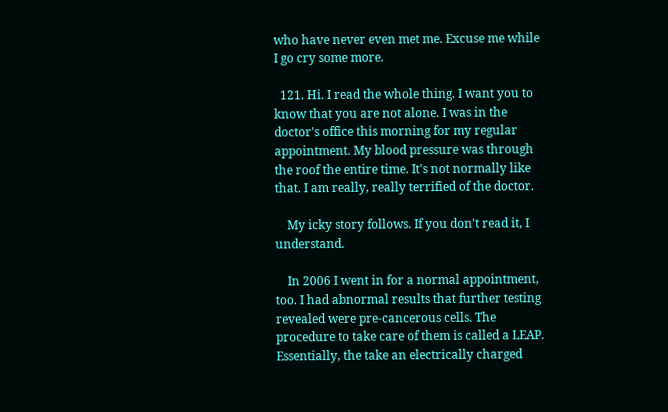who have never even met me. Excuse me while I go cry some more.

  121. Hi. I read the whole thing. I want you to know that you are not alone. I was in the doctor's office this morning for my regular appointment. My blood pressure was through the roof the entire time. It's not normally like that. I am really, really terrified of the doctor.

    My icky story follows. If you don't read it, I understand.

    In 2006 I went in for a normal appointment, too. I had abnormal results that further testing revealed were pre-cancerous cells. The procedure to take care of them is called a LEAP. Essentially, the take an electrically charged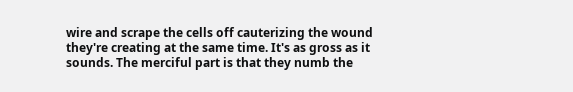wire and scrape the cells off cauterizing the wound they're creating at the same time. It's as gross as it sounds. The merciful part is that they numb the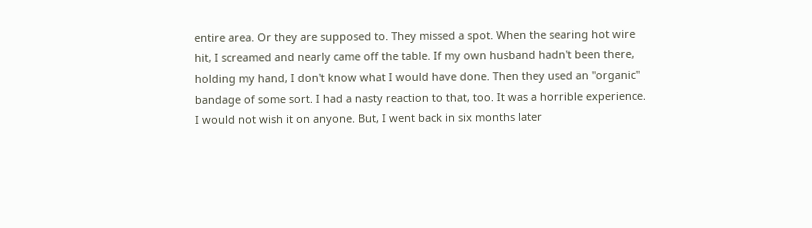entire area. Or they are supposed to. They missed a spot. When the searing hot wire hit, I screamed and nearly came off the table. If my own husband hadn't been there, holding my hand, I don't know what I would have done. Then they used an "organic" bandage of some sort. I had a nasty reaction to that, too. It was a horrible experience. I would not wish it on anyone. But, I went back in six months later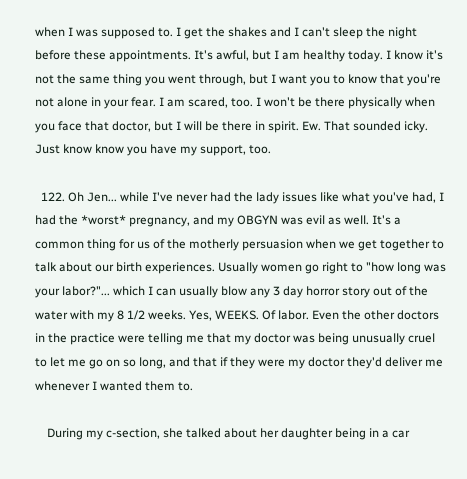when I was supposed to. I get the shakes and I can't sleep the night before these appointments. It's awful, but I am healthy today. I know it's not the same thing you went through, but I want you to know that you're not alone in your fear. I am scared, too. I won't be there physically when you face that doctor, but I will be there in spirit. Ew. That sounded icky. Just know know you have my support, too.

  122. Oh Jen... while I've never had the lady issues like what you've had, I had the *worst* pregnancy, and my OBGYN was evil as well. It's a common thing for us of the motherly persuasion when we get together to talk about our birth experiences. Usually women go right to "how long was your labor?"... which I can usually blow any 3 day horror story out of the water with my 8 1/2 weeks. Yes, WEEKS. Of labor. Even the other doctors in the practice were telling me that my doctor was being unusually cruel to let me go on so long, and that if they were my doctor they'd deliver me whenever I wanted them to.

    During my c-section, she talked about her daughter being in a car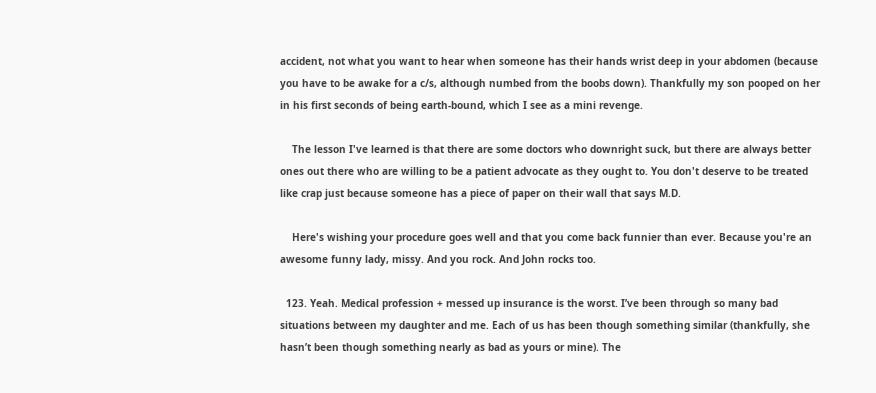accident, not what you want to hear when someone has their hands wrist deep in your abdomen (because you have to be awake for a c/s, although numbed from the boobs down). Thankfully my son pooped on her in his first seconds of being earth-bound, which I see as a mini revenge.

    The lesson I've learned is that there are some doctors who downright suck, but there are always better ones out there who are willing to be a patient advocate as they ought to. You don't deserve to be treated like crap just because someone has a piece of paper on their wall that says M.D.

    Here's wishing your procedure goes well and that you come back funnier than ever. Because you're an awesome funny lady, missy. And you rock. And John rocks too.

  123. Yeah. Medical profession + messed up insurance is the worst. I’ve been through so many bad situations between my daughter and me. Each of us has been though something similar (thankfully, she hasn’t been though something nearly as bad as yours or mine). The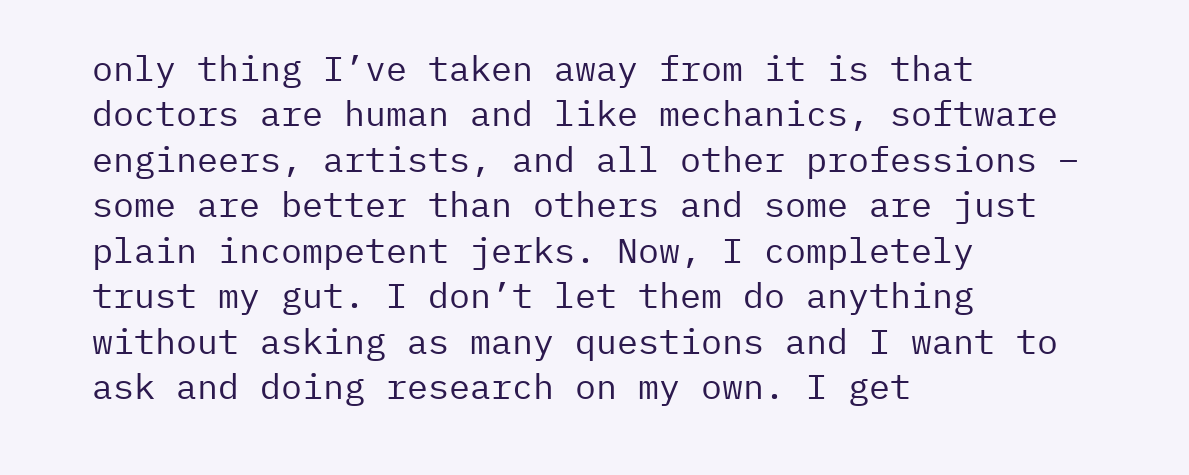only thing I’ve taken away from it is that doctors are human and like mechanics, software engineers, artists, and all other professions – some are better than others and some are just plain incompetent jerks. Now, I completely trust my gut. I don’t let them do anything without asking as many questions and I want to ask and doing research on my own. I get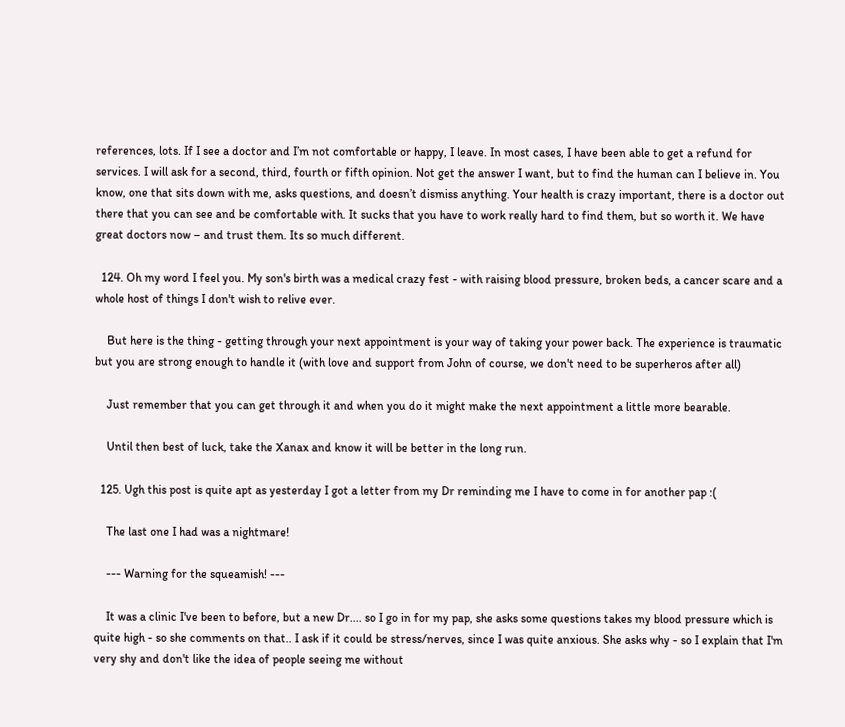references, lots. If I see a doctor and I’m not comfortable or happy, I leave. In most cases, I have been able to get a refund for services. I will ask for a second, third, fourth or fifth opinion. Not get the answer I want, but to find the human can I believe in. You know, one that sits down with me, asks questions, and doesn’t dismiss anything. Your health is crazy important, there is a doctor out there that you can see and be comfortable with. It sucks that you have to work really hard to find them, but so worth it. We have great doctors now – and trust them. Its so much different.

  124. Oh my word I feel you. My son's birth was a medical crazy fest - with raising blood pressure, broken beds, a cancer scare and a whole host of things I don't wish to relive ever.

    But here is the thing - getting through your next appointment is your way of taking your power back. The experience is traumatic but you are strong enough to handle it (with love and support from John of course, we don't need to be superheros after all)

    Just remember that you can get through it and when you do it might make the next appointment a little more bearable.

    Until then best of luck, take the Xanax and know it will be better in the long run.

  125. Ugh this post is quite apt as yesterday I got a letter from my Dr reminding me I have to come in for another pap :(

    The last one I had was a nightmare!

    --- Warning for the squeamish! ---

    It was a clinic I've been to before, but a new Dr.... so I go in for my pap, she asks some questions takes my blood pressure which is quite high - so she comments on that.. I ask if it could be stress/nerves, since I was quite anxious. She asks why - so I explain that I'm very shy and don't like the idea of people seeing me without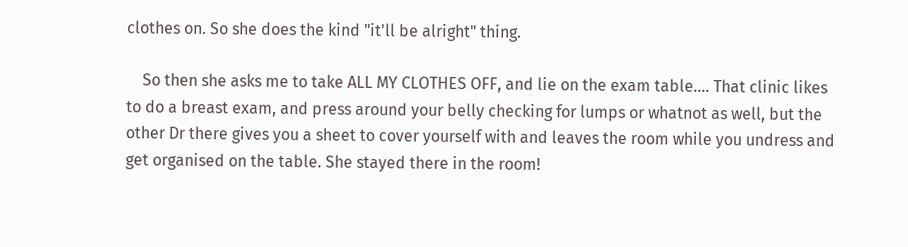clothes on. So she does the kind "it'll be alright" thing.

    So then she asks me to take ALL MY CLOTHES OFF, and lie on the exam table.... That clinic likes to do a breast exam, and press around your belly checking for lumps or whatnot as well, but the other Dr there gives you a sheet to cover yourself with and leaves the room while you undress and get organised on the table. She stayed there in the room!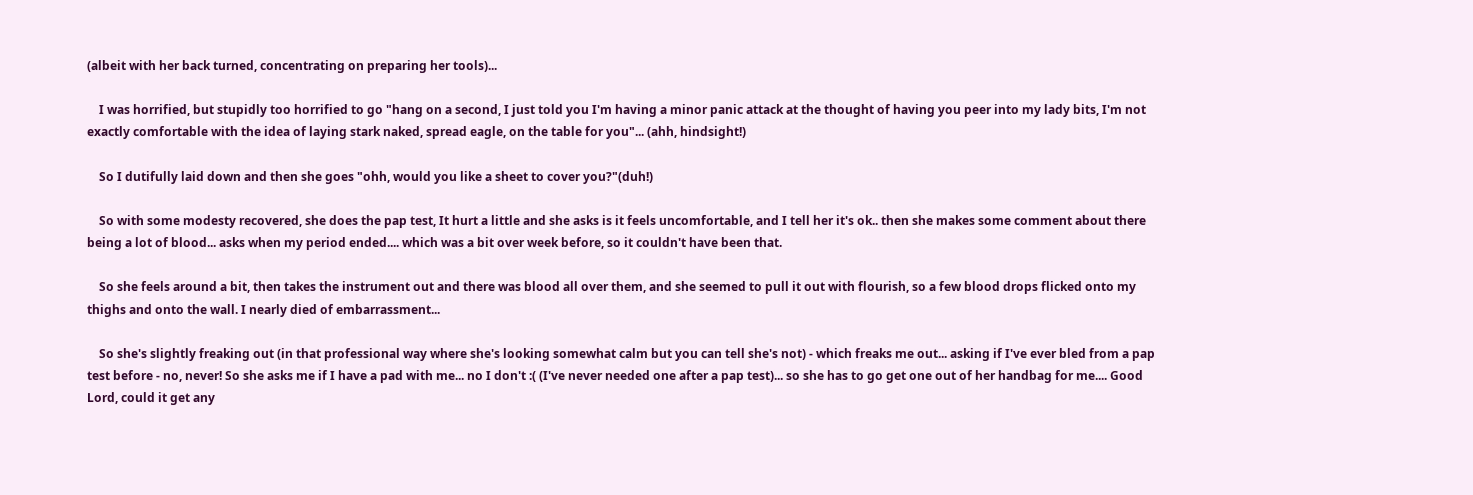(albeit with her back turned, concentrating on preparing her tools)...

    I was horrified, but stupidly too horrified to go "hang on a second, I just told you I'm having a minor panic attack at the thought of having you peer into my lady bits, I'm not exactly comfortable with the idea of laying stark naked, spread eagle, on the table for you"... (ahh, hindsight!)

    So I dutifully laid down and then she goes "ohh, would you like a sheet to cover you?"(duh!)

    So with some modesty recovered, she does the pap test, It hurt a little and she asks is it feels uncomfortable, and I tell her it's ok.. then she makes some comment about there being a lot of blood... asks when my period ended.... which was a bit over week before, so it couldn't have been that.

    So she feels around a bit, then takes the instrument out and there was blood all over them, and she seemed to pull it out with flourish, so a few blood drops flicked onto my thighs and onto the wall. I nearly died of embarrassment...

    So she's slightly freaking out (in that professional way where she's looking somewhat calm but you can tell she's not) - which freaks me out... asking if I've ever bled from a pap test before - no, never! So she asks me if I have a pad with me... no I don't :( (I've never needed one after a pap test)... so she has to go get one out of her handbag for me.... Good Lord, could it get any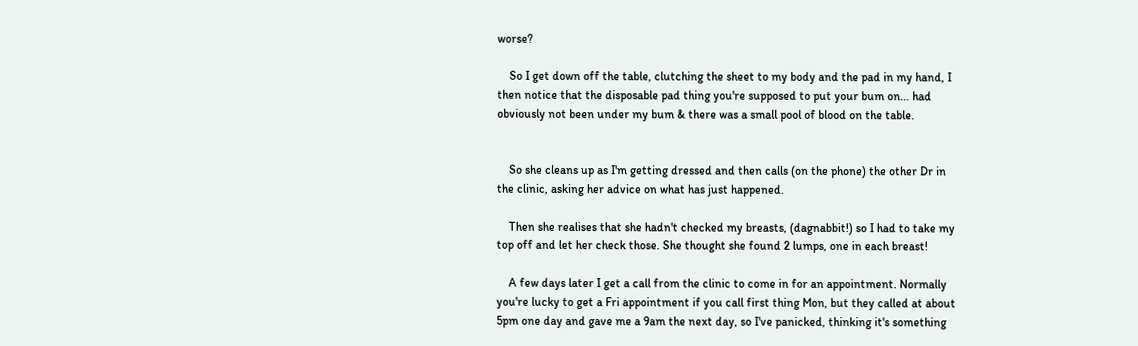worse?

    So I get down off the table, clutching the sheet to my body and the pad in my hand, I then notice that the disposable pad thing you're supposed to put your bum on... had obviously not been under my bum & there was a small pool of blood on the table.


    So she cleans up as I'm getting dressed and then calls (on the phone) the other Dr in the clinic, asking her advice on what has just happened.

    Then she realises that she hadn't checked my breasts, (dagnabbit!) so I had to take my top off and let her check those. She thought she found 2 lumps, one in each breast!

    A few days later I get a call from the clinic to come in for an appointment. Normally you're lucky to get a Fri appointment if you call first thing Mon, but they called at about 5pm one day and gave me a 9am the next day, so I've panicked, thinking it's something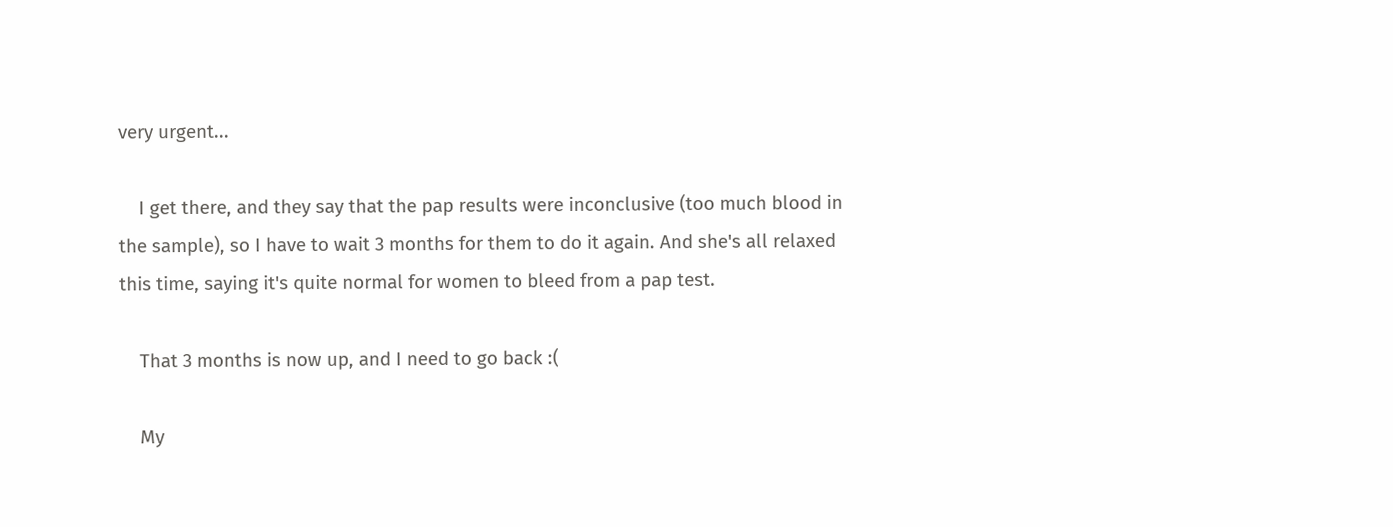very urgent...

    I get there, and they say that the pap results were inconclusive (too much blood in the sample), so I have to wait 3 months for them to do it again. And she's all relaxed this time, saying it's quite normal for women to bleed from a pap test.

    That 3 months is now up, and I need to go back :(

    My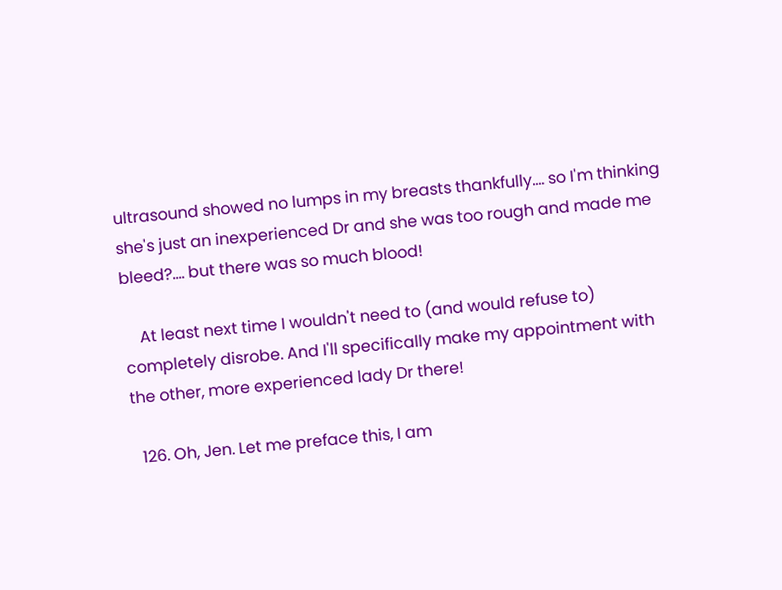ultrasound showed no lumps in my breasts thankfully.... so I'm thinking she's just an inexperienced Dr and she was too rough and made me bleed?.... but there was so much blood!

    At least next time I wouldn't need to (and would refuse to) completely disrobe. And I'll specifically make my appointment with the other, more experienced lady Dr there!

  126. Oh, Jen. Let me preface this, I am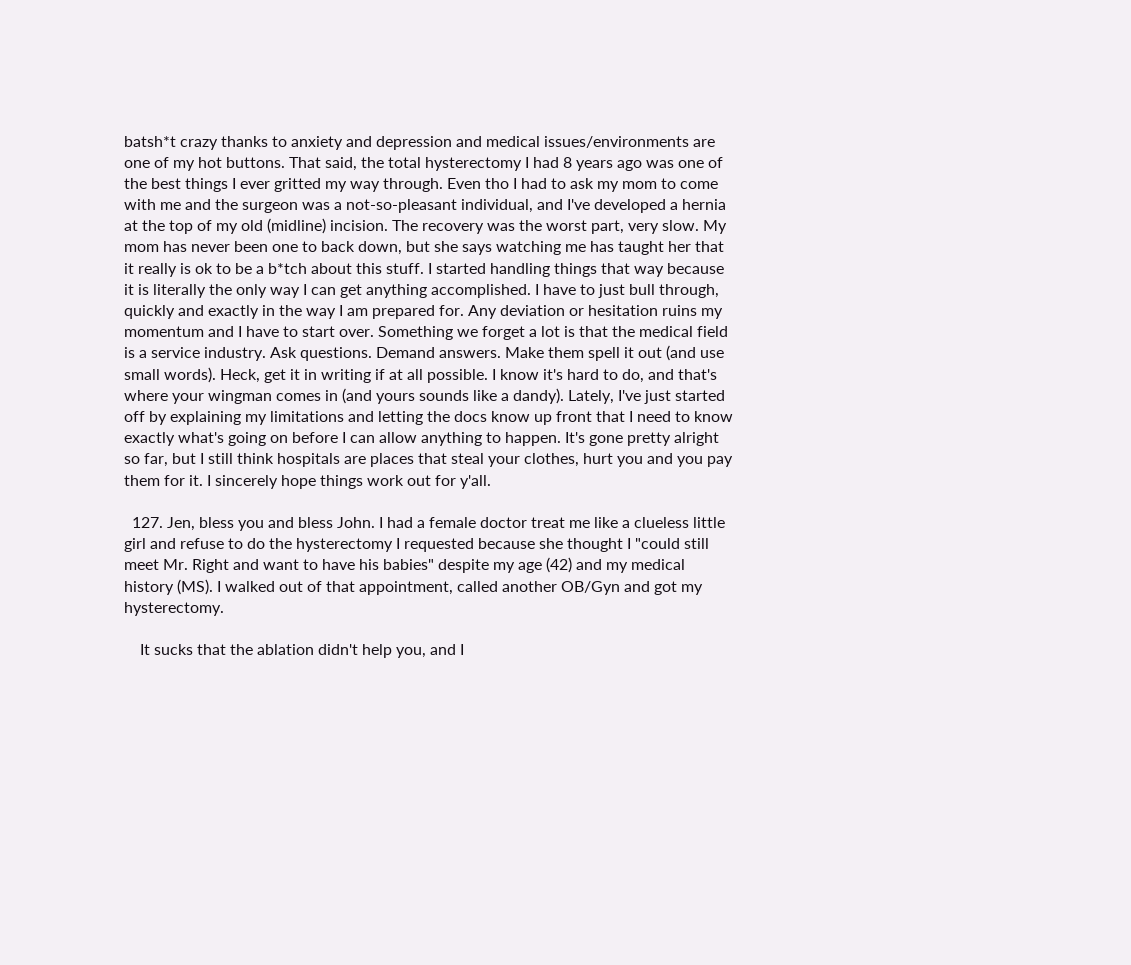batsh*t crazy thanks to anxiety and depression and medical issues/environments are one of my hot buttons. That said, the total hysterectomy I had 8 years ago was one of the best things I ever gritted my way through. Even tho I had to ask my mom to come with me and the surgeon was a not-so-pleasant individual, and I've developed a hernia at the top of my old (midline) incision. The recovery was the worst part, very slow. My mom has never been one to back down, but she says watching me has taught her that it really is ok to be a b*tch about this stuff. I started handling things that way because it is literally the only way I can get anything accomplished. I have to just bull through, quickly and exactly in the way I am prepared for. Any deviation or hesitation ruins my momentum and I have to start over. Something we forget a lot is that the medical field is a service industry. Ask questions. Demand answers. Make them spell it out (and use small words). Heck, get it in writing if at all possible. I know it's hard to do, and that's where your wingman comes in (and yours sounds like a dandy). Lately, I've just started off by explaining my limitations and letting the docs know up front that I need to know exactly what's going on before I can allow anything to happen. It's gone pretty alright so far, but I still think hospitals are places that steal your clothes, hurt you and you pay them for it. I sincerely hope things work out for y'all.

  127. Jen, bless you and bless John. I had a female doctor treat me like a clueless little girl and refuse to do the hysterectomy I requested because she thought I "could still meet Mr. Right and want to have his babies" despite my age (42) and my medical history (MS). I walked out of that appointment, called another OB/Gyn and got my hysterectomy.

    It sucks that the ablation didn't help you, and I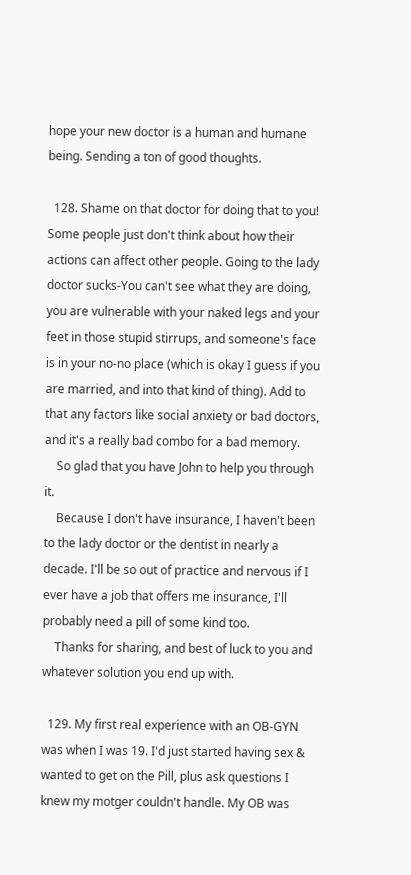hope your new doctor is a human and humane being. Sending a ton of good thoughts.

  128. Shame on that doctor for doing that to you! Some people just don't think about how their actions can affect other people. Going to the lady doctor sucks-You can't see what they are doing, you are vulnerable with your naked legs and your feet in those stupid stirrups, and someone's face is in your no-no place (which is okay I guess if you are married, and into that kind of thing). Add to that any factors like social anxiety or bad doctors, and it's a really bad combo for a bad memory.
    So glad that you have John to help you through it.
    Because I don't have insurance, I haven't been to the lady doctor or the dentist in nearly a decade. I'll be so out of practice and nervous if I ever have a job that offers me insurance, I'll probably need a pill of some kind too.
    Thanks for sharing, and best of luck to you and whatever solution you end up with.

  129. My first real experience with an OB-GYN was when I was 19. I'd just started having sex & wanted to get on the Pill, plus ask questions I knew my motger couldn't handle. My OB was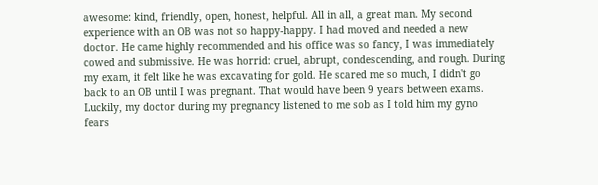awesome: kind, friendly, open, honest, helpful. All in all, a great man. My second experience with an OB was not so happy-happy. I had moved and needed a new doctor. He came highly recommended and his office was so fancy, I was immediately cowed and submissive. He was horrid: cruel, abrupt, condescending, and rough. During my exam, it felt like he was excavating for gold. He scared me so much, I didn't go back to an OB until I was pregnant. That would have been 9 years between exams. Luckily, my doctor during my pregnancy listened to me sob as I told him my gyno fears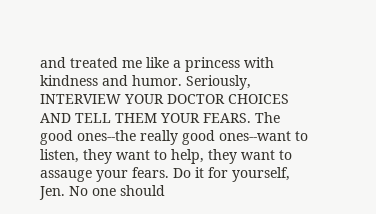and treated me like a princess with kindness and humor. Seriously, INTERVIEW YOUR DOCTOR CHOICES AND TELL THEM YOUR FEARS. The good ones--the really good ones--want to listen, they want to help, they want to assauge your fears. Do it for yourself, Jen. No one should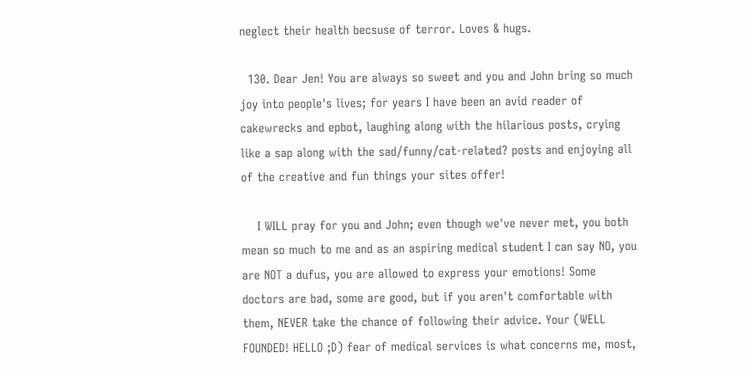neglect their health becsuse of terror. Loves & hugs.

  130. Dear Jen! You are always so sweet and you and John bring so much joy into people's lives; for years I have been an avid reader of cakewrecks and epbot, laughing along with the hilarious posts, crying like a sap along with the sad/funny/cat-related? posts and enjoying all of the creative and fun things your sites offer!

    I WILL pray for you and John; even though we've never met, you both mean so much to me and as an aspiring medical student I can say NO, you are NOT a dufus, you are allowed to express your emotions! Some doctors are bad, some are good, but if you aren't comfortable with them, NEVER take the chance of following their advice. Your (WELL FOUNDED! HELLO ;D) fear of medical services is what concerns me, most,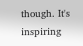though. It's inspiring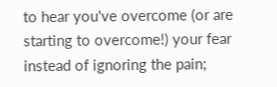to hear you've overcome (or are starting to overcome!) your fear instead of ignoring the pain;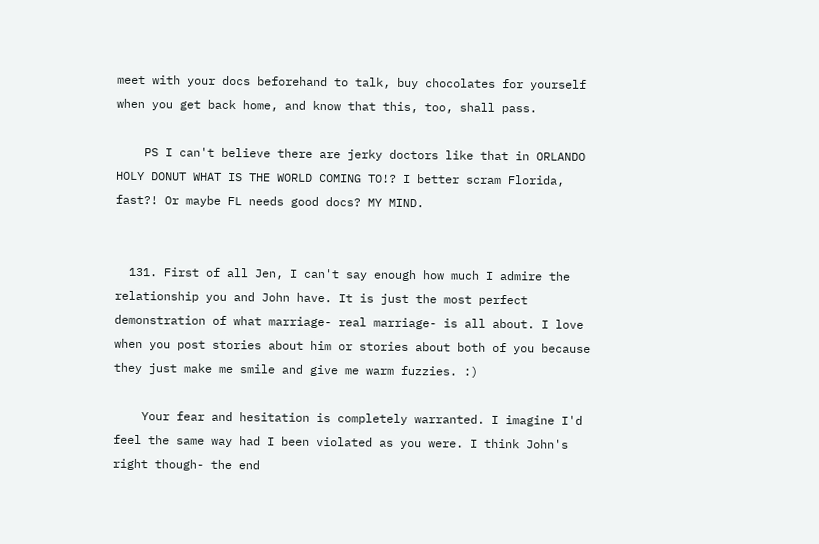meet with your docs beforehand to talk, buy chocolates for yourself when you get back home, and know that this, too, shall pass.

    PS I can't believe there are jerky doctors like that in ORLANDO HOLY DONUT WHAT IS THE WORLD COMING TO!? I better scram Florida, fast?! Or maybe FL needs good docs? MY MIND.


  131. First of all Jen, I can't say enough how much I admire the relationship you and John have. It is just the most perfect demonstration of what marriage- real marriage- is all about. I love when you post stories about him or stories about both of you because they just make me smile and give me warm fuzzies. :)

    Your fear and hesitation is completely warranted. I imagine I'd feel the same way had I been violated as you were. I think John's right though- the end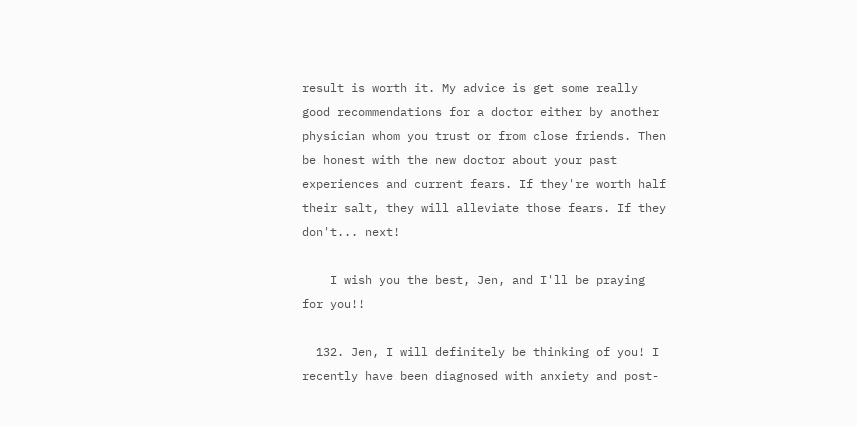result is worth it. My advice is get some really good recommendations for a doctor either by another physician whom you trust or from close friends. Then be honest with the new doctor about your past experiences and current fears. If they're worth half their salt, they will alleviate those fears. If they don't... next!

    I wish you the best, Jen, and I'll be praying for you!!

  132. Jen, I will definitely be thinking of you! I recently have been diagnosed with anxiety and post-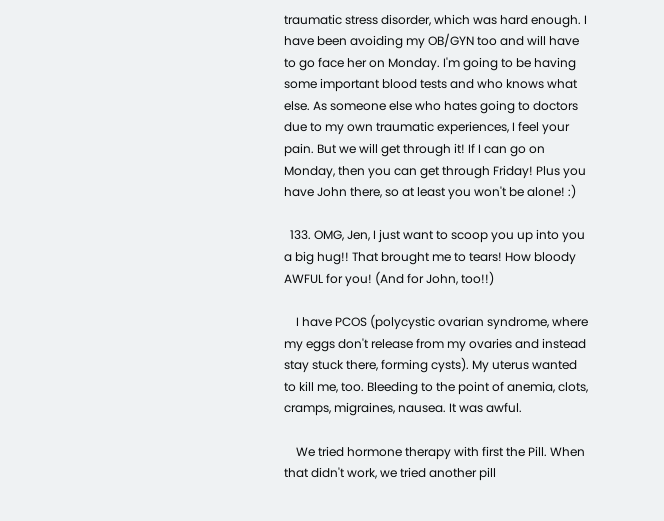traumatic stress disorder, which was hard enough. I have been avoiding my OB/GYN too and will have to go face her on Monday. I'm going to be having some important blood tests and who knows what else. As someone else who hates going to doctors due to my own traumatic experiences, I feel your pain. But we will get through it! If I can go on Monday, then you can get through Friday! Plus you have John there, so at least you won't be alone! :)

  133. OMG, Jen, I just want to scoop you up into you a big hug!! That brought me to tears! How bloody AWFUL for you! (And for John, too!!)

    I have PCOS (polycystic ovarian syndrome, where my eggs don't release from my ovaries and instead stay stuck there, forming cysts). My uterus wanted to kill me, too. Bleeding to the point of anemia, clots, cramps, migraines, nausea. It was awful.

    We tried hormone therapy with first the Pill. When that didn't work, we tried another pill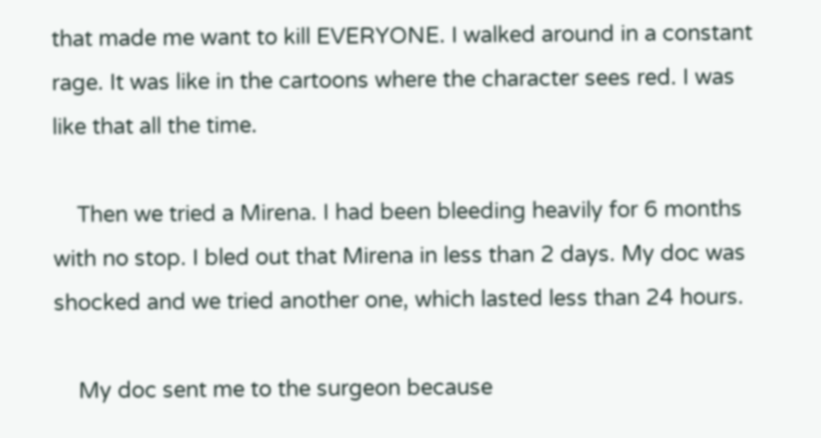that made me want to kill EVERYONE. I walked around in a constant rage. It was like in the cartoons where the character sees red. I was like that all the time.

    Then we tried a Mirena. I had been bleeding heavily for 6 months with no stop. I bled out that Mirena in less than 2 days. My doc was shocked and we tried another one, which lasted less than 24 hours.

    My doc sent me to the surgeon because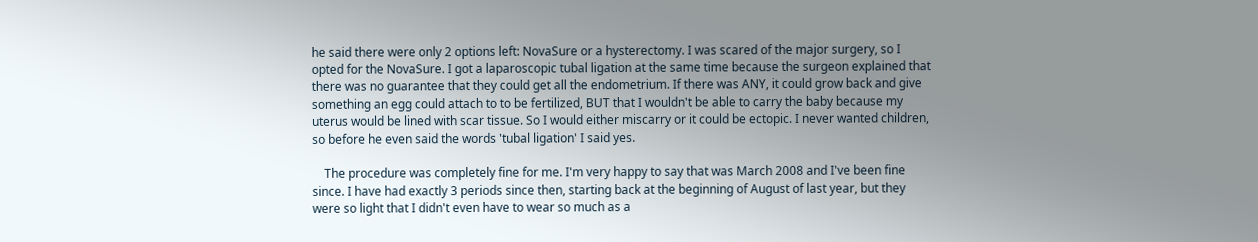he said there were only 2 options left: NovaSure or a hysterectomy. I was scared of the major surgery, so I opted for the NovaSure. I got a laparoscopic tubal ligation at the same time because the surgeon explained that there was no guarantee that they could get all the endometrium. If there was ANY, it could grow back and give something an egg could attach to to be fertilized, BUT that I wouldn't be able to carry the baby because my uterus would be lined with scar tissue. So I would either miscarry or it could be ectopic. I never wanted children, so before he even said the words 'tubal ligation' I said yes.

    The procedure was completely fine for me. I'm very happy to say that was March 2008 and I've been fine since. I have had exactly 3 periods since then, starting back at the beginning of August of last year, but they were so light that I didn't even have to wear so much as a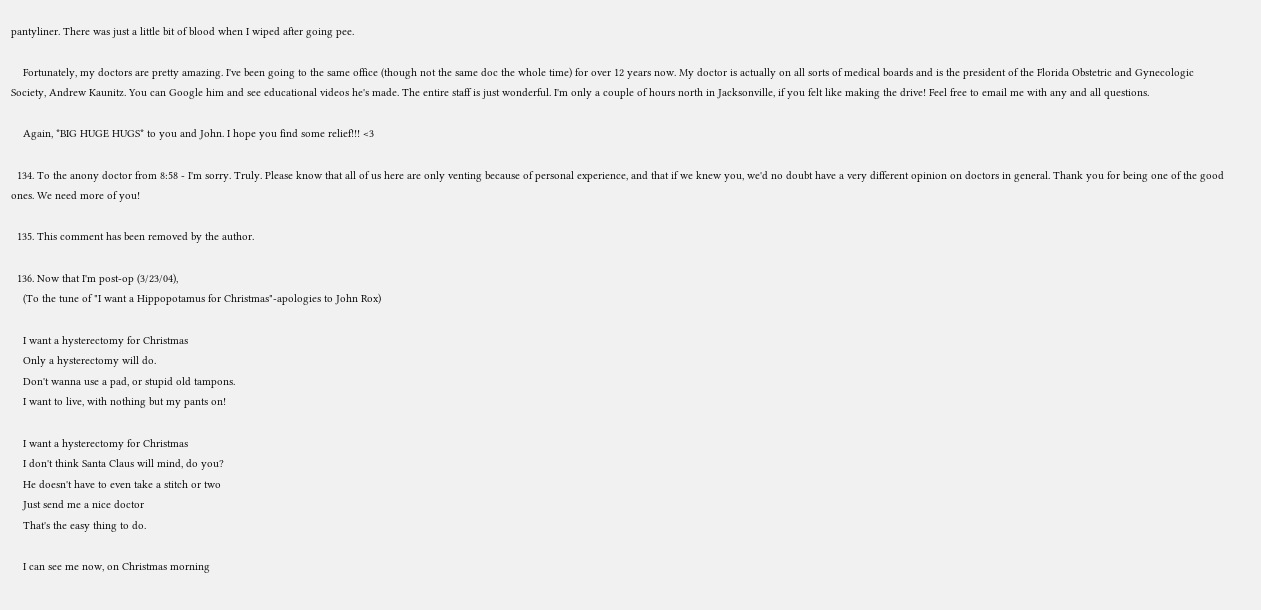pantyliner. There was just a little bit of blood when I wiped after going pee.

    Fortunately, my doctors are pretty amazing. I've been going to the same office (though not the same doc the whole time) for over 12 years now. My doctor is actually on all sorts of medical boards and is the president of the Florida Obstetric and Gynecologic Society, Andrew Kaunitz. You can Google him and see educational videos he's made. The entire staff is just wonderful. I'm only a couple of hours north in Jacksonville, if you felt like making the drive! Feel free to email me with any and all questions.

    Again, *BIG HUGE HUGS* to you and John. I hope you find some relief!!! <3

  134. To the anony doctor from 8:58 - I'm sorry. Truly. Please know that all of us here are only venting because of personal experience, and that if we knew you, we'd no doubt have a very different opinion on doctors in general. Thank you for being one of the good ones. We need more of you!

  135. This comment has been removed by the author.

  136. Now that I'm post-op (3/23/04),
    (To the tune of "I want a Hippopotamus for Christmas"-apologies to John Rox)

    I want a hysterectomy for Christmas
    Only a hysterectomy will do.
    Don't wanna use a pad, or stupid old tampons.
    I want to live, with nothing but my pants on!

    I want a hysterectomy for Christmas
    I don't think Santa Claus will mind, do you?
    He doesn't have to even take a stitch or two
    Just send me a nice doctor
    That's the easy thing to do.

    I can see me now, on Christmas morning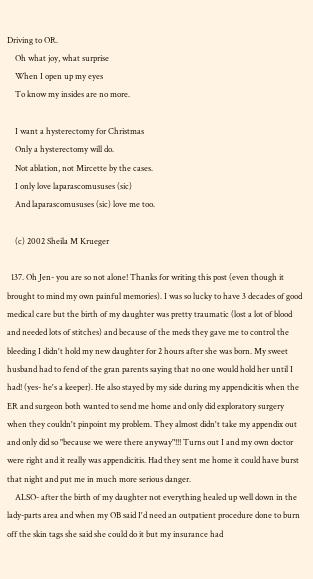Driving to OR.
    Oh what joy, what surprise
    When I open up my eyes
    To know my insides are no more.

    I want a hysterectomy for Christmas
    Only a hysterectomy will do.
    Not ablation, not Mircette by the cases.
    I only love laparascomususes (sic)
    And laparascomususes (sic) love me too.

    (c) 2002 Sheila M Krueger

  137. Oh Jen- you are so not alone! Thanks for writing this post (even though it brought to mind my own painful memories). I was so lucky to have 3 decades of good medical care but the birth of my daughter was pretty traumatic (lost a lot of blood and needed lots of stitches) and because of the meds they gave me to control the bleeding I didn't hold my new daughter for 2 hours after she was born. My sweet husband had to fend of the gran parents saying that no one would hold her until I had! (yes- he's a keeper). He also stayed by my side during my appendicitis when the ER and surgeon both wanted to send me home and only did exploratory surgery when they couldn't pinpoint my problem. They almost didn't take my appendix out and only did so "because we were there anyway"!!! Turns out I and my own doctor were right and it really was appendicitis. Had they sent me home it could have burst that night and put me in much more serious danger.
    ALSO- after the birth of my daughter not everything healed up well down in the lady-parts area and when my OB said I'd need an outpatient procedure done to burn off the skin tags she said she could do it but my insurance had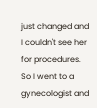just changed and I couldn't see her for procedures. So I went to a gynecologist and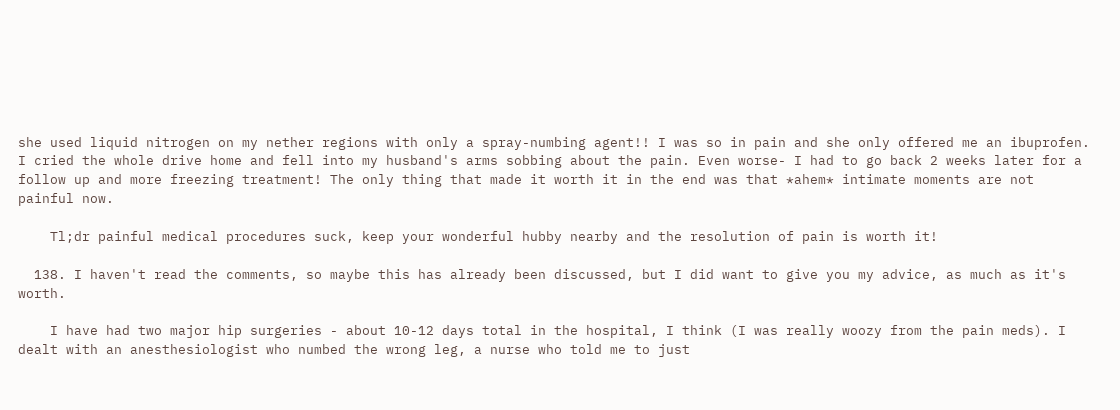she used liquid nitrogen on my nether regions with only a spray-numbing agent!! I was so in pain and she only offered me an ibuprofen. I cried the whole drive home and fell into my husband's arms sobbing about the pain. Even worse- I had to go back 2 weeks later for a follow up and more freezing treatment! The only thing that made it worth it in the end was that *ahem* intimate moments are not painful now.

    Tl;dr painful medical procedures suck, keep your wonderful hubby nearby and the resolution of pain is worth it!

  138. I haven't read the comments, so maybe this has already been discussed, but I did want to give you my advice, as much as it's worth.

    I have had two major hip surgeries - about 10-12 days total in the hospital, I think (I was really woozy from the pain meds). I dealt with an anesthesiologist who numbed the wrong leg, a nurse who told me to just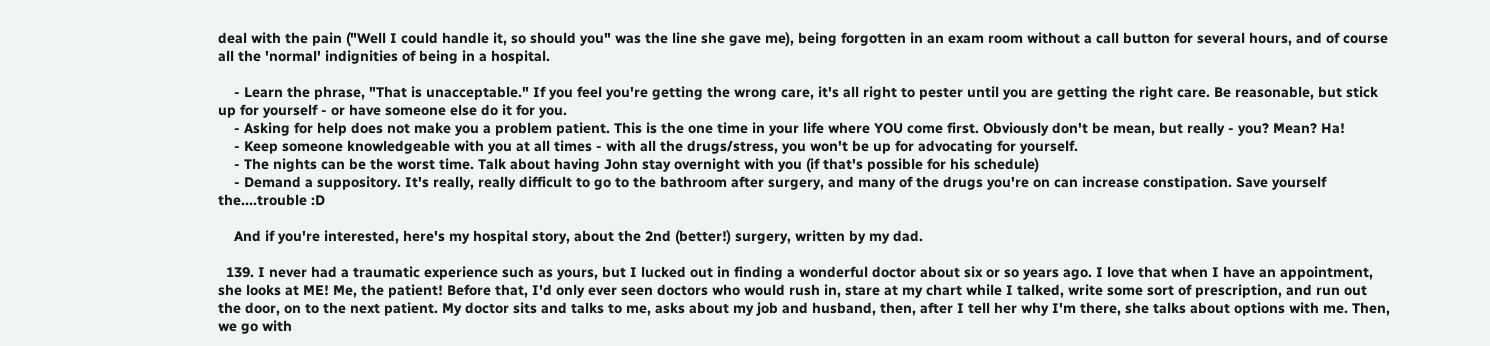deal with the pain ("Well I could handle it, so should you" was the line she gave me), being forgotten in an exam room without a call button for several hours, and of course all the 'normal' indignities of being in a hospital.

    - Learn the phrase, "That is unacceptable." If you feel you're getting the wrong care, it's all right to pester until you are getting the right care. Be reasonable, but stick up for yourself - or have someone else do it for you.
    - Asking for help does not make you a problem patient. This is the one time in your life where YOU come first. Obviously don't be mean, but really - you? Mean? Ha!
    - Keep someone knowledgeable with you at all times - with all the drugs/stress, you won't be up for advocating for yourself.
    - The nights can be the worst time. Talk about having John stay overnight with you (if that's possible for his schedule)
    - Demand a suppository. It's really, really difficult to go to the bathroom after surgery, and many of the drugs you're on can increase constipation. Save yourself the....trouble :D

    And if you're interested, here's my hospital story, about the 2nd (better!) surgery, written by my dad.

  139. I never had a traumatic experience such as yours, but I lucked out in finding a wonderful doctor about six or so years ago. I love that when I have an appointment, she looks at ME! Me, the patient! Before that, I'd only ever seen doctors who would rush in, stare at my chart while I talked, write some sort of prescription, and run out the door, on to the next patient. My doctor sits and talks to me, asks about my job and husband, then, after I tell her why I'm there, she talks about options with me. Then, we go with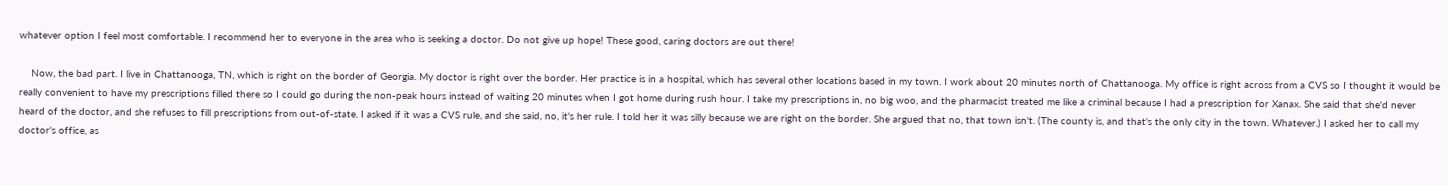whatever option I feel most comfortable. I recommend her to everyone in the area who is seeking a doctor. Do not give up hope! These good, caring doctors are out there!

    Now, the bad part. I live in Chattanooga, TN, which is right on the border of Georgia. My doctor is right over the border. Her practice is in a hospital, which has several other locations based in my town. I work about 20 minutes north of Chattanooga. My office is right across from a CVS so I thought it would be really convenient to have my prescriptions filled there so I could go during the non-peak hours instead of waiting 20 minutes when I got home during rush hour. I take my prescriptions in, no big woo, and the pharmacist treated me like a criminal because I had a prescription for Xanax. She said that she'd never heard of the doctor, and she refuses to fill prescriptions from out-of-state. I asked if it was a CVS rule, and she said, no, it's her rule. I told her it was silly because we are right on the border. She argued that no, that town isn't. (The county is, and that's the only city in the town. Whatever.) I asked her to call my doctor's office, as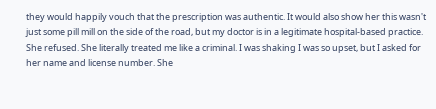they would happily vouch that the prescription was authentic. It would also show her this wasn't just some pill mill on the side of the road, but my doctor is in a legitimate hospital-based practice. She refused. She literally treated me like a criminal. I was shaking I was so upset, but I asked for her name and license number. She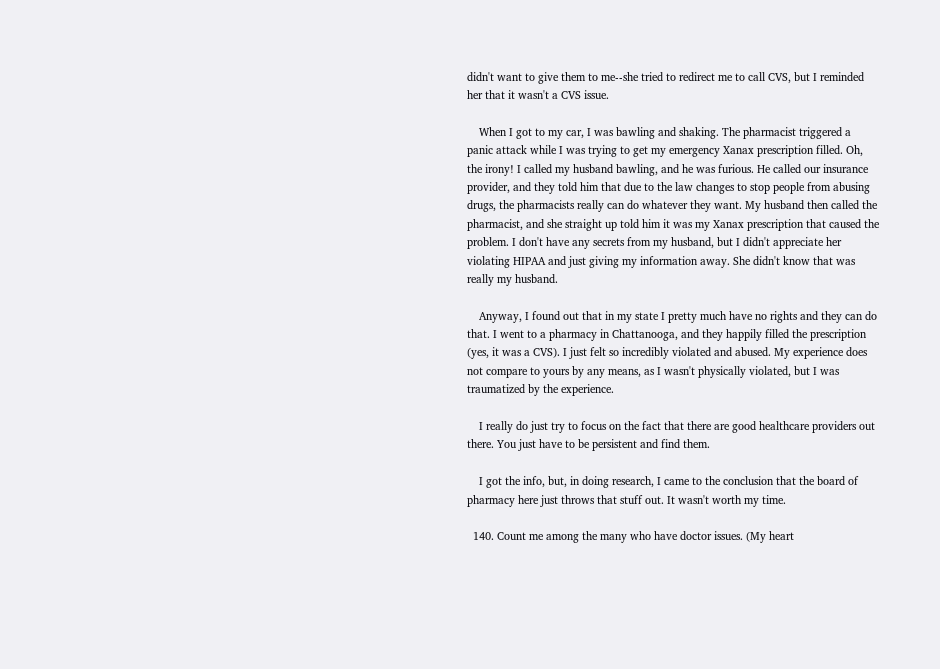didn't want to give them to me--she tried to redirect me to call CVS, but I reminded her that it wasn't a CVS issue.

    When I got to my car, I was bawling and shaking. The pharmacist triggered a panic attack while I was trying to get my emergency Xanax prescription filled. Oh, the irony! I called my husband bawling, and he was furious. He called our insurance provider, and they told him that due to the law changes to stop people from abusing drugs, the pharmacists really can do whatever they want. My husband then called the pharmacist, and she straight up told him it was my Xanax prescription that caused the problem. I don't have any secrets from my husband, but I didn't appreciate her violating HIPAA and just giving my information away. She didn't know that was really my husband.

    Anyway, I found out that in my state I pretty much have no rights and they can do that. I went to a pharmacy in Chattanooga, and they happily filled the prescription (yes, it was a CVS). I just felt so incredibly violated and abused. My experience does not compare to yours by any means, as I wasn't physically violated, but I was traumatized by the experience.

    I really do just try to focus on the fact that there are good healthcare providers out there. You just have to be persistent and find them.

    I got the info, but, in doing research, I came to the conclusion that the board of pharmacy here just throws that stuff out. It wasn't worth my time.

  140. Count me among the many who have doctor issues. (My heart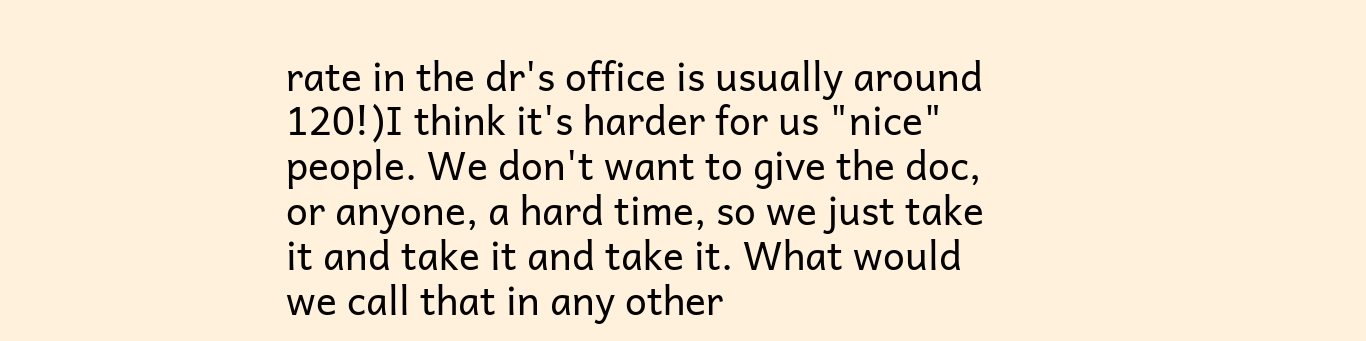rate in the dr's office is usually around 120!)I think it's harder for us "nice" people. We don't want to give the doc, or anyone, a hard time, so we just take it and take it and take it. What would we call that in any other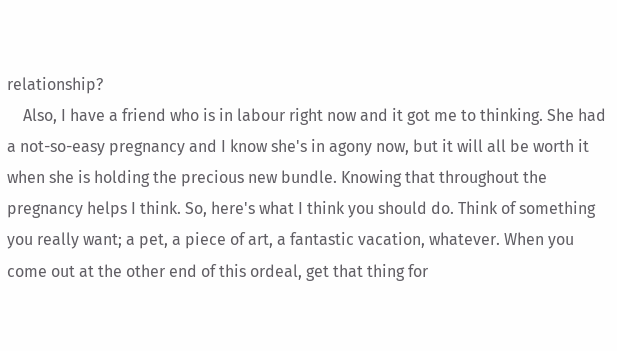relationship?
    Also, I have a friend who is in labour right now and it got me to thinking. She had a not-so-easy pregnancy and I know she's in agony now, but it will all be worth it when she is holding the precious new bundle. Knowing that throughout the pregnancy helps I think. So, here's what I think you should do. Think of something you really want; a pet, a piece of art, a fantastic vacation, whatever. When you come out at the other end of this ordeal, get that thing for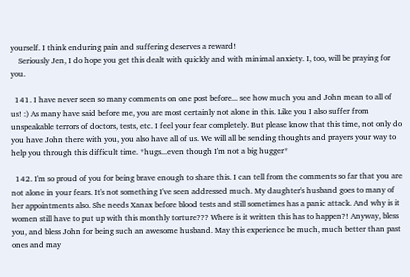yourself. I think enduring pain and suffering deserves a reward!
    Seriously Jen, I do hope you get this dealt with quickly and with minimal anxiety. I, too, will be praying for you.

  141. I have never seen so many comments on one post before... see how much you and John mean to all of us! :) As many have said before me, you are most certainly not alone in this. Like you I also suffer from unspeakable terrors of doctors, tests, etc. I feel your fear completely. But please know that this time, not only do you have John there with you, you also have all of us. We will all be sending thoughts and prayers your way to help you through this difficult time. *hugs...even though I'm not a big hugger*

  142. I'm so proud of you for being brave enough to share this. I can tell from the comments so far that you are not alone in your fears. It's not something I've seen addressed much. My daughter's husband goes to many of her appointments also. She needs Xanax before blood tests and still sometimes has a panic attack. And why is it women still have to put up with this monthly torture??? Where is it written this has to happen?! Anyway, bless you, and bless John for being such an awesome husband. May this experience be much, much better than past ones and may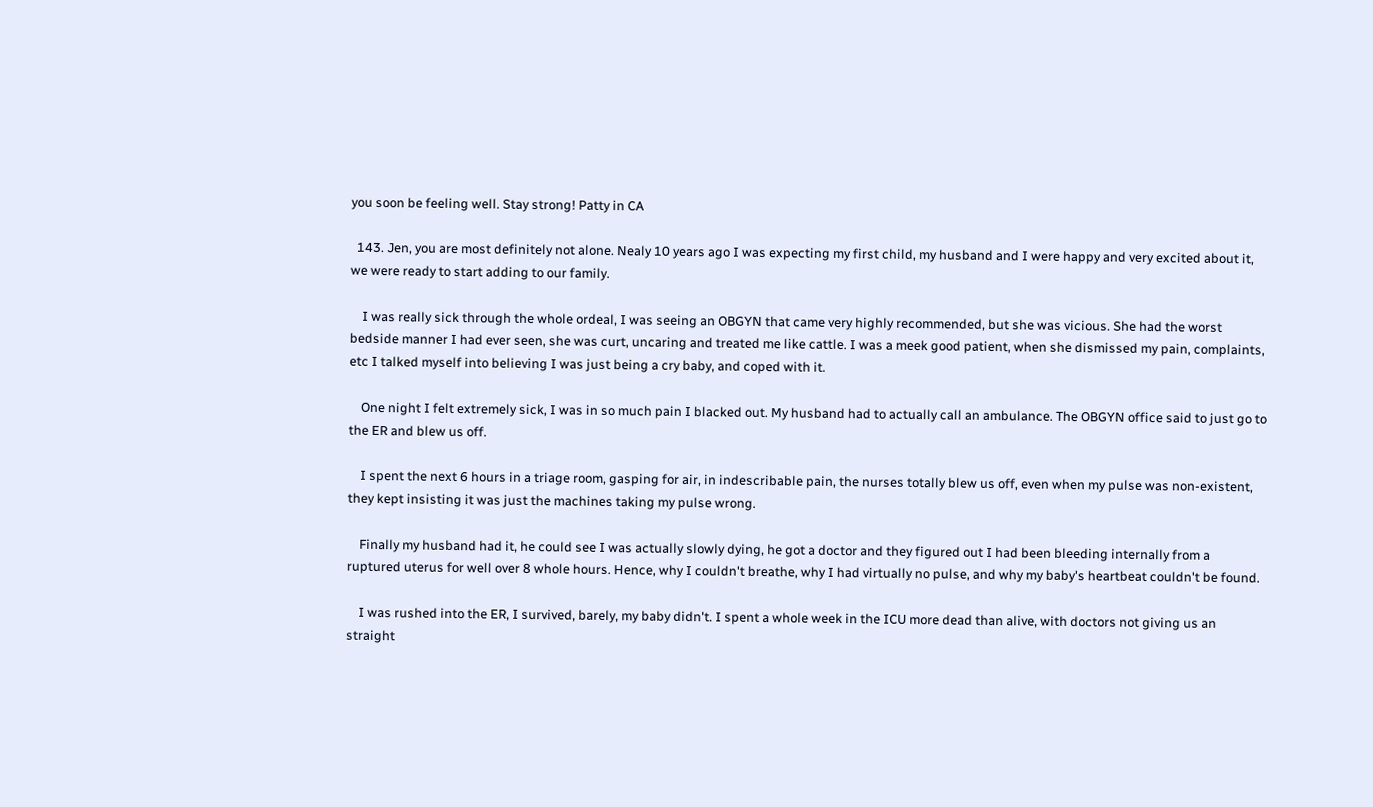you soon be feeling well. Stay strong! Patty in CA

  143. Jen, you are most definitely not alone. Nealy 10 years ago I was expecting my first child, my husband and I were happy and very excited about it, we were ready to start adding to our family.

    I was really sick through the whole ordeal, I was seeing an OBGYN that came very highly recommended, but she was vicious. She had the worst bedside manner I had ever seen, she was curt, uncaring and treated me like cattle. I was a meek good patient, when she dismissed my pain, complaints, etc I talked myself into believing I was just being a cry baby, and coped with it.

    One night I felt extremely sick, I was in so much pain I blacked out. My husband had to actually call an ambulance. The OBGYN office said to just go to the ER and blew us off.

    I spent the next 6 hours in a triage room, gasping for air, in indescribable pain, the nurses totally blew us off, even when my pulse was non-existent, they kept insisting it was just the machines taking my pulse wrong.

    Finally my husband had it, he could see I was actually slowly dying, he got a doctor and they figured out I had been bleeding internally from a ruptured uterus for well over 8 whole hours. Hence, why I couldn't breathe, why I had virtually no pulse, and why my baby's heartbeat couldn't be found.

    I was rushed into the ER, I survived, barely, my baby didn't. I spent a whole week in the ICU more dead than alive, with doctors not giving us an straight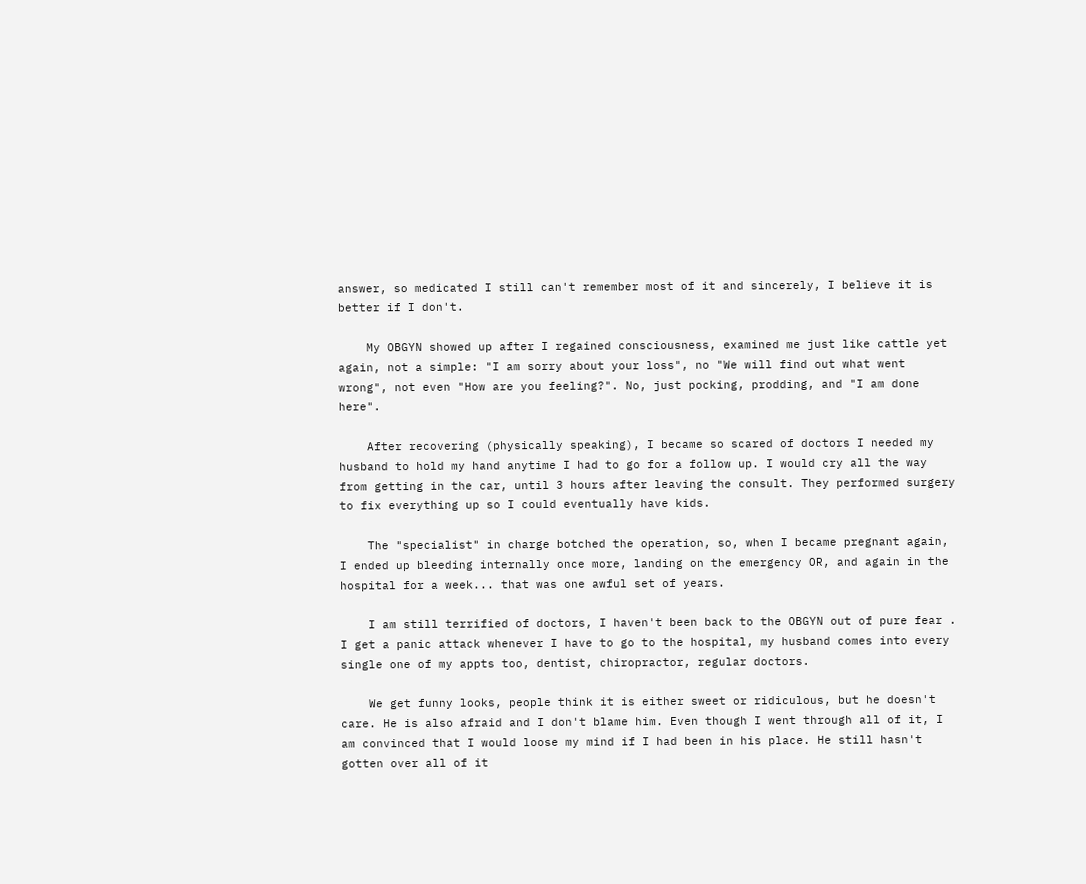answer, so medicated I still can't remember most of it and sincerely, I believe it is better if I don't.

    My OBGYN showed up after I regained consciousness, examined me just like cattle yet again, not a simple: "I am sorry about your loss", no "We will find out what went wrong", not even "How are you feeling?". No, just pocking, prodding, and "I am done here".

    After recovering (physically speaking), I became so scared of doctors I needed my husband to hold my hand anytime I had to go for a follow up. I would cry all the way from getting in the car, until 3 hours after leaving the consult. They performed surgery to fix everything up so I could eventually have kids.

    The "specialist" in charge botched the operation, so, when I became pregnant again, I ended up bleeding internally once more, landing on the emergency OR, and again in the hospital for a week... that was one awful set of years.

    I am still terrified of doctors, I haven't been back to the OBGYN out of pure fear . I get a panic attack whenever I have to go to the hospital, my husband comes into every single one of my appts too, dentist, chiropractor, regular doctors.

    We get funny looks, people think it is either sweet or ridiculous, but he doesn't care. He is also afraid and I don't blame him. Even though I went through all of it, I am convinced that I would loose my mind if I had been in his place. He still hasn't gotten over all of it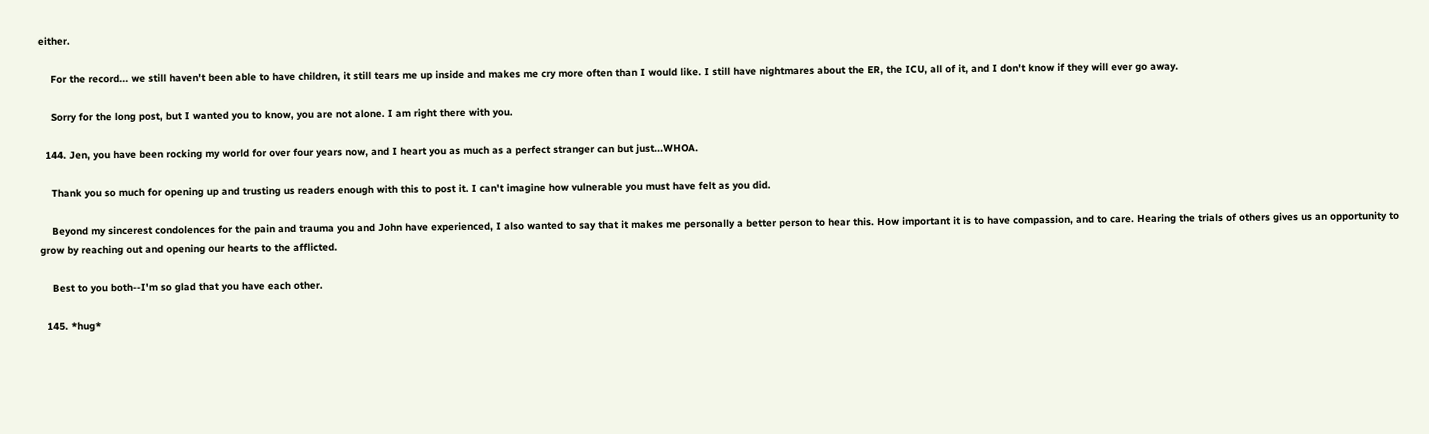either.

    For the record... we still haven't been able to have children, it still tears me up inside and makes me cry more often than I would like. I still have nightmares about the ER, the ICU, all of it, and I don't know if they will ever go away.

    Sorry for the long post, but I wanted you to know, you are not alone. I am right there with you.

  144. Jen, you have been rocking my world for over four years now, and I heart you as much as a perfect stranger can but just...WHOA.

    Thank you so much for opening up and trusting us readers enough with this to post it. I can't imagine how vulnerable you must have felt as you did.

    Beyond my sincerest condolences for the pain and trauma you and John have experienced, I also wanted to say that it makes me personally a better person to hear this. How important it is to have compassion, and to care. Hearing the trials of others gives us an opportunity to grow by reaching out and opening our hearts to the afflicted.

    Best to you both--I'm so glad that you have each other.

  145. *hug*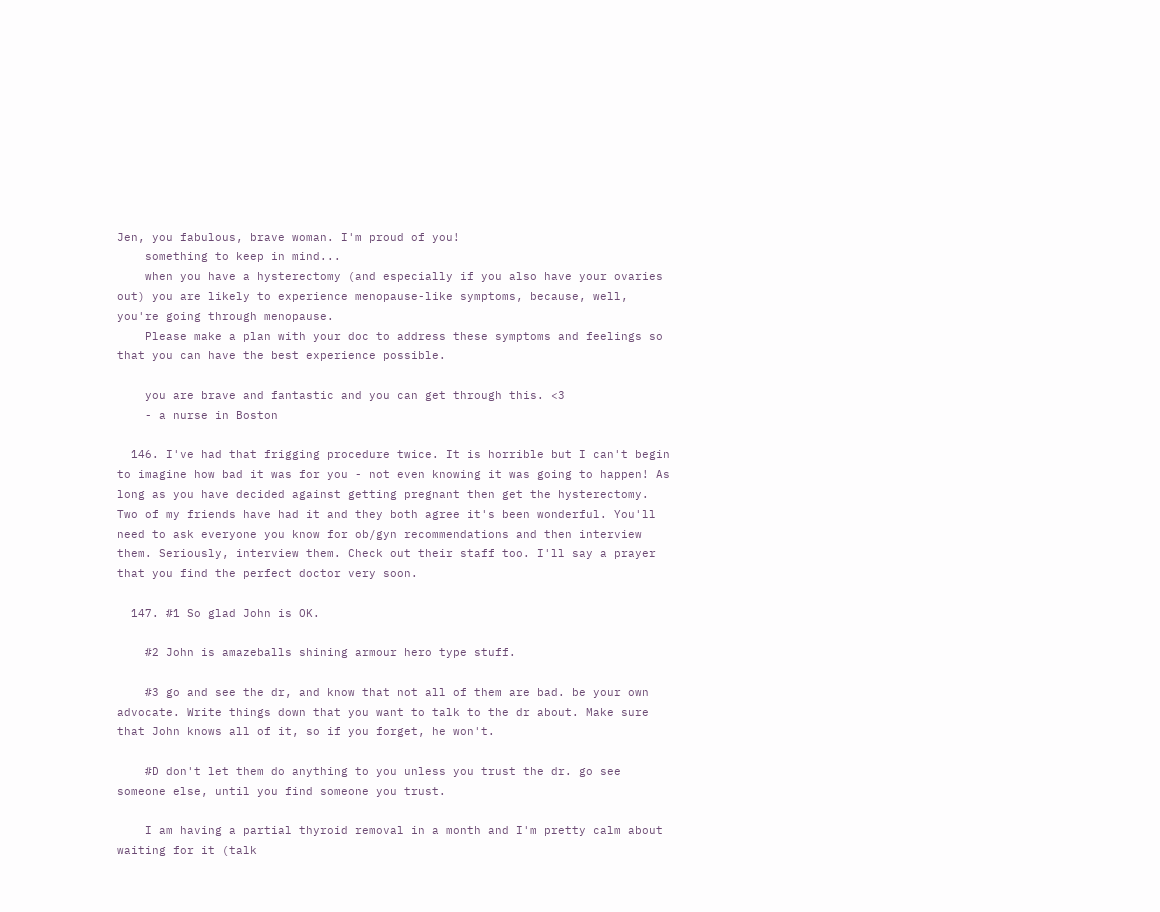Jen, you fabulous, brave woman. I'm proud of you!
    something to keep in mind...
    when you have a hysterectomy (and especially if you also have your ovaries out) you are likely to experience menopause-like symptoms, because, well, you're going through menopause.
    Please make a plan with your doc to address these symptoms and feelings so that you can have the best experience possible.

    you are brave and fantastic and you can get through this. <3
    - a nurse in Boston

  146. I've had that frigging procedure twice. It is horrible but I can't begin to imagine how bad it was for you - not even knowing it was going to happen! As long as you have decided against getting pregnant then get the hysterectomy. Two of my friends have had it and they both agree it's been wonderful. You'll need to ask everyone you know for ob/gyn recommendations and then interview them. Seriously, interview them. Check out their staff too. I'll say a prayer that you find the perfect doctor very soon.

  147. #1 So glad John is OK.

    #2 John is amazeballs shining armour hero type stuff.

    #3 go and see the dr, and know that not all of them are bad. be your own advocate. Write things down that you want to talk to the dr about. Make sure that John knows all of it, so if you forget, he won't.

    #D don't let them do anything to you unless you trust the dr. go see someone else, until you find someone you trust.

    I am having a partial thyroid removal in a month and I'm pretty calm about waiting for it (talk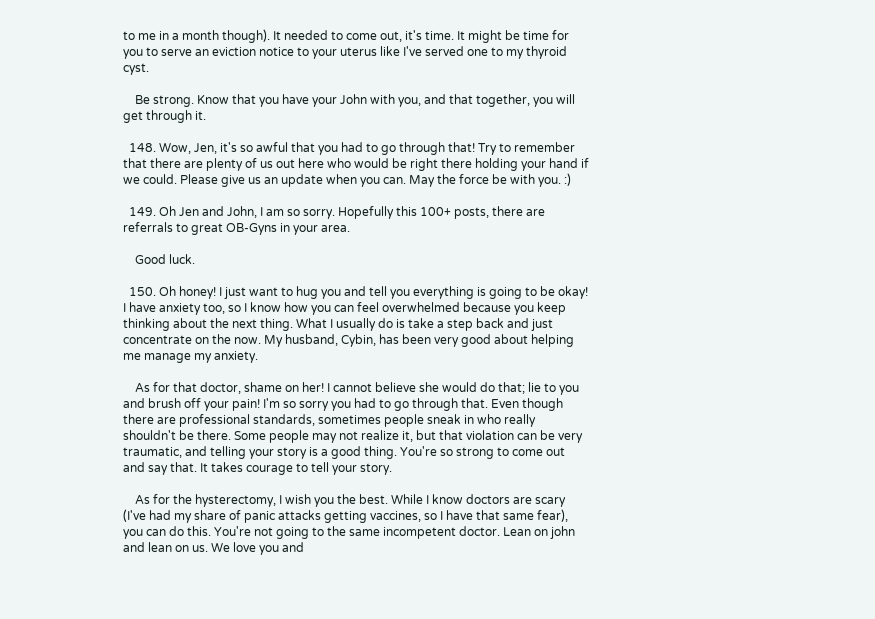to me in a month though). It needed to come out, it's time. It might be time for you to serve an eviction notice to your uterus like I've served one to my thyroid cyst.

    Be strong. Know that you have your John with you, and that together, you will get through it.

  148. Wow, Jen, it's so awful that you had to go through that! Try to remember that there are plenty of us out here who would be right there holding your hand if we could. Please give us an update when you can. May the force be with you. :)

  149. Oh Jen and John, I am so sorry. Hopefully this 100+ posts, there are referrals to great OB-Gyns in your area.

    Good luck.

  150. Oh honey! I just want to hug you and tell you everything is going to be okay! I have anxiety too, so I know how you can feel overwhelmed because you keep thinking about the next thing. What I usually do is take a step back and just concentrate on the now. My husband, Cybin, has been very good about helping me manage my anxiety.

    As for that doctor, shame on her! I cannot believe she would do that; lie to you and brush off your pain! I'm so sorry you had to go through that. Even though there are professional standards, sometimes people sneak in who really shouldn't be there. Some people may not realize it, but that violation can be very traumatic, and telling your story is a good thing. You're so strong to come out and say that. It takes courage to tell your story.

    As for the hysterectomy, I wish you the best. While I know doctors are scary (I've had my share of panic attacks getting vaccines, so I have that same fear), you can do this. You're not going to the same incompetent doctor. Lean on john and lean on us. We love you and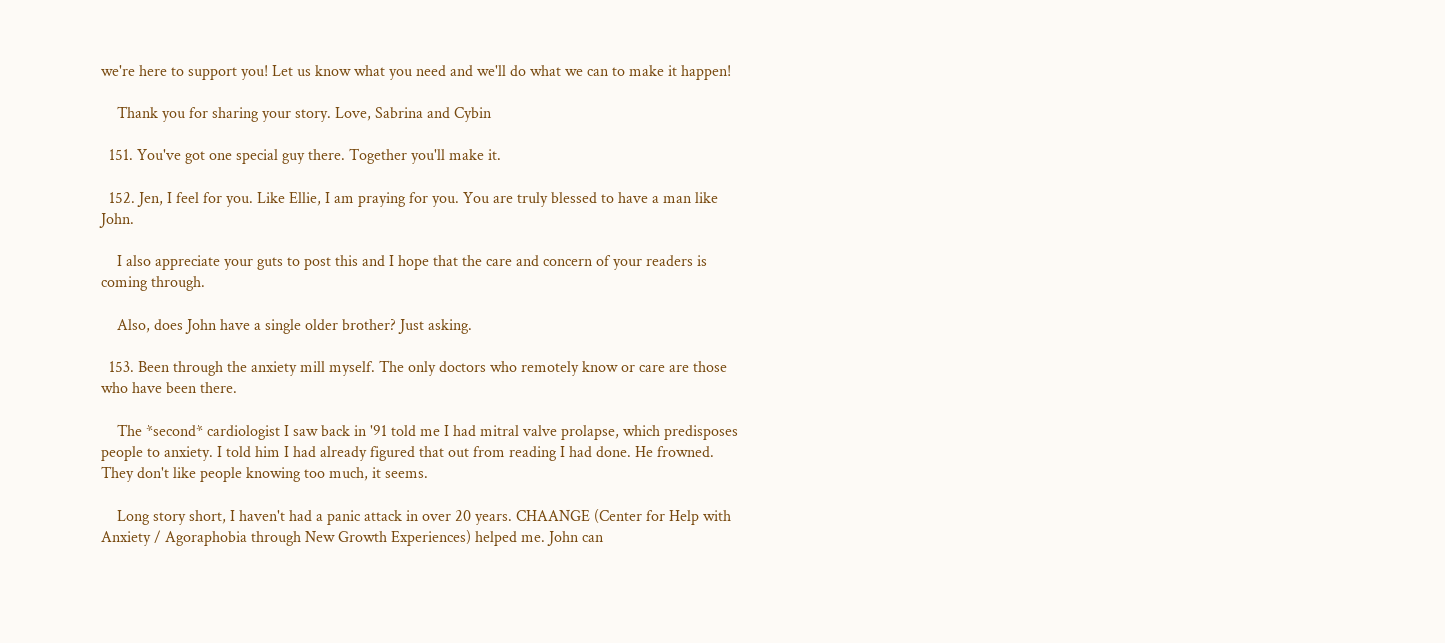we're here to support you! Let us know what you need and we'll do what we can to make it happen!

    Thank you for sharing your story. Love, Sabrina and Cybin

  151. You've got one special guy there. Together you'll make it.

  152. Jen, I feel for you. Like Ellie, I am praying for you. You are truly blessed to have a man like John.

    I also appreciate your guts to post this and I hope that the care and concern of your readers is coming through.

    Also, does John have a single older brother? Just asking.

  153. Been through the anxiety mill myself. The only doctors who remotely know or care are those who have been there.

    The *second* cardiologist I saw back in '91 told me I had mitral valve prolapse, which predisposes people to anxiety. I told him I had already figured that out from reading I had done. He frowned. They don't like people knowing too much, it seems.

    Long story short, I haven't had a panic attack in over 20 years. CHAANGE (Center for Help with Anxiety / Agoraphobia through New Growth Experiences) helped me. John can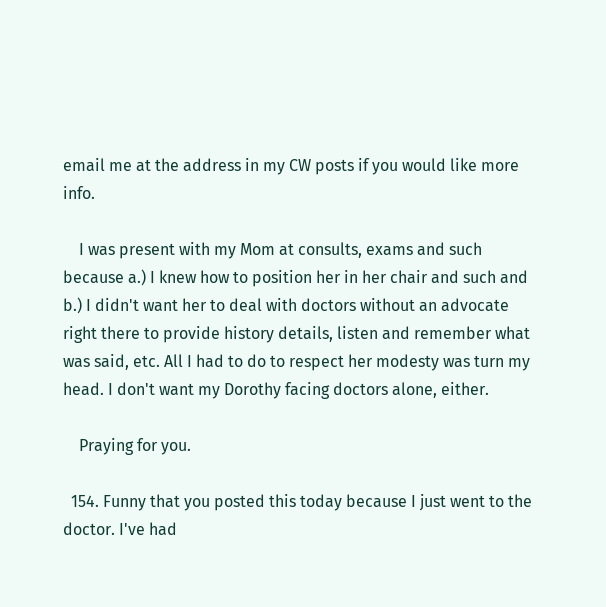email me at the address in my CW posts if you would like more info.

    I was present with my Mom at consults, exams and such because a.) I knew how to position her in her chair and such and b.) I didn't want her to deal with doctors without an advocate right there to provide history details, listen and remember what was said, etc. All I had to do to respect her modesty was turn my head. I don't want my Dorothy facing doctors alone, either.

    Praying for you.

  154. Funny that you posted this today because I just went to the doctor. I've had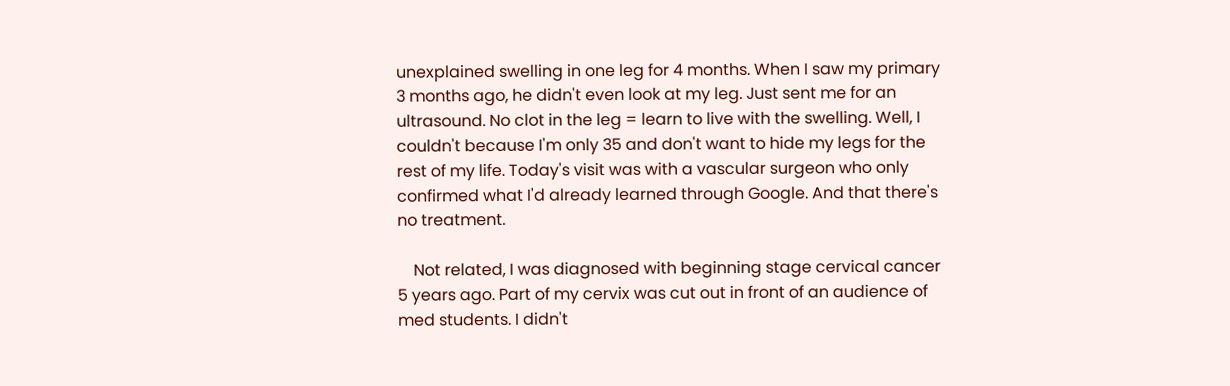unexplained swelling in one leg for 4 months. When I saw my primary 3 months ago, he didn't even look at my leg. Just sent me for an ultrasound. No clot in the leg = learn to live with the swelling. Well, I couldn't because I'm only 35 and don't want to hide my legs for the rest of my life. Today's visit was with a vascular surgeon who only confirmed what I'd already learned through Google. And that there's no treatment.

    Not related, I was diagnosed with beginning stage cervical cancer 5 years ago. Part of my cervix was cut out in front of an audience of med students. I didn't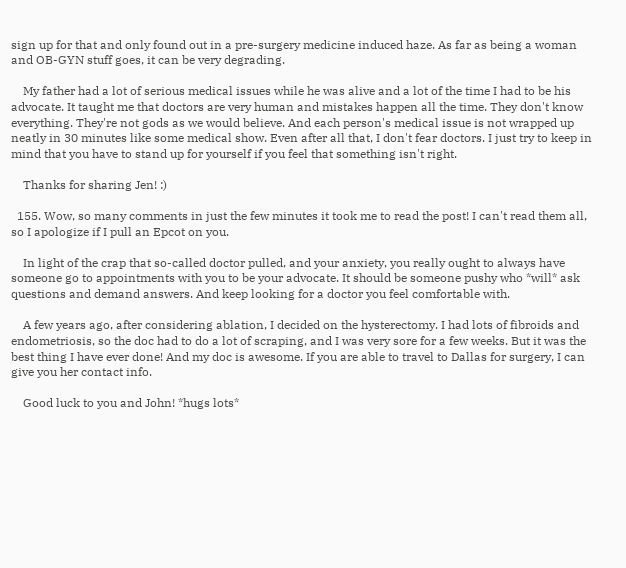sign up for that and only found out in a pre-surgery medicine induced haze. As far as being a woman and OB-GYN stuff goes, it can be very degrading.

    My father had a lot of serious medical issues while he was alive and a lot of the time I had to be his advocate. It taught me that doctors are very human and mistakes happen all the time. They don't know everything. They're not gods as we would believe. And each person's medical issue is not wrapped up neatly in 30 minutes like some medical show. Even after all that, I don't fear doctors. I just try to keep in mind that you have to stand up for yourself if you feel that something isn't right.

    Thanks for sharing Jen! :)

  155. Wow, so many comments in just the few minutes it took me to read the post! I can't read them all, so I apologize if I pull an Epcot on you.

    In light of the crap that so-called doctor pulled, and your anxiety, you really ought to always have someone go to appointments with you to be your advocate. It should be someone pushy who *will* ask questions and demand answers. And keep looking for a doctor you feel comfortable with.

    A few years ago, after considering ablation, I decided on the hysterectomy. I had lots of fibroids and endometriosis, so the doc had to do a lot of scraping, and I was very sore for a few weeks. But it was the best thing I have ever done! And my doc is awesome. If you are able to travel to Dallas for surgery, I can give you her contact info.

    Good luck to you and John! *hugs lots*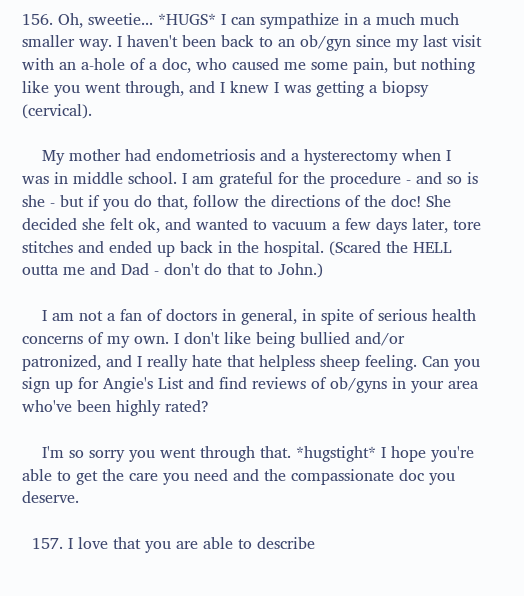156. Oh, sweetie... *HUGS* I can sympathize in a much much smaller way. I haven't been back to an ob/gyn since my last visit with an a-hole of a doc, who caused me some pain, but nothing like you went through, and I knew I was getting a biopsy (cervical).

    My mother had endometriosis and a hysterectomy when I was in middle school. I am grateful for the procedure - and so is she - but if you do that, follow the directions of the doc! She decided she felt ok, and wanted to vacuum a few days later, tore stitches and ended up back in the hospital. (Scared the HELL outta me and Dad - don't do that to John.)

    I am not a fan of doctors in general, in spite of serious health concerns of my own. I don't like being bullied and/or patronized, and I really hate that helpless sheep feeling. Can you sign up for Angie's List and find reviews of ob/gyns in your area who've been highly rated?

    I'm so sorry you went through that. *hugstight* I hope you're able to get the care you need and the compassionate doc you deserve.

  157. I love that you are able to describe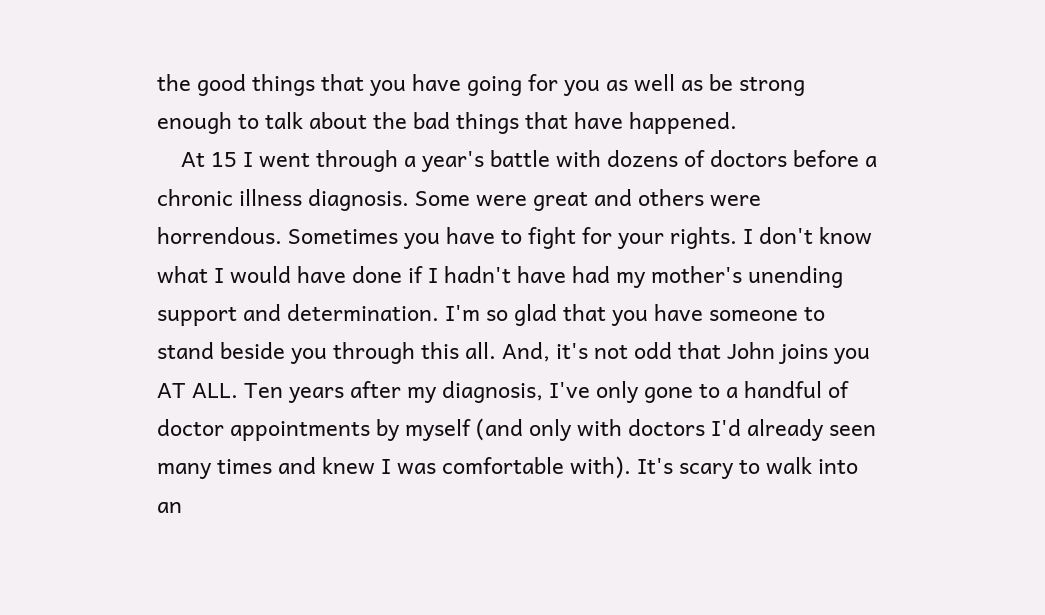the good things that you have going for you as well as be strong enough to talk about the bad things that have happened.
    At 15 I went through a year's battle with dozens of doctors before a chronic illness diagnosis. Some were great and others were horrendous. Sometimes you have to fight for your rights. I don't know what I would have done if I hadn't have had my mother's unending support and determination. I'm so glad that you have someone to stand beside you through this all. And, it's not odd that John joins you AT ALL. Ten years after my diagnosis, I've only gone to a handful of doctor appointments by myself (and only with doctors I'd already seen many times and knew I was comfortable with). It's scary to walk into an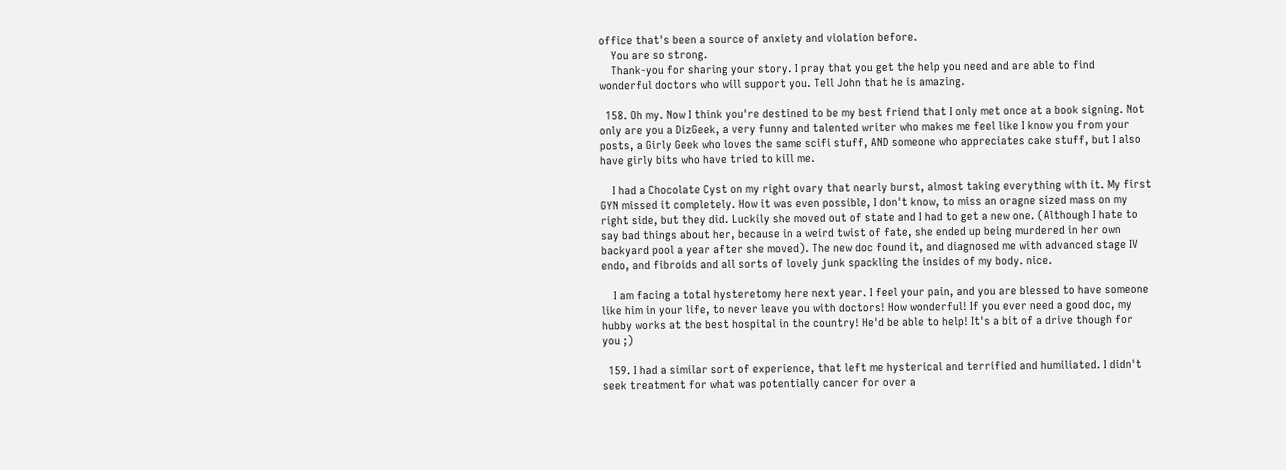office that's been a source of anxiety and violation before.
    You are so strong.
    Thank-you for sharing your story. I pray that you get the help you need and are able to find wonderful doctors who will support you. Tell John that he is amazing.

  158. Oh my. Now I think you're destined to be my best friend that I only met once at a book signing. Not only are you a DizGeek, a very funny and talented writer who makes me feel like I know you from your posts, a Girly Geek who loves the same scifi stuff, AND someone who appreciates cake stuff, but I also have girly bits who have tried to kill me.

    I had a Chocolate Cyst on my right ovary that nearly burst, almost taking everything with it. My first GYN missed it completely. How it was even possible, I don't know, to miss an oragne sized mass on my right side, but they did. Luckily she moved out of state and I had to get a new one. (Although I hate to say bad things about her, because in a weird twist of fate, she ended up being murdered in her own backyard pool a year after she moved). The new doc found it, and diagnosed me with advanced stage IV endo, and fibroids and all sorts of lovely junk spackling the insides of my body. nice.

    I am facing a total hysteretomy here next year. I feel your pain, and you are blessed to have someone like him in your life, to never leave you with doctors! How wonderful! If you ever need a good doc, my hubby works at the best hospital in the country! He'd be able to help! It's a bit of a drive though for you ;)

  159. I had a similar sort of experience, that left me hysterical and terrified and humiliated. I didn't seek treatment for what was potentially cancer for over a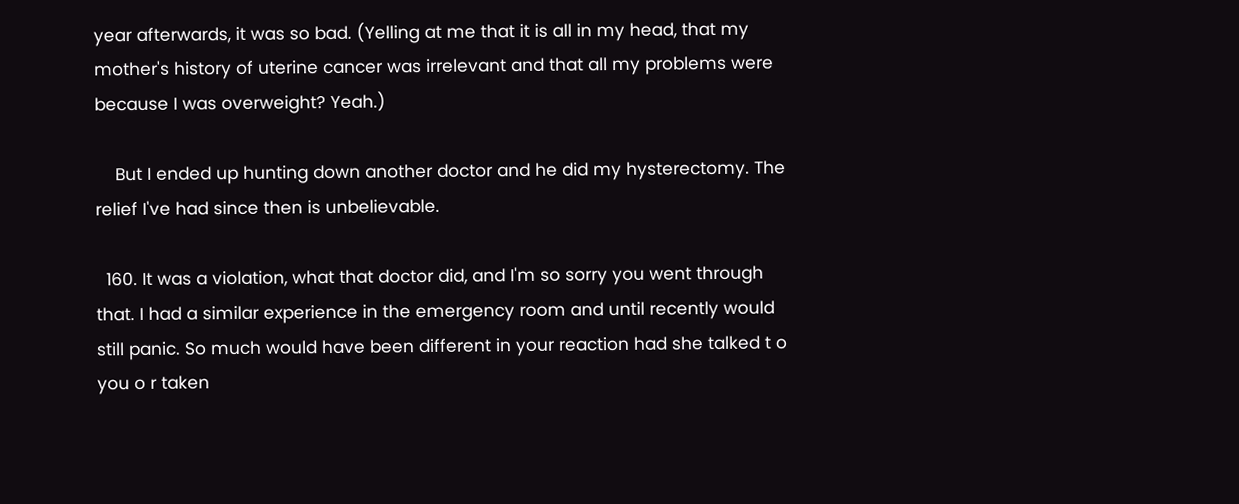year afterwards, it was so bad. (Yelling at me that it is all in my head, that my mother's history of uterine cancer was irrelevant and that all my problems were because I was overweight? Yeah.)

    But I ended up hunting down another doctor and he did my hysterectomy. The relief I've had since then is unbelievable.

  160. It was a violation, what that doctor did, and I'm so sorry you went through that. I had a similar experience in the emergency room and until recently would still panic. So much would have been different in your reaction had she talked t o you o r taken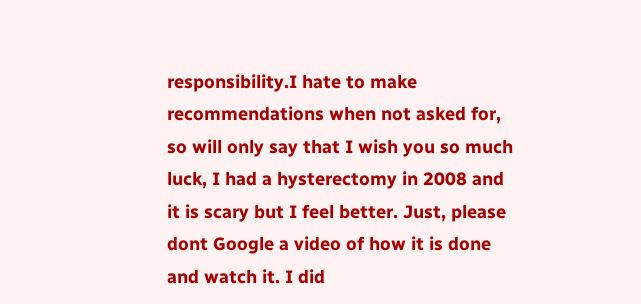responsibility.I hate to make recommendations when not asked for, so will only say that I wish you so much luck, I had a hysterectomy in 2008 and it is scary but I feel better. Just, please dont Google a video of how it is done and watch it. I did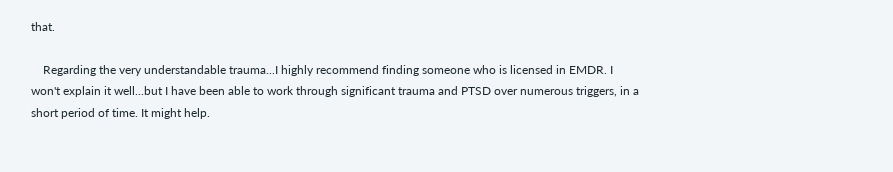that.

    Regarding the very understandable trauma...I highly recommend finding someone who is licensed in EMDR. I won't explain it well...but I have been able to work through significant trauma and PTSD over numerous triggers, in a short period of time. It might help.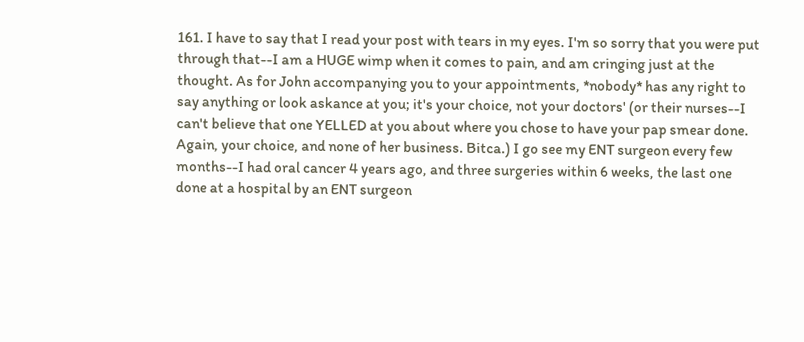161. I have to say that I read your post with tears in my eyes. I'm so sorry that you were put through that--I am a HUGE wimp when it comes to pain, and am cringing just at the thought. As for John accompanying you to your appointments, *nobody* has any right to say anything or look askance at you; it's your choice, not your doctors' (or their nurses--I can't believe that one YELLED at you about where you chose to have your pap smear done. Again, your choice, and none of her business. Bitca.) I go see my ENT surgeon every few months--I had oral cancer 4 years ago, and three surgeries within 6 weeks, the last one done at a hospital by an ENT surgeon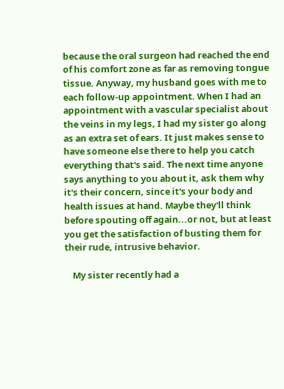because the oral surgeon had reached the end of his comfort zone as far as removing tongue tissue. Anyway, my husband goes with me to each follow-up appointment. When I had an appointment with a vascular specialist about the veins in my legs, I had my sister go along as an extra set of ears. It just makes sense to have someone else there to help you catch everything that's said. The next time anyone says anything to you about it, ask them why it's their concern, since it's your body and health issues at hand. Maybe they'll think before spouting off again...or not, but at least you get the satisfaction of busting them for their rude, intrusive behavior.

    My sister recently had a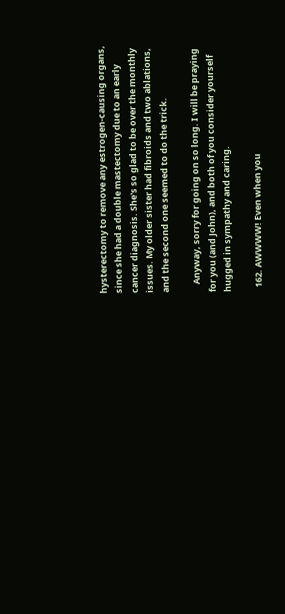hysterectomy to remove any estrogen-causing organs, since she had a double mastectomy due to an early cancer diagnosis. She's so glad to be over the monthly issues. My older sister had fibroids and two ablations, and the second one seemed to do the trick.

    Anyway, sorry for going on so long. I will be praying for you (and John), and both of you consider yourself hugged in sympathy and caring.

  162. AWWWW! Even when you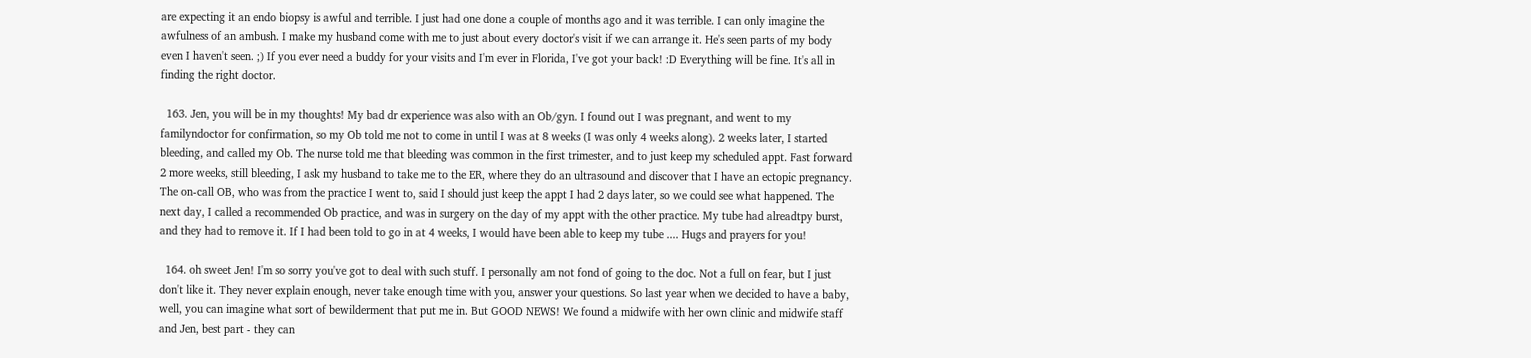are expecting it an endo biopsy is awful and terrible. I just had one done a couple of months ago and it was terrible. I can only imagine the awfulness of an ambush. I make my husband come with me to just about every doctor's visit if we can arrange it. He's seen parts of my body even I haven't seen. ;) If you ever need a buddy for your visits and I'm ever in Florida, I've got your back! :D Everything will be fine. It's all in finding the right doctor.

  163. Jen, you will be in my thoughts! My bad dr experience was also with an Ob/gyn. I found out I was pregnant, and went to my familyndoctor for confirmation, so my Ob told me not to come in until I was at 8 weeks (I was only 4 weeks along). 2 weeks later, I started bleeding, and called my Ob. The nurse told me that bleeding was common in the first trimester, and to just keep my scheduled appt. Fast forward 2 more weeks, still bleeding, I ask my husband to take me to the ER, where they do an ultrasound and discover that I have an ectopic pregnancy. The on-call OB, who was from the practice I went to, said I should just keep the appt I had 2 days later, so we could see what happened. The next day, I called a recommended Ob practice, and was in surgery on the day of my appt with the other practice. My tube had alreadtpy burst, and they had to remove it. If I had been told to go in at 4 weeks, I would have been able to keep my tube .... Hugs and prayers for you!

  164. oh sweet Jen! I'm so sorry you've got to deal with such stuff. I personally am not fond of going to the doc. Not a full on fear, but I just don't like it. They never explain enough, never take enough time with you, answer your questions. So last year when we decided to have a baby, well, you can imagine what sort of bewilderment that put me in. But GOOD NEWS! We found a midwife with her own clinic and midwife staff and Jen, best part - they can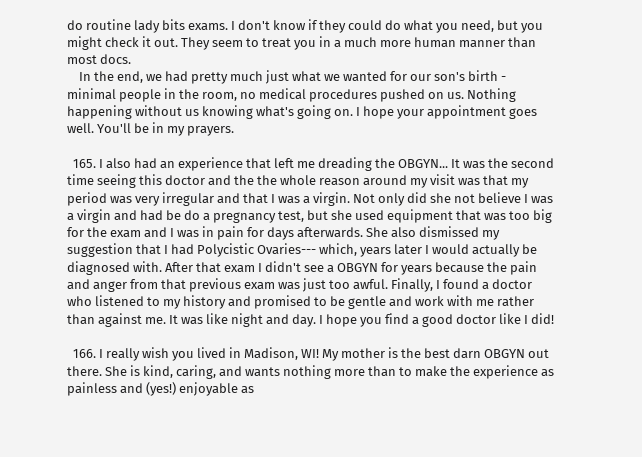do routine lady bits exams. I don't know if they could do what you need, but you might check it out. They seem to treat you in a much more human manner than most docs.
    In the end, we had pretty much just what we wanted for our son's birth - minimal people in the room, no medical procedures pushed on us. Nothing happening without us knowing what's going on. I hope your appointment goes well. You'll be in my prayers.

  165. I also had an experience that left me dreading the OBGYN... It was the second time seeing this doctor and the the whole reason around my visit was that my period was very irregular and that I was a virgin. Not only did she not believe I was a virgin and had be do a pregnancy test, but she used equipment that was too big for the exam and I was in pain for days afterwards. She also dismissed my suggestion that I had Polycistic Ovaries--- which, years later I would actually be diagnosed with. After that exam I didn't see a OBGYN for years because the pain and anger from that previous exam was just too awful. Finally, I found a doctor who listened to my history and promised to be gentle and work with me rather than against me. It was like night and day. I hope you find a good doctor like I did!

  166. I really wish you lived in Madison, WI! My mother is the best darn OBGYN out there. She is kind, caring, and wants nothing more than to make the experience as painless and (yes!) enjoyable as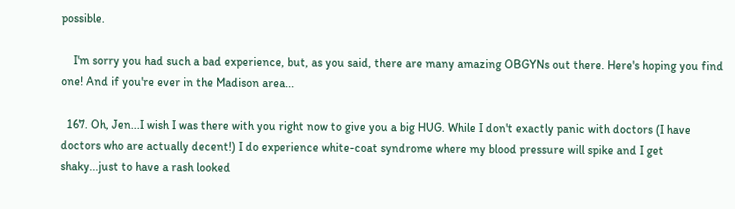possible.

    I'm sorry you had such a bad experience, but, as you said, there are many amazing OBGYNs out there. Here's hoping you find one! And if you're ever in the Madison area...

  167. Oh, Jen...I wish I was there with you right now to give you a big HUG. While I don't exactly panic with doctors (I have doctors who are actually decent!) I do experience white-coat syndrome where my blood pressure will spike and I get shaky...just to have a rash looked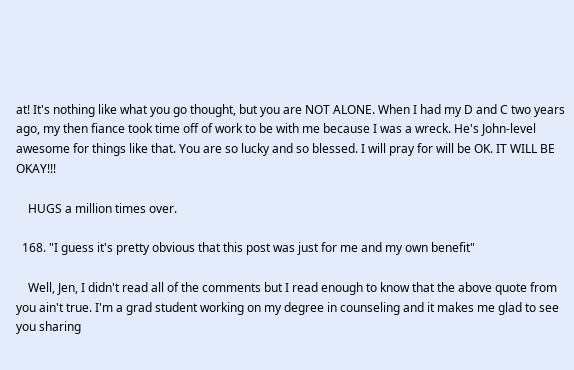at! It's nothing like what you go thought, but you are NOT ALONE. When I had my D and C two years ago, my then fiance took time off of work to be with me because I was a wreck. He's John-level awesome for things like that. You are so lucky and so blessed. I will pray for will be OK. IT WILL BE OKAY!!!

    HUGS a million times over.

  168. "I guess it's pretty obvious that this post was just for me and my own benefit"

    Well, Jen, I didn't read all of the comments but I read enough to know that the above quote from you ain't true. I'm a grad student working on my degree in counseling and it makes me glad to see you sharing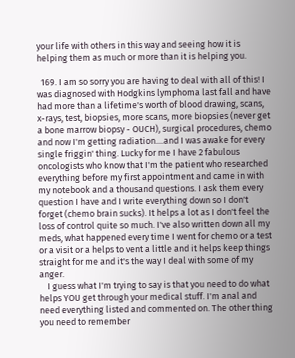your life with others in this way and seeing how it is helping them as much or more than it is helping you.

  169. I am so sorry you are having to deal with all of this! I was diagnosed with Hodgkins lymphoma last fall and have had more than a lifetime's worth of blood drawing, scans, x-rays, test, biopsies, more scans, more biopsies (never get a bone marrow biopsy - OUCH), surgical procedures, chemo and now I'm getting radiation....and I was awake for every single friggin' thing. Lucky for me I have 2 fabulous oncologists who know that I'm the patient who researched everything before my first appointment and came in with my notebook and a thousand questions. I ask them every question I have and I write everything down so I don't forget (chemo brain sucks). It helps a lot as I don't feel the loss of control quite so much. I've also written down all my meds, what happened every time I went for chemo or a test or a visit or a helps to vent a little and it helps keep things straight for me and it's the way I deal with some of my anger.
    I guess what I'm trying to say is that you need to do what helps YOU get through your medical stuff. I'm anal and need everything listed and commented on. The other thing you need to remember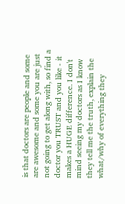is that doctors are people and some are awesome and some you are just not going to get along with, so find a doctor you TRUST and you like - it makes a HUGE difference. I don't mind seeing my doctors as I know they tell me the truth, explain the what/why of everything they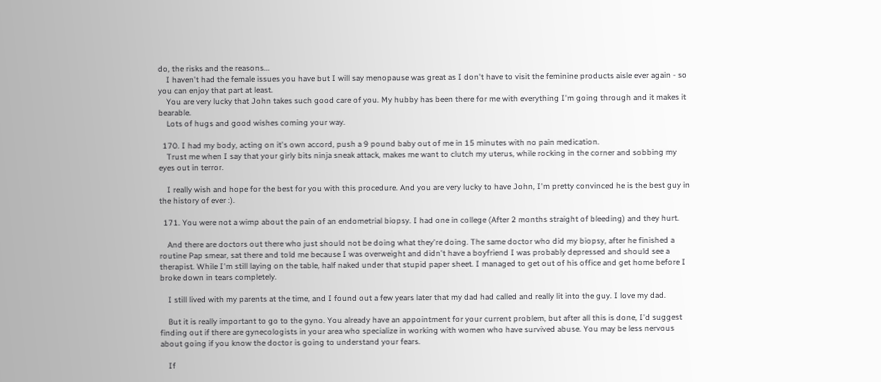do, the risks and the reasons...
    I haven't had the female issues you have but I will say menopause was great as I don't have to visit the feminine products aisle ever again - so you can enjoy that part at least.
    You are very lucky that John takes such good care of you. My hubby has been there for me with everything I'm going through and it makes it bearable.
    Lots of hugs and good wishes coming your way.

  170. I had my body, acting on it's own accord, push a 9 pound baby out of me in 15 minutes with no pain medication.
    Trust me when I say that your girly bits ninja sneak attack, makes me want to clutch my uterus, while rocking in the corner and sobbing my eyes out in terror.

    I really wish and hope for the best for you with this procedure. And you are very lucky to have John, I'm pretty convinced he is the best guy in the history of ever :).

  171. You were not a wimp about the pain of an endometrial biopsy. I had one in college (After 2 months straight of bleeding) and they hurt.

    And there are doctors out there who just should not be doing what they're doing. The same doctor who did my biopsy, after he finished a routine Pap smear, sat there and told me because I was overweight and didn't have a boyfriend I was probably depressed and should see a therapist. While I'm still laying on the table, half naked under that stupid paper sheet. I managed to get out of his office and get home before I broke down in tears completely.

    I still lived with my parents at the time, and I found out a few years later that my dad had called and really lit into the guy. I love my dad.

    But it is really important to go to the gyno. You already have an appointment for your current problem, but after all this is done, I'd suggest finding out if there are gynecologists in your area who specialize in working with women who have survived abuse. You may be less nervous about going if you know the doctor is going to understand your fears.

    If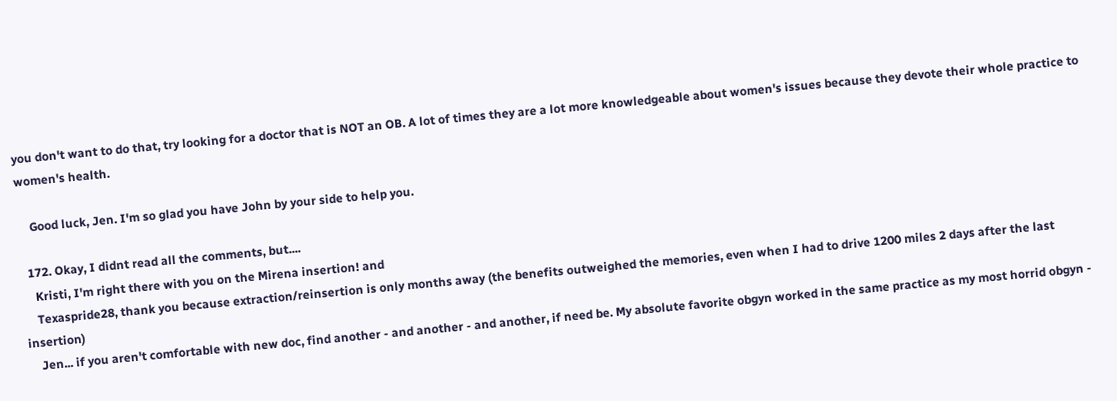you don't want to do that, try looking for a doctor that is NOT an OB. A lot of times they are a lot more knowledgeable about women's issues because they devote their whole practice to women's health.

    Good luck, Jen. I'm so glad you have John by your side to help you.

  172. Okay, I didnt read all the comments, but....
    Kristi, I'm right there with you on the Mirena insertion! and
    Texaspride28, thank you because extraction/reinsertion is only months away (the benefits outweighed the memories, even when I had to drive 1200 miles 2 days after the last insertion)
    Jen... if you aren't comfortable with new doc, find another - and another - and another, if need be. My absolute favorite obgyn worked in the same practice as my most horrid obgyn -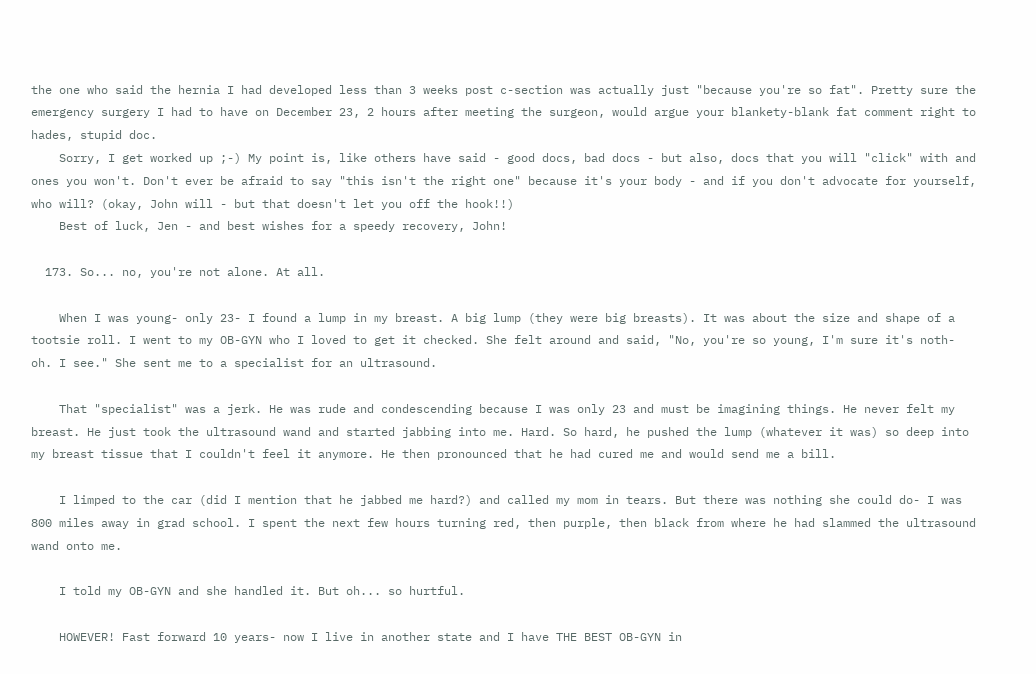the one who said the hernia I had developed less than 3 weeks post c-section was actually just "because you're so fat". Pretty sure the emergency surgery I had to have on December 23, 2 hours after meeting the surgeon, would argue your blankety-blank fat comment right to hades, stupid doc.
    Sorry, I get worked up ;-) My point is, like others have said - good docs, bad docs - but also, docs that you will "click" with and ones you won't. Don't ever be afraid to say "this isn't the right one" because it's your body - and if you don't advocate for yourself, who will? (okay, John will - but that doesn't let you off the hook!!)
    Best of luck, Jen - and best wishes for a speedy recovery, John!

  173. So... no, you're not alone. At all.

    When I was young- only 23- I found a lump in my breast. A big lump (they were big breasts). It was about the size and shape of a tootsie roll. I went to my OB-GYN who I loved to get it checked. She felt around and said, "No, you're so young, I'm sure it's noth- oh. I see." She sent me to a specialist for an ultrasound.

    That "specialist" was a jerk. He was rude and condescending because I was only 23 and must be imagining things. He never felt my breast. He just took the ultrasound wand and started jabbing into me. Hard. So hard, he pushed the lump (whatever it was) so deep into my breast tissue that I couldn't feel it anymore. He then pronounced that he had cured me and would send me a bill.

    I limped to the car (did I mention that he jabbed me hard?) and called my mom in tears. But there was nothing she could do- I was 800 miles away in grad school. I spent the next few hours turning red, then purple, then black from where he had slammed the ultrasound wand onto me.

    I told my OB-GYN and she handled it. But oh... so hurtful.

    HOWEVER! Fast forward 10 years- now I live in another state and I have THE BEST OB-GYN in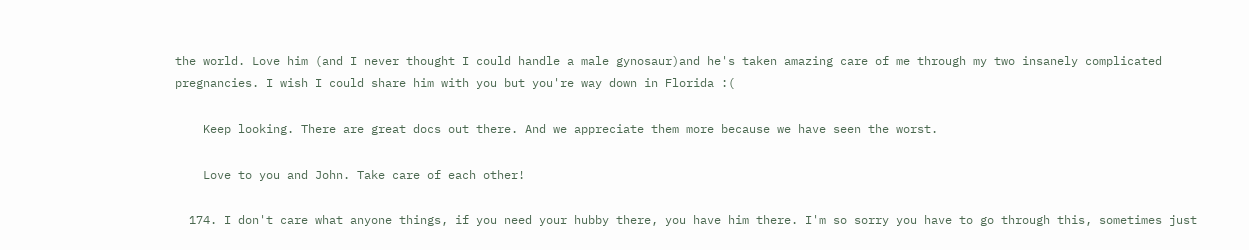the world. Love him (and I never thought I could handle a male gynosaur)and he's taken amazing care of me through my two insanely complicated pregnancies. I wish I could share him with you but you're way down in Florida :(

    Keep looking. There are great docs out there. And we appreciate them more because we have seen the worst.

    Love to you and John. Take care of each other!

  174. I don't care what anyone things, if you need your hubby there, you have him there. I'm so sorry you have to go through this, sometimes just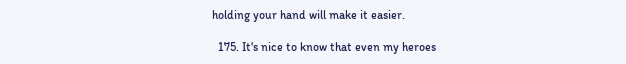holding your hand will make it easier.

  175. It's nice to know that even my heroes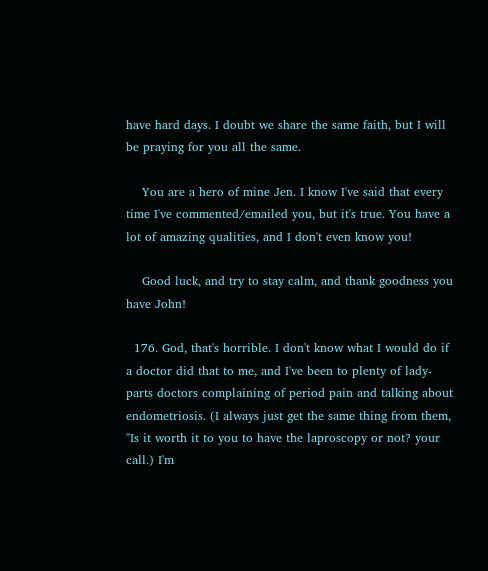have hard days. I doubt we share the same faith, but I will be praying for you all the same.

    You are a hero of mine Jen. I know I've said that every time I've commented/emailed you, but it's true. You have a lot of amazing qualities, and I don't even know you!

    Good luck, and try to stay calm, and thank goodness you have John!

  176. God, that's horrible. I don't know what I would do if a doctor did that to me, and I've been to plenty of lady-parts doctors complaining of period pain and talking about endometriosis. (I always just get the same thing from them, "Is it worth it to you to have the laproscopy or not? your call.) I'm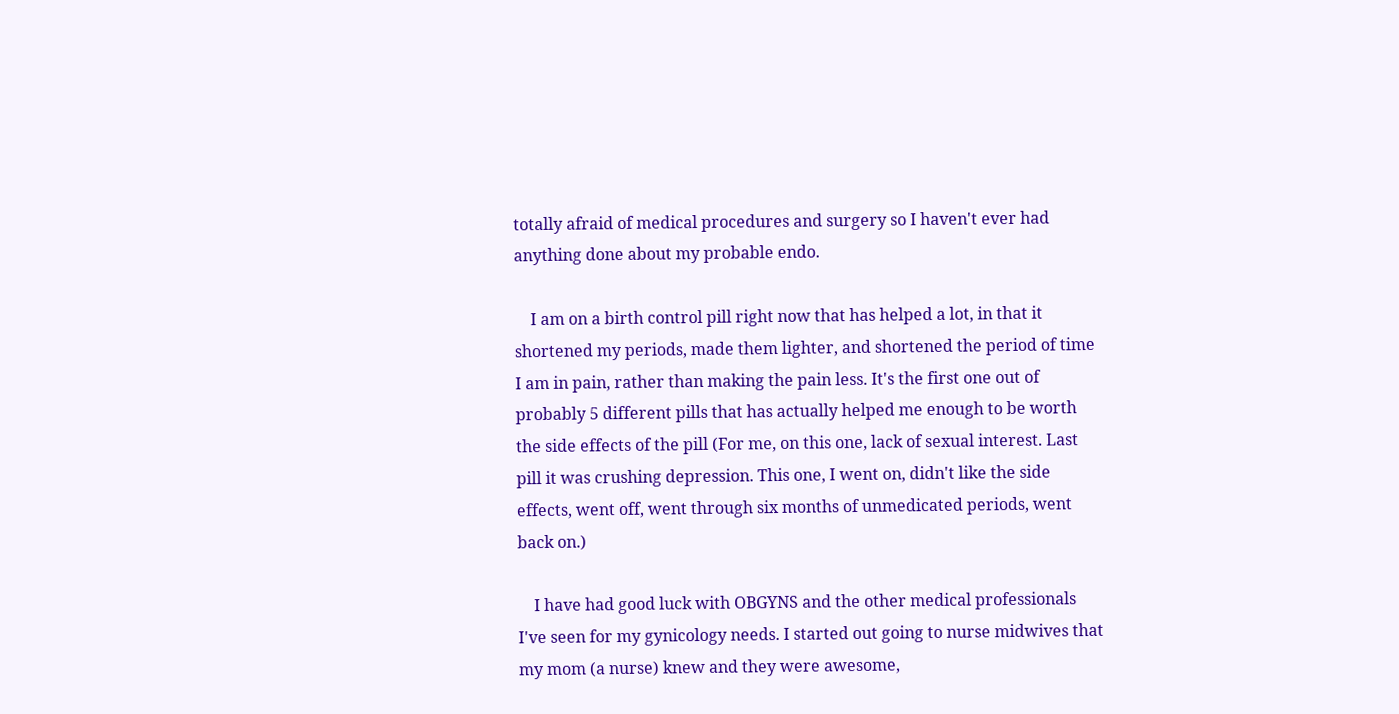totally afraid of medical procedures and surgery so I haven't ever had anything done about my probable endo.

    I am on a birth control pill right now that has helped a lot, in that it shortened my periods, made them lighter, and shortened the period of time I am in pain, rather than making the pain less. It's the first one out of probably 5 different pills that has actually helped me enough to be worth the side effects of the pill (For me, on this one, lack of sexual interest. Last pill it was crushing depression. This one, I went on, didn't like the side effects, went off, went through six months of unmedicated periods, went back on.)

    I have had good luck with OBGYNS and the other medical professionals I've seen for my gynicology needs. I started out going to nurse midwives that my mom (a nurse) knew and they were awesome,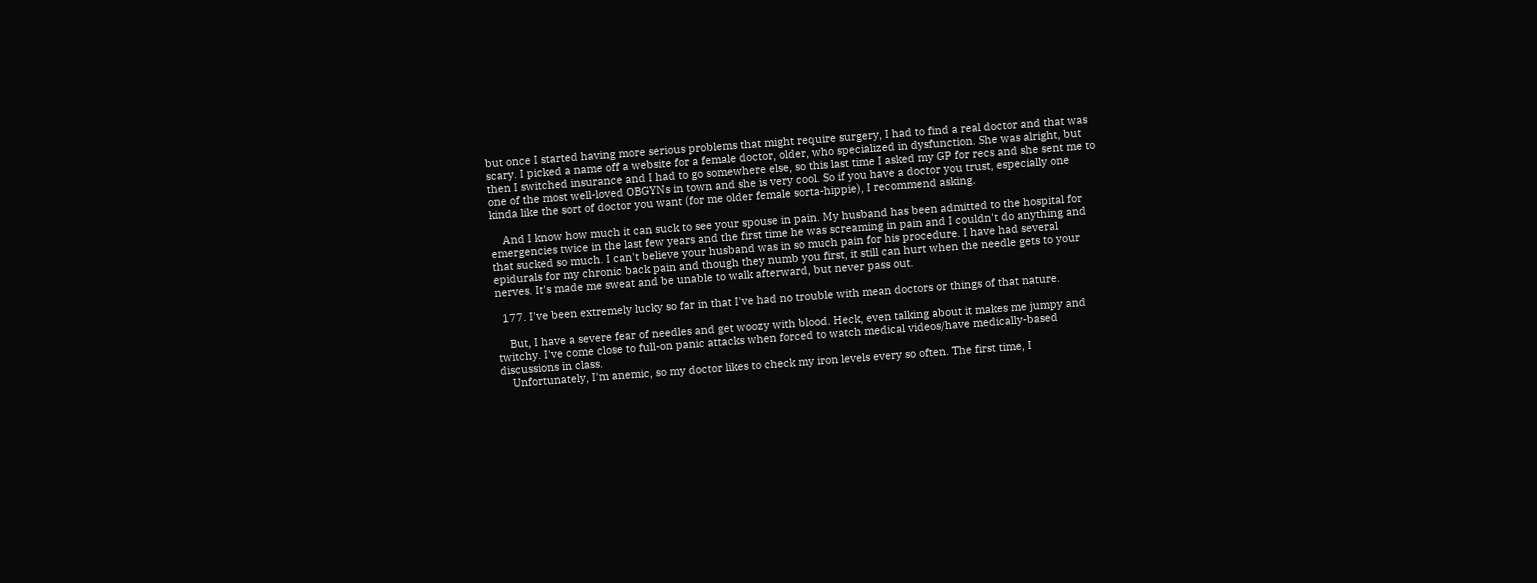but once I started having more serious problems that might require surgery, I had to find a real doctor and that was scary. I picked a name off a website for a female doctor, older, who specialized in dysfunction. She was alright, but then I switched insurance and I had to go somewhere else, so this last time I asked my GP for recs and she sent me to one of the most well-loved OBGYNs in town and she is very cool. So if you have a doctor you trust, especially one kinda like the sort of doctor you want (for me older female sorta-hippie), I recommend asking.

    And I know how much it can suck to see your spouse in pain. My husband has been admitted to the hospital for emergencies twice in the last few years and the first time he was screaming in pain and I couldn't do anything and that sucked so much. I can't believe your husband was in so much pain for his procedure. I have had several epidurals for my chronic back pain and though they numb you first, it still can hurt when the needle gets to your nerves. It's made me sweat and be unable to walk afterward, but never pass out.

  177. I've been extremely lucky so far in that I've had no trouble with mean doctors or things of that nature.

    But, I have a severe fear of needles and get woozy with blood. Heck, even talking about it makes me jumpy and twitchy. I've come close to full-on panic attacks when forced to watch medical videos/have medically-based discussions in class.
    Unfortunately, I'm anemic, so my doctor likes to check my iron levels every so often. The first time, I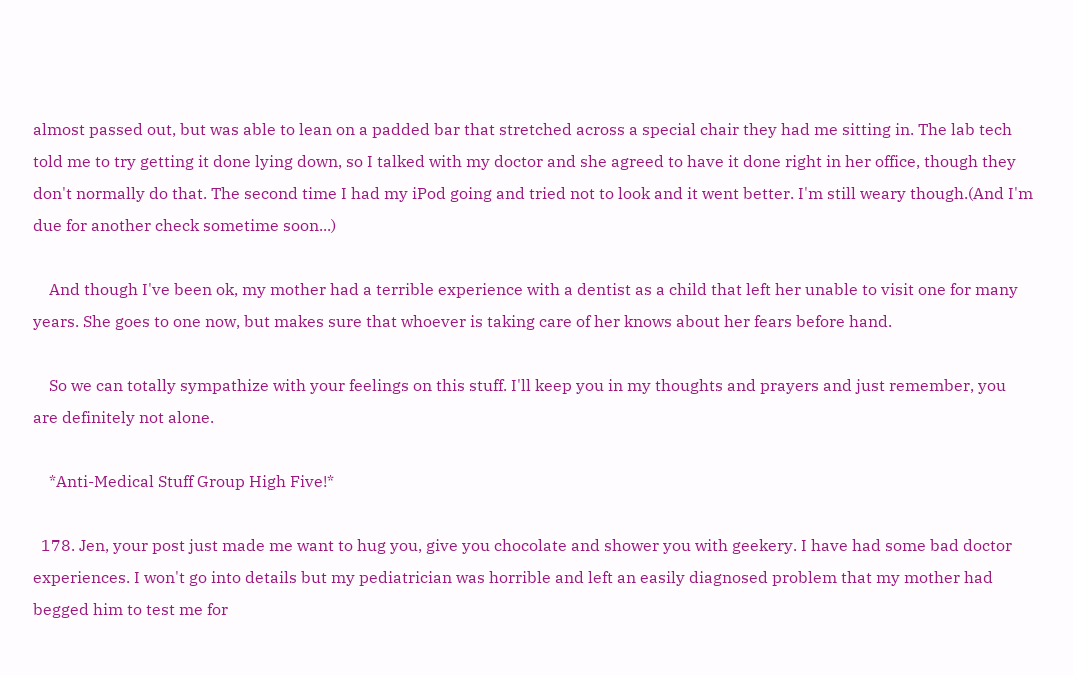almost passed out, but was able to lean on a padded bar that stretched across a special chair they had me sitting in. The lab tech told me to try getting it done lying down, so I talked with my doctor and she agreed to have it done right in her office, though they don't normally do that. The second time I had my iPod going and tried not to look and it went better. I'm still weary though.(And I'm due for another check sometime soon...)

    And though I've been ok, my mother had a terrible experience with a dentist as a child that left her unable to visit one for many years. She goes to one now, but makes sure that whoever is taking care of her knows about her fears before hand.

    So we can totally sympathize with your feelings on this stuff. I'll keep you in my thoughts and prayers and just remember, you are definitely not alone.

    *Anti-Medical Stuff Group High Five!*

  178. Jen, your post just made me want to hug you, give you chocolate and shower you with geekery. I have had some bad doctor experiences. I won't go into details but my pediatrician was horrible and left an easily diagnosed problem that my mother had begged him to test me for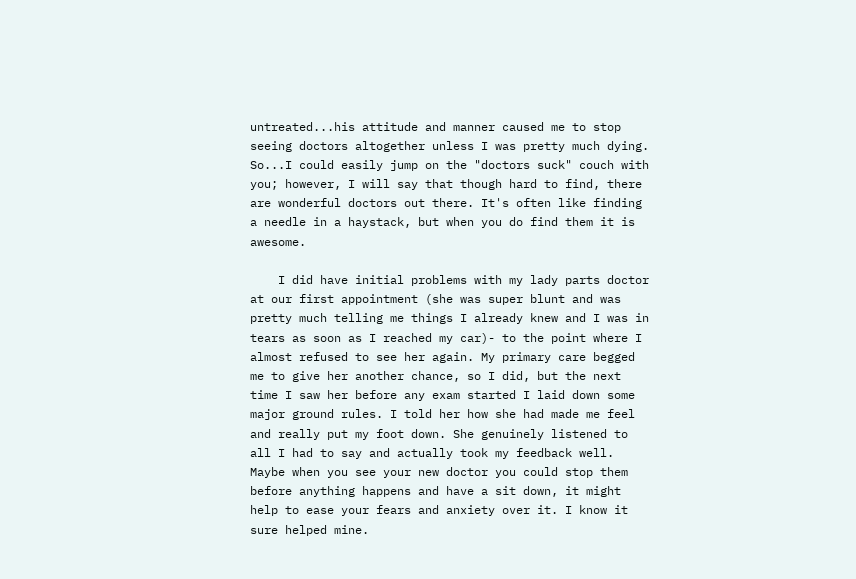untreated...his attitude and manner caused me to stop seeing doctors altogether unless I was pretty much dying. So...I could easily jump on the "doctors suck" couch with you; however, I will say that though hard to find, there are wonderful doctors out there. It's often like finding a needle in a haystack, but when you do find them it is awesome.

    I did have initial problems with my lady parts doctor at our first appointment (she was super blunt and was pretty much telling me things I already knew and I was in tears as soon as I reached my car)- to the point where I almost refused to see her again. My primary care begged me to give her another chance, so I did, but the next time I saw her before any exam started I laid down some major ground rules. I told her how she had made me feel and really put my foot down. She genuinely listened to all I had to say and actually took my feedback well. Maybe when you see your new doctor you could stop them before anything happens and have a sit down, it might help to ease your fears and anxiety over it. I know it sure helped mine.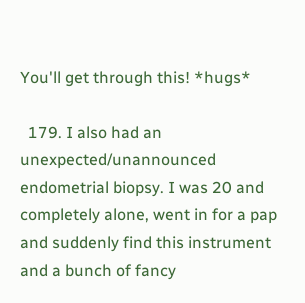You'll get through this! *hugs*

  179. I also had an unexpected/unannounced endometrial biopsy. I was 20 and completely alone, went in for a pap and suddenly find this instrument and a bunch of fancy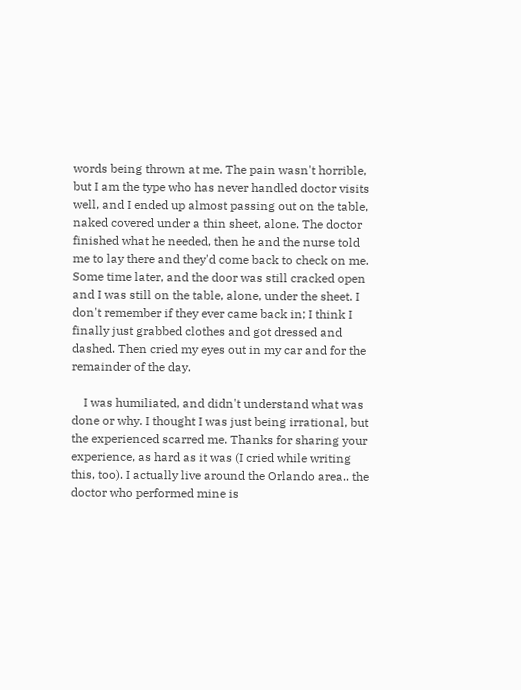words being thrown at me. The pain wasn't horrible, but I am the type who has never handled doctor visits well, and I ended up almost passing out on the table, naked covered under a thin sheet, alone. The doctor finished what he needed, then he and the nurse told me to lay there and they'd come back to check on me. Some time later, and the door was still cracked open and I was still on the table, alone, under the sheet. I don't remember if they ever came back in; I think I finally just grabbed clothes and got dressed and dashed. Then cried my eyes out in my car and for the remainder of the day.

    I was humiliated, and didn't understand what was done or why. I thought I was just being irrational, but the experienced scarred me. Thanks for sharing your experience, as hard as it was (I cried while writing this, too). I actually live around the Orlando area.. the doctor who performed mine is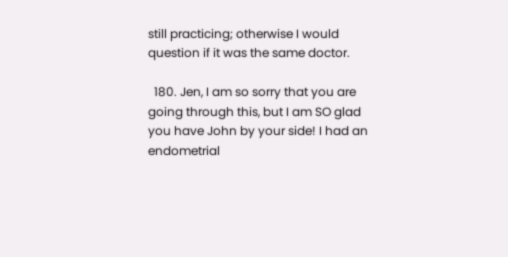still practicing; otherwise I would question if it was the same doctor.

  180. Jen, I am so sorry that you are going through this, but I am SO glad you have John by your side! I had an endometrial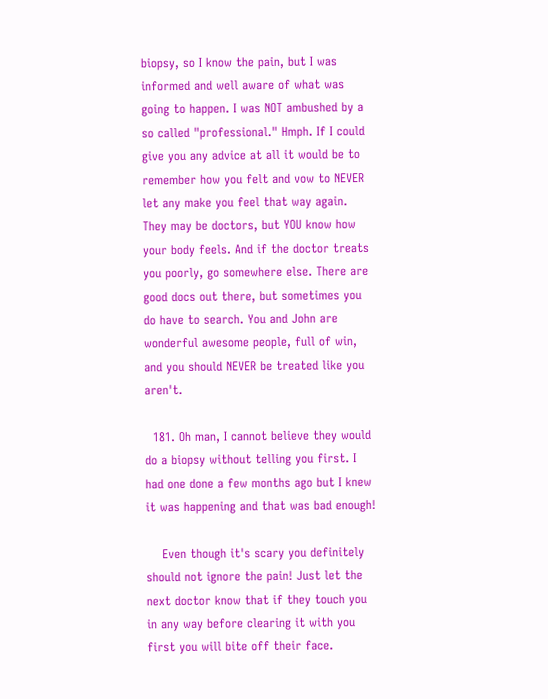biopsy, so I know the pain, but I was informed and well aware of what was going to happen. I was NOT ambushed by a so called "professional." Hmph. If I could give you any advice at all it would be to remember how you felt and vow to NEVER let any make you feel that way again. They may be doctors, but YOU know how your body feels. And if the doctor treats you poorly, go somewhere else. There are good docs out there, but sometimes you do have to search. You and John are wonderful awesome people, full of win, and you should NEVER be treated like you aren't.

  181. Oh man, I cannot believe they would do a biopsy without telling you first. I had one done a few months ago but I knew it was happening and that was bad enough!

    Even though it's scary you definitely should not ignore the pain! Just let the next doctor know that if they touch you in any way before clearing it with you first you will bite off their face.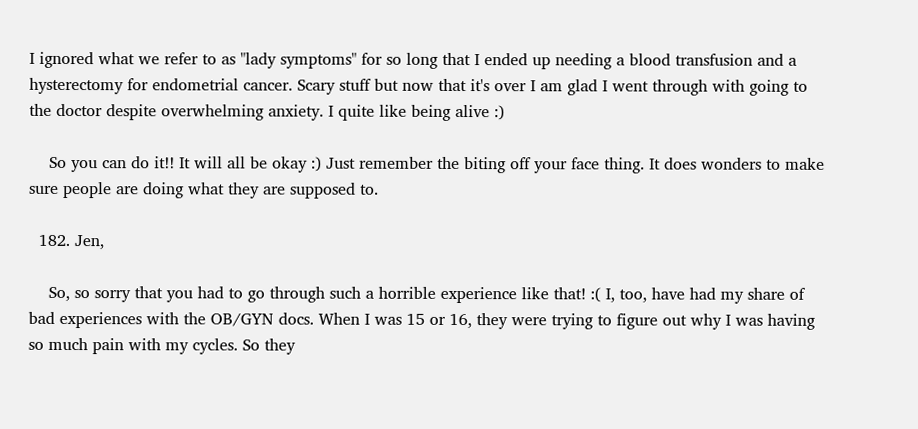I ignored what we refer to as "lady symptoms" for so long that I ended up needing a blood transfusion and a hysterectomy for endometrial cancer. Scary stuff but now that it's over I am glad I went through with going to the doctor despite overwhelming anxiety. I quite like being alive :)

    So you can do it!! It will all be okay :) Just remember the biting off your face thing. It does wonders to make sure people are doing what they are supposed to.

  182. Jen,

    So, so sorry that you had to go through such a horrible experience like that! :( I, too, have had my share of bad experiences with the OB/GYN docs. When I was 15 or 16, they were trying to figure out why I was having so much pain with my cycles. So they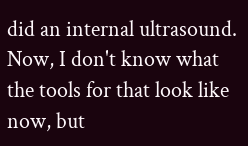did an internal ultrasound. Now, I don't know what the tools for that look like now, but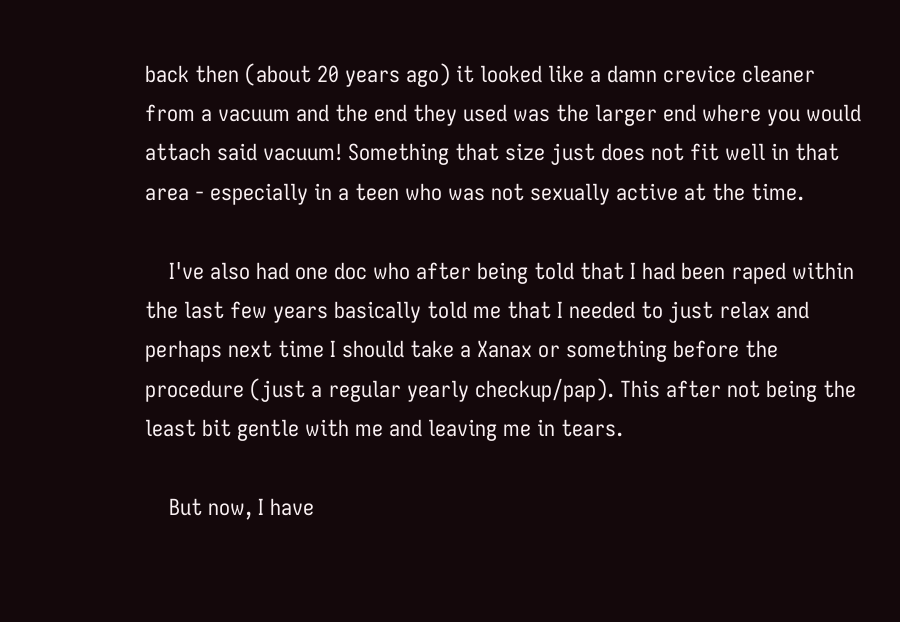back then (about 20 years ago) it looked like a damn crevice cleaner from a vacuum and the end they used was the larger end where you would attach said vacuum! Something that size just does not fit well in that area - especially in a teen who was not sexually active at the time.

    I've also had one doc who after being told that I had been raped within the last few years basically told me that I needed to just relax and perhaps next time I should take a Xanax or something before the procedure (just a regular yearly checkup/pap). This after not being the least bit gentle with me and leaving me in tears.

    But now, I have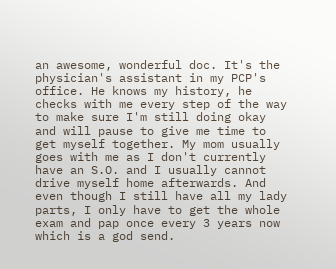an awesome, wonderful doc. It's the physician's assistant in my PCP's office. He knows my history, he checks with me every step of the way to make sure I'm still doing okay and will pause to give me time to get myself together. My mom usually goes with me as I don't currently have an S.O. and I usually cannot drive myself home afterwards. And even though I still have all my lady parts, I only have to get the whole exam and pap once every 3 years now which is a god send.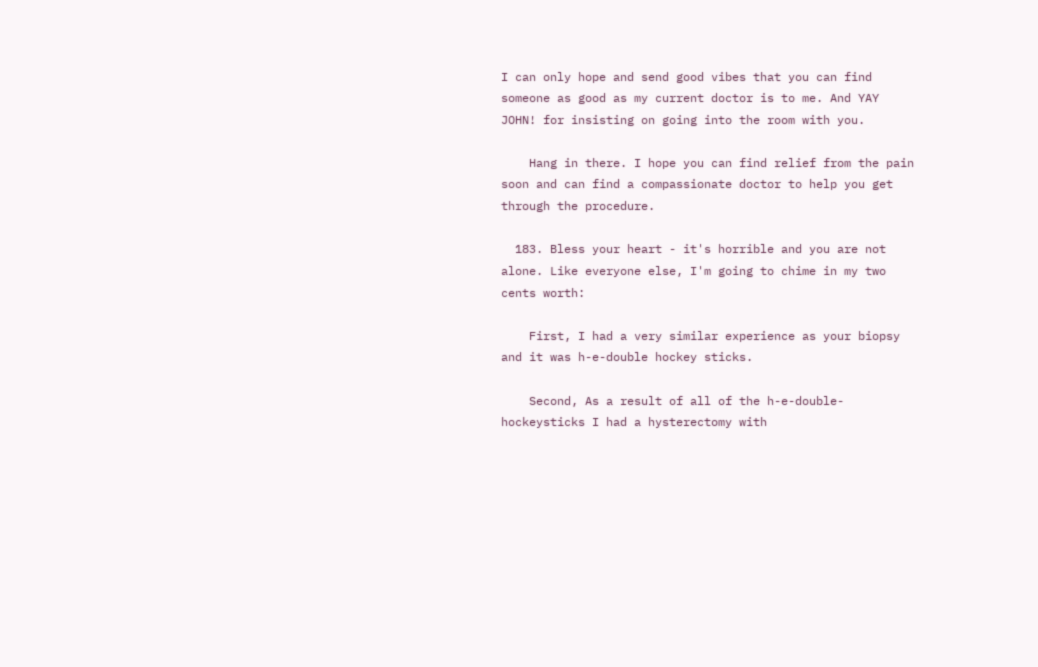I can only hope and send good vibes that you can find someone as good as my current doctor is to me. And YAY JOHN! for insisting on going into the room with you.

    Hang in there. I hope you can find relief from the pain soon and can find a compassionate doctor to help you get through the procedure.

  183. Bless your heart - it's horrible and you are not alone. Like everyone else, I'm going to chime in my two cents worth:

    First, I had a very similar experience as your biopsy and it was h-e-double hockey sticks.

    Second, As a result of all of the h-e-double-hockeysticks I had a hysterectomy with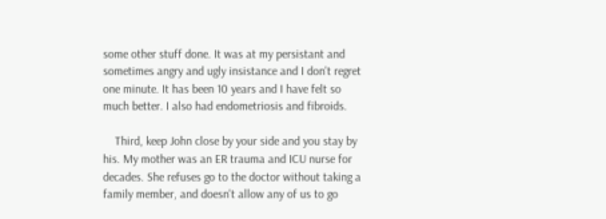some other stuff done. It was at my persistant and sometimes angry and ugly insistance and I don't regret one minute. It has been 10 years and I have felt so much better. I also had endometriosis and fibroids.

    Third, keep John close by your side and you stay by his. My mother was an ER trauma and ICU nurse for decades. She refuses go to the doctor without taking a family member, and doesn't allow any of us to go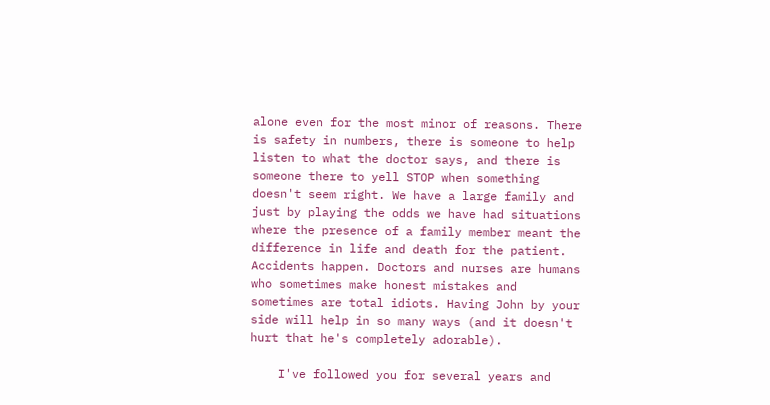alone even for the most minor of reasons. There is safety in numbers, there is someone to help listen to what the doctor says, and there is someone there to yell STOP when something doesn't seem right. We have a large family and just by playing the odds we have had situations where the presence of a family member meant the difference in life and death for the patient. Accidents happen. Doctors and nurses are humans who sometimes make honest mistakes and sometimes are total idiots. Having John by your side will help in so many ways (and it doesn't hurt that he's completely adorable).

    I've followed you for several years and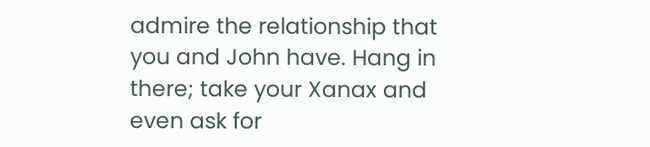admire the relationship that you and John have. Hang in there; take your Xanax and even ask for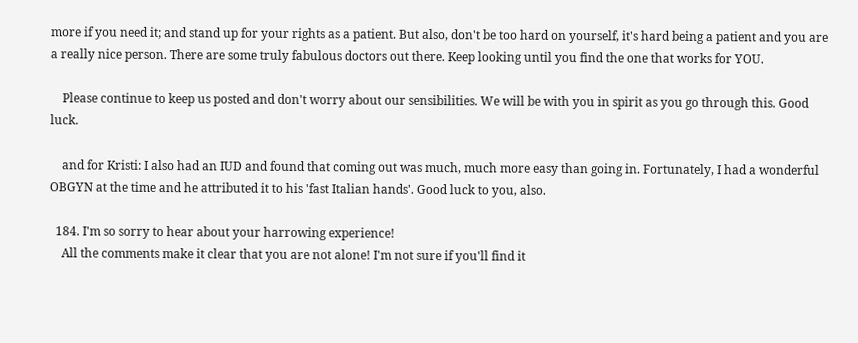more if you need it; and stand up for your rights as a patient. But also, don't be too hard on yourself, it's hard being a patient and you are a really nice person. There are some truly fabulous doctors out there. Keep looking until you find the one that works for YOU.

    Please continue to keep us posted and don't worry about our sensibilities. We will be with you in spirit as you go through this. Good luck.

    and for Kristi: I also had an IUD and found that coming out was much, much more easy than going in. Fortunately, I had a wonderful OBGYN at the time and he attributed it to his 'fast Italian hands'. Good luck to you, also.

  184. I'm so sorry to hear about your harrowing experience!
    All the comments make it clear that you are not alone! I'm not sure if you'll find it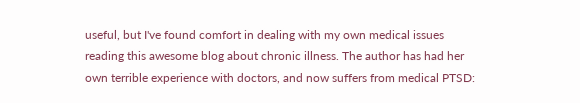useful, but I've found comfort in dealing with my own medical issues reading this awesome blog about chronic illness. The author has had her own terrible experience with doctors, and now suffers from medical PTSD: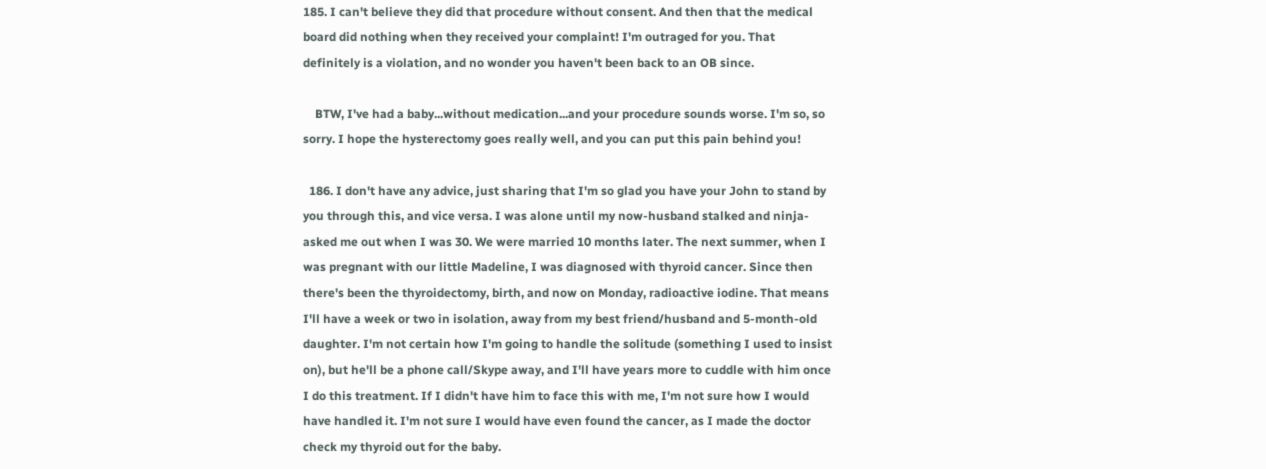185. I can't believe they did that procedure without consent. And then that the medical board did nothing when they received your complaint! I'm outraged for you. That definitely is a violation, and no wonder you haven't been back to an OB since.

    BTW, I've had a baby...without medication...and your procedure sounds worse. I'm so, so sorry. I hope the hysterectomy goes really well, and you can put this pain behind you!

  186. I don't have any advice, just sharing that I'm so glad you have your John to stand by you through this, and vice versa. I was alone until my now-husband stalked and ninja-asked me out when I was 30. We were married 10 months later. The next summer, when I was pregnant with our little Madeline, I was diagnosed with thyroid cancer. Since then there's been the thyroidectomy, birth, and now on Monday, radioactive iodine. That means I'll have a week or two in isolation, away from my best friend/husband and 5-month-old daughter. I'm not certain how I'm going to handle the solitude (something I used to insist on), but he'll be a phone call/Skype away, and I'll have years more to cuddle with him once I do this treatment. If I didn't have him to face this with me, I'm not sure how I would have handled it. I'm not sure I would have even found the cancer, as I made the doctor check my thyroid out for the baby.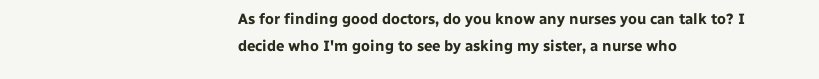As for finding good doctors, do you know any nurses you can talk to? I decide who I'm going to see by asking my sister, a nurse who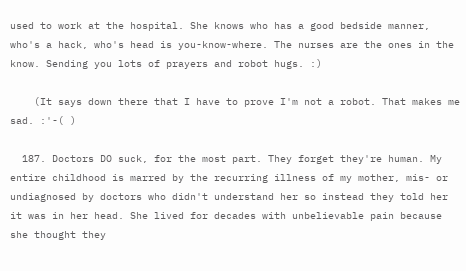used to work at the hospital. She knows who has a good bedside manner, who's a hack, who's head is you-know-where. The nurses are the ones in the know. Sending you lots of prayers and robot hugs. :)

    (It says down there that I have to prove I'm not a robot. That makes me sad. :'-( )

  187. Doctors DO suck, for the most part. They forget they're human. My entire childhood is marred by the recurring illness of my mother, mis- or undiagnosed by doctors who didn't understand her so instead they told her it was in her head. She lived for decades with unbelievable pain because she thought they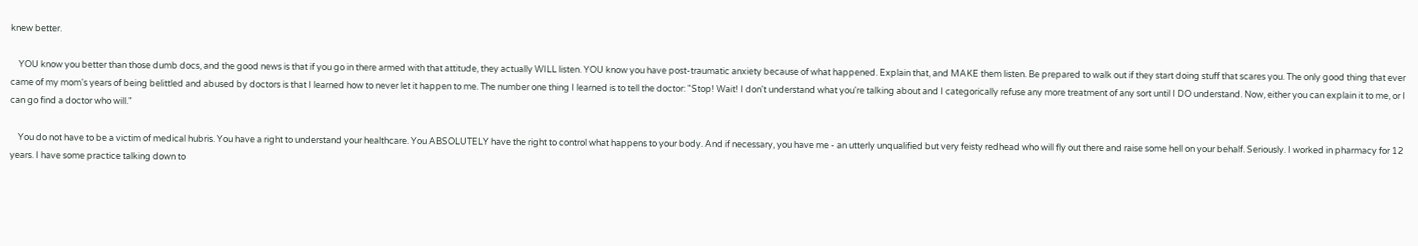knew better.

    YOU know you better than those dumb docs, and the good news is that if you go in there armed with that attitude, they actually WILL listen. YOU know you have post-traumatic anxiety because of what happened. Explain that, and MAKE them listen. Be prepared to walk out if they start doing stuff that scares you. The only good thing that ever came of my mom's years of being belittled and abused by doctors is that I learned how to never let it happen to me. The number one thing I learned is to tell the doctor: "Stop! Wait! I don't understand what you're talking about and I categorically refuse any more treatment of any sort until I DO understand. Now, either you can explain it to me, or I can go find a doctor who will."

    You do not have to be a victim of medical hubris. You have a right to understand your healthcare. You ABSOLUTELY have the right to control what happens to your body. And if necessary, you have me - an utterly unqualified but very feisty redhead who will fly out there and raise some hell on your behalf. Seriously. I worked in pharmacy for 12 years. I have some practice talking down to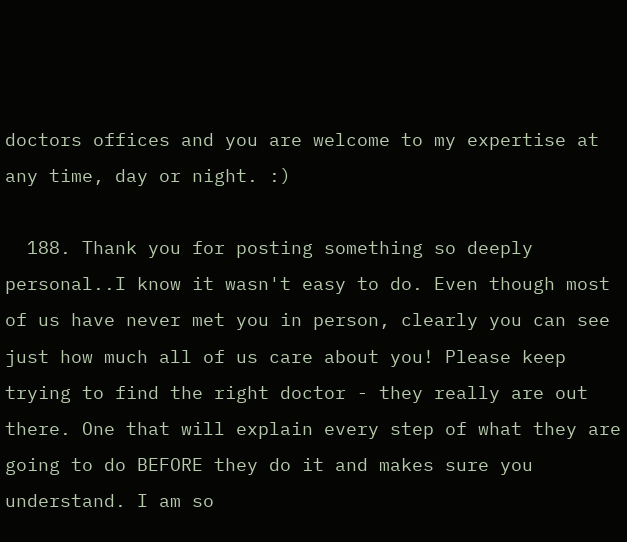doctors offices and you are welcome to my expertise at any time, day or night. :)

  188. Thank you for posting something so deeply personal..I know it wasn't easy to do. Even though most of us have never met you in person, clearly you can see just how much all of us care about you! Please keep trying to find the right doctor - they really are out there. One that will explain every step of what they are going to do BEFORE they do it and makes sure you understand. I am so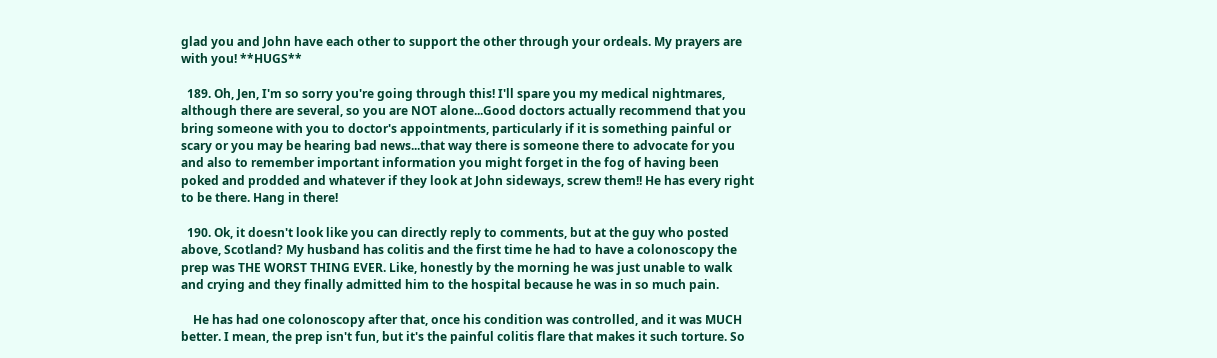glad you and John have each other to support the other through your ordeals. My prayers are with you! **HUGS**

  189. Oh, Jen, I'm so sorry you're going through this! I'll spare you my medical nightmares, although there are several, so you are NOT alone...Good doctors actually recommend that you bring someone with you to doctor's appointments, particularly if it is something painful or scary or you may be hearing bad news...that way there is someone there to advocate for you and also to remember important information you might forget in the fog of having been poked and prodded and whatever if they look at John sideways, screw them!! He has every right to be there. Hang in there!

  190. Ok, it doesn't look like you can directly reply to comments, but at the guy who posted above, Scotland? My husband has colitis and the first time he had to have a colonoscopy the prep was THE WORST THING EVER. Like, honestly by the morning he was just unable to walk and crying and they finally admitted him to the hospital because he was in so much pain.

    He has had one colonoscopy after that, once his condition was controlled, and it was MUCH better. I mean, the prep isn't fun, but it's the painful colitis flare that makes it such torture. So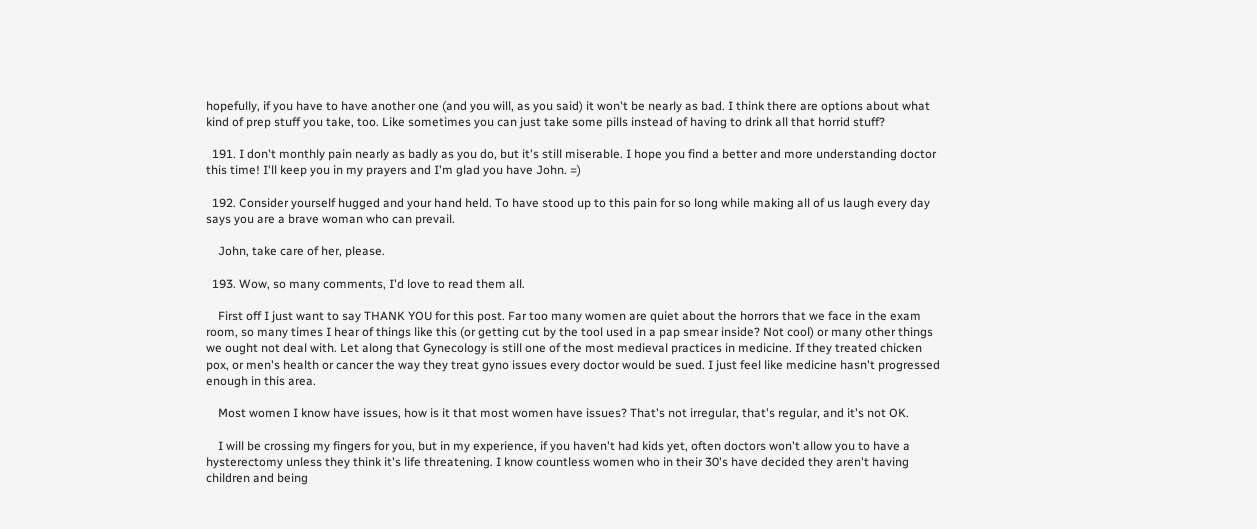hopefully, if you have to have another one (and you will, as you said) it won't be nearly as bad. I think there are options about what kind of prep stuff you take, too. Like sometimes you can just take some pills instead of having to drink all that horrid stuff?

  191. I don't monthly pain nearly as badly as you do, but it's still miserable. I hope you find a better and more understanding doctor this time! I'll keep you in my prayers and I'm glad you have John. =)

  192. Consider yourself hugged and your hand held. To have stood up to this pain for so long while making all of us laugh every day says you are a brave woman who can prevail.

    John, take care of her, please.

  193. Wow, so many comments, I'd love to read them all.

    First off I just want to say THANK YOU for this post. Far too many women are quiet about the horrors that we face in the exam room, so many times I hear of things like this (or getting cut by the tool used in a pap smear inside? Not cool) or many other things we ought not deal with. Let along that Gynecology is still one of the most medieval practices in medicine. If they treated chicken pox, or men's health or cancer the way they treat gyno issues every doctor would be sued. I just feel like medicine hasn't progressed enough in this area.

    Most women I know have issues, how is it that most women have issues? That's not irregular, that's regular, and it's not OK.

    I will be crossing my fingers for you, but in my experience, if you haven't had kids yet, often doctors won't allow you to have a hysterectomy unless they think it's life threatening. I know countless women who in their 30's have decided they aren't having children and being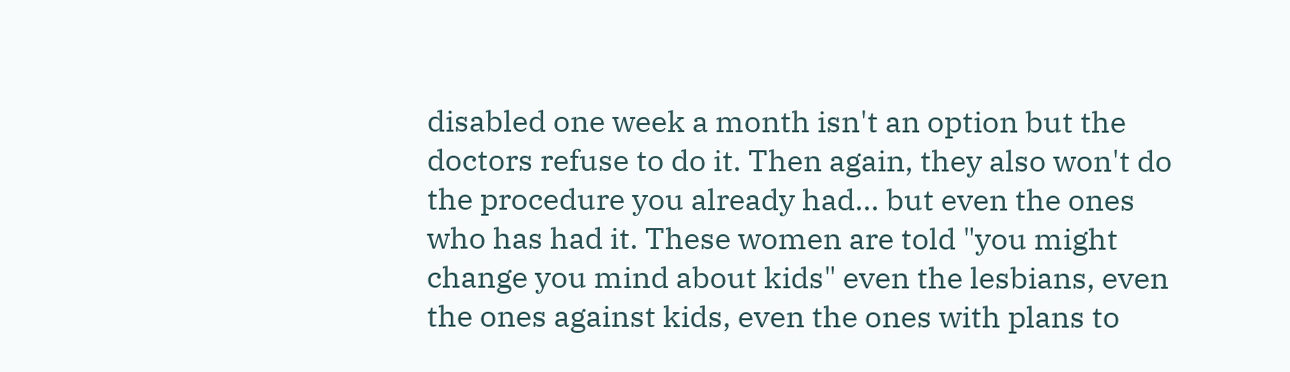disabled one week a month isn't an option but the doctors refuse to do it. Then again, they also won't do the procedure you already had... but even the ones who has had it. These women are told "you might change you mind about kids" even the lesbians, even the ones against kids, even the ones with plans to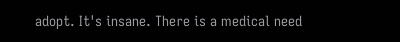adopt. It's insane. There is a medical need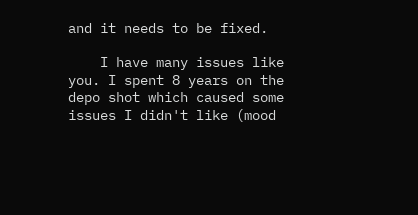and it needs to be fixed.

    I have many issues like you. I spent 8 years on the depo shot which caused some issues I didn't like (mood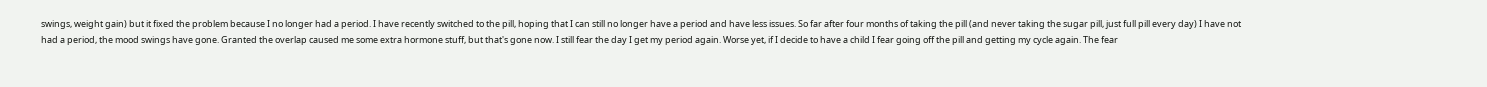swings, weight gain) but it fixed the problem because I no longer had a period. I have recently switched to the pill, hoping that I can still no longer have a period and have less issues. So far after four months of taking the pill (and never taking the sugar pill, just full pill every day) I have not had a period, the mood swings have gone. Granted the overlap caused me some extra hormone stuff, but that's gone now. I still fear the day I get my period again. Worse yet, if I decide to have a child I fear going off the pill and getting my cycle again. The fear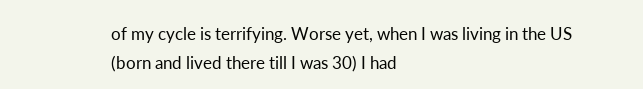of my cycle is terrifying. Worse yet, when I was living in the US (born and lived there till I was 30) I had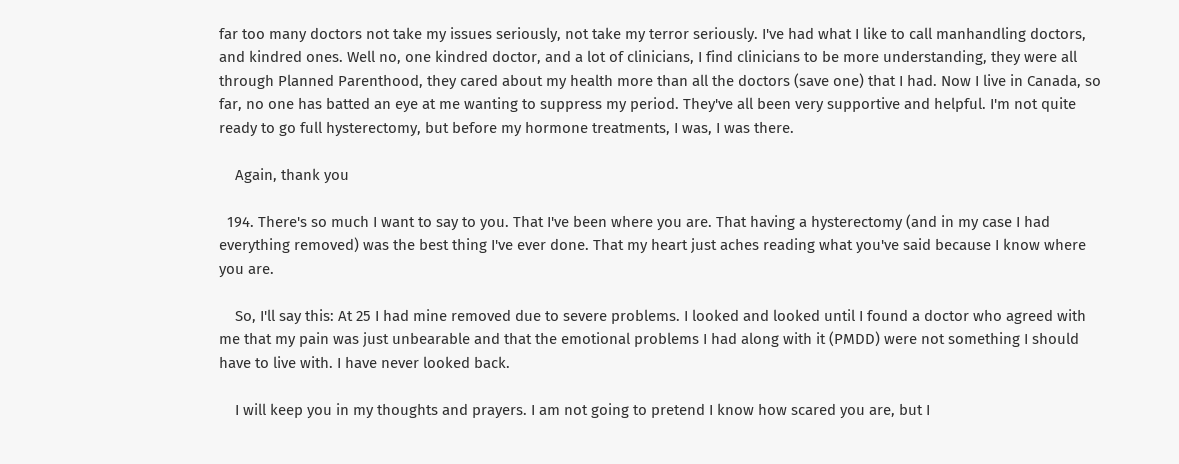far too many doctors not take my issues seriously, not take my terror seriously. I've had what I like to call manhandling doctors, and kindred ones. Well no, one kindred doctor, and a lot of clinicians, I find clinicians to be more understanding, they were all through Planned Parenthood, they cared about my health more than all the doctors (save one) that I had. Now I live in Canada, so far, no one has batted an eye at me wanting to suppress my period. They've all been very supportive and helpful. I'm not quite ready to go full hysterectomy, but before my hormone treatments, I was, I was there.

    Again, thank you

  194. There's so much I want to say to you. That I've been where you are. That having a hysterectomy (and in my case I had everything removed) was the best thing I've ever done. That my heart just aches reading what you've said because I know where you are.

    So, I'll say this: At 25 I had mine removed due to severe problems. I looked and looked until I found a doctor who agreed with me that my pain was just unbearable and that the emotional problems I had along with it (PMDD) were not something I should have to live with. I have never looked back.

    I will keep you in my thoughts and prayers. I am not going to pretend I know how scared you are, but I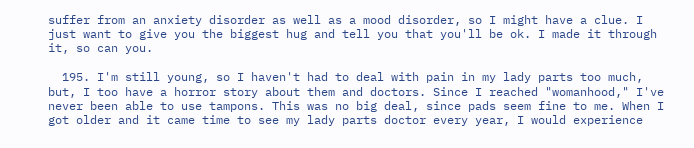suffer from an anxiety disorder as well as a mood disorder, so I might have a clue. I just want to give you the biggest hug and tell you that you'll be ok. I made it through it, so can you.

  195. I'm still young, so I haven't had to deal with pain in my lady parts too much, but, I too have a horror story about them and doctors. Since I reached "womanhood," I've never been able to use tampons. This was no big deal, since pads seem fine to me. When I got older and it came time to see my lady parts doctor every year, I would experience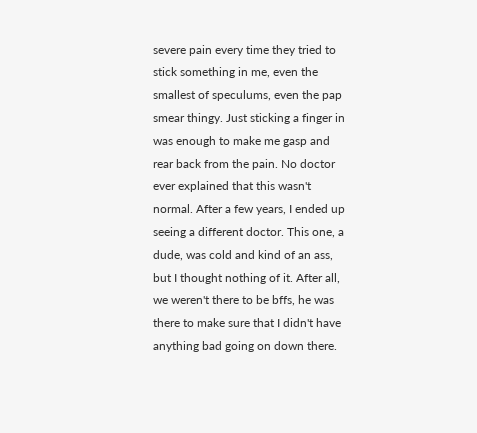severe pain every time they tried to stick something in me, even the smallest of speculums, even the pap smear thingy. Just sticking a finger in was enough to make me gasp and rear back from the pain. No doctor ever explained that this wasn't normal. After a few years, I ended up seeing a different doctor. This one, a dude, was cold and kind of an ass, but I thought nothing of it. After all, we weren't there to be bffs, he was there to make sure that I didn't have anything bad going on down there.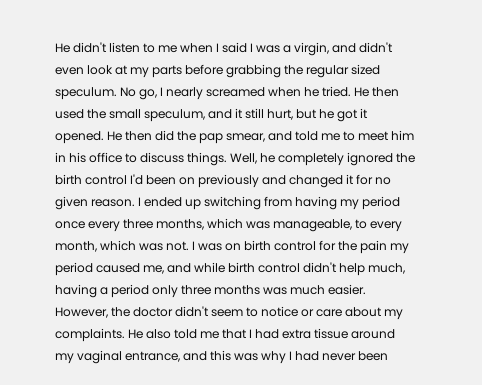He didn't listen to me when I said I was a virgin, and didn't even look at my parts before grabbing the regular sized speculum. No go, I nearly screamed when he tried. He then used the small speculum, and it still hurt, but he got it opened. He then did the pap smear, and told me to meet him in his office to discuss things. Well, he completely ignored the birth control I'd been on previously and changed it for no given reason. I ended up switching from having my period once every three months, which was manageable, to every month, which was not. I was on birth control for the pain my period caused me, and while birth control didn't help much, having a period only three months was much easier. However, the doctor didn't seem to notice or care about my complaints. He also told me that I had extra tissue around my vaginal entrance, and this was why I had never been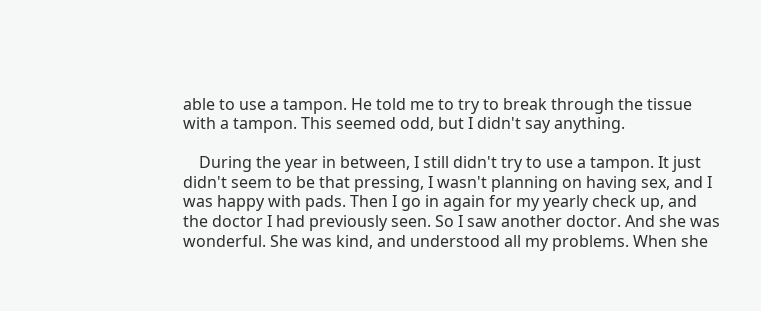able to use a tampon. He told me to try to break through the tissue with a tampon. This seemed odd, but I didn't say anything.

    During the year in between, I still didn't try to use a tampon. It just didn't seem to be that pressing, I wasn't planning on having sex, and I was happy with pads. Then I go in again for my yearly check up, and the doctor I had previously seen. So I saw another doctor. And she was wonderful. She was kind, and understood all my problems. When she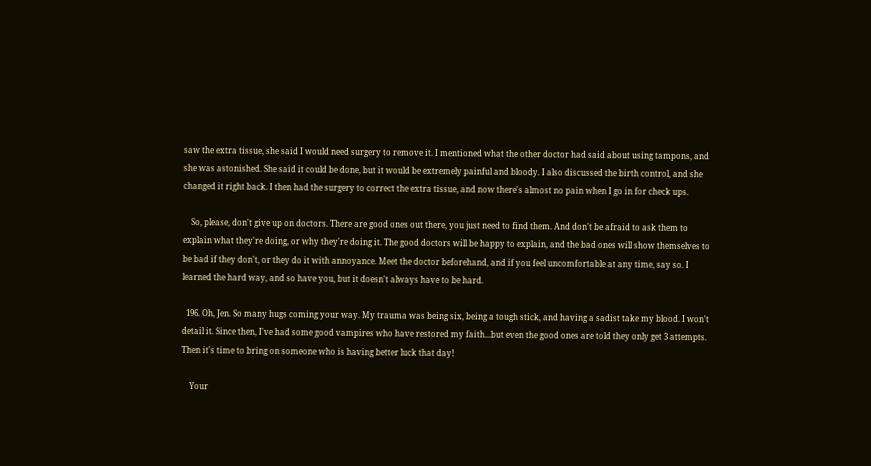saw the extra tissue, she said I would need surgery to remove it. I mentioned what the other doctor had said about using tampons, and she was astonished. She said it could be done, but it would be extremely painful and bloody. I also discussed the birth control, and she changed it right back. I then had the surgery to correct the extra tissue, and now there's almost no pain when I go in for check ups.

    So, please, don't give up on doctors. There are good ones out there, you just need to find them. And don't be afraid to ask them to explain what they're doing, or why they're doing it. The good doctors will be happy to explain, and the bad ones will show themselves to be bad if they don't, or they do it with annoyance. Meet the doctor beforehand, and if you feel uncomfortable at any time, say so. I learned the hard way, and so have you, but it doesn't always have to be hard.

  196. Oh, Jen. So many hugs coming your way. My trauma was being six, being a tough stick, and having a sadist take my blood. I won't detail it. Since then, I've had some good vampires who have restored my faith...but even the good ones are told they only get 3 attempts. Then it's time to bring on someone who is having better luck that day!

    Your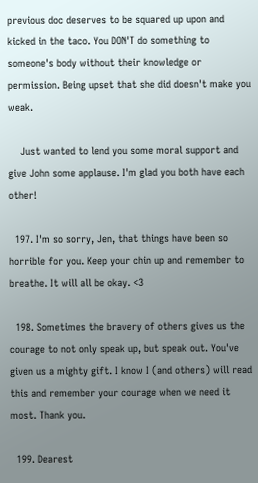previous doc deserves to be squared up upon and kicked in the taco. You DON'T do something to someone's body without their knowledge or permission. Being upset that she did doesn't make you weak.

    Just wanted to lend you some moral support and give John some applause. I'm glad you both have each other!

  197. I'm so sorry, Jen, that things have been so horrible for you. Keep your chin up and remember to breathe. It will all be okay. <3

  198. Sometimes the bravery of others gives us the courage to not only speak up, but speak out. You've given us a mighty gift. I know I (and others) will read this and remember your courage when we need it most. Thank you.

  199. Dearest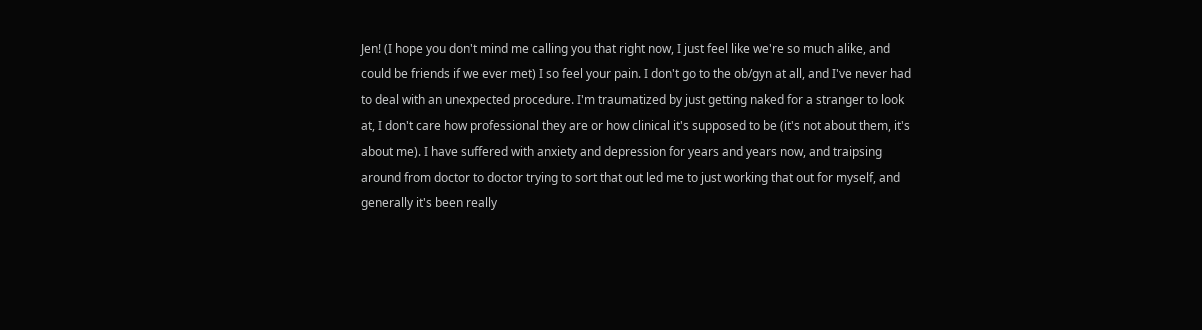Jen! (I hope you don't mind me calling you that right now, I just feel like we're so much alike, and could be friends if we ever met) I so feel your pain. I don't go to the ob/gyn at all, and I've never had to deal with an unexpected procedure. I'm traumatized by just getting naked for a stranger to look at, I don't care how professional they are or how clinical it's supposed to be (it's not about them, it's about me). I have suffered with anxiety and depression for years and years now, and traipsing around from doctor to doctor trying to sort that out led me to just working that out for myself, and generally it's been really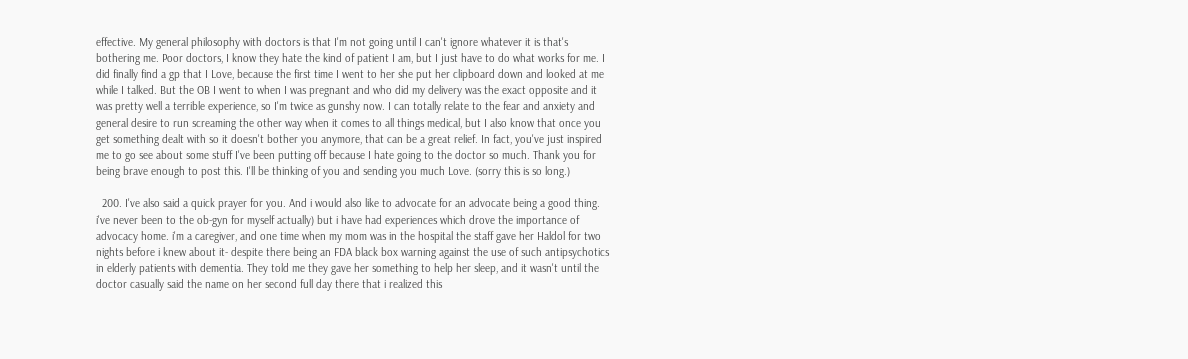effective. My general philosophy with doctors is that I'm not going until I can't ignore whatever it is that's bothering me. Poor doctors, I know they hate the kind of patient I am, but I just have to do what works for me. I did finally find a gp that I Love, because the first time I went to her she put her clipboard down and looked at me while I talked. But the OB I went to when I was pregnant and who did my delivery was the exact opposite and it was pretty well a terrible experience, so I'm twice as gunshy now. I can totally relate to the fear and anxiety and general desire to run screaming the other way when it comes to all things medical, but I also know that once you get something dealt with so it doesn't bother you anymore, that can be a great relief. In fact, you've just inspired me to go see about some stuff I've been putting off because I hate going to the doctor so much. Thank you for being brave enough to post this. I'll be thinking of you and sending you much Love. (sorry this is so long.)

  200. I've also said a quick prayer for you. And i would also like to advocate for an advocate being a good thing. i've never been to the ob-gyn for myself actually) but i have had experiences which drove the importance of advocacy home. i'm a caregiver, and one time when my mom was in the hospital the staff gave her Haldol for two nights before i knew about it- despite there being an FDA black box warning against the use of such antipsychotics in elderly patients with dementia. They told me they gave her something to help her sleep, and it wasn't until the doctor casually said the name on her second full day there that i realized this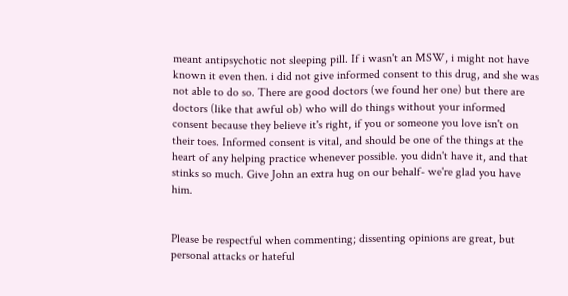meant antipsychotic not sleeping pill. If i wasn't an MSW, i might not have known it even then. i did not give informed consent to this drug, and she was not able to do so. There are good doctors (we found her one) but there are doctors (like that awful ob) who will do things without your informed consent because they believe it's right, if you or someone you love isn't on their toes. Informed consent is vital, and should be one of the things at the heart of any helping practice whenever possible. you didn't have it, and that stinks so much. Give John an extra hug on our behalf- we're glad you have him.


Please be respectful when commenting; dissenting opinions are great, but personal attacks or hateful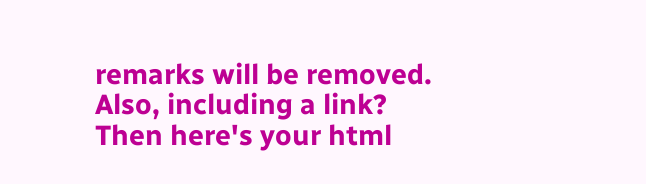remarks will be removed. Also, including a link? Then here's your html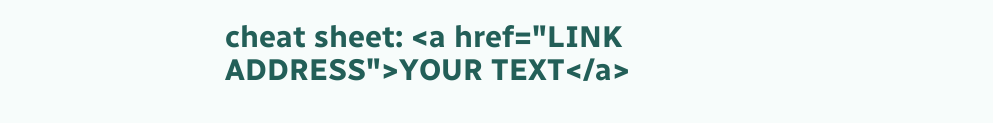cheat sheet: <a href="LINK ADDRESS">YOUR TEXT</a>